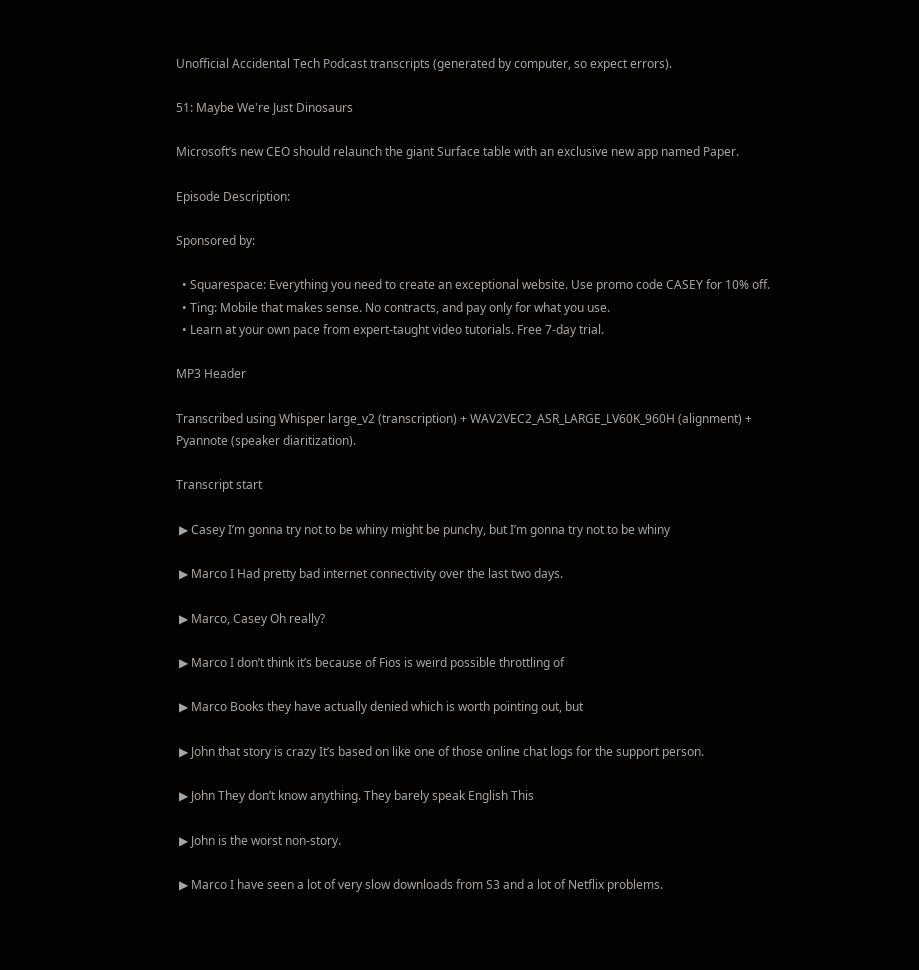Unofficial Accidental Tech Podcast transcripts (generated by computer, so expect errors).

51: Maybe We're Just Dinosaurs

Microsoft’s new CEO should relaunch the giant Surface table with an exclusive new app named Paper.

Episode Description:

Sponsored by:

  • Squarespace: Everything you need to create an exceptional website. Use promo code CASEY for 10% off.
  • Ting: Mobile that makes sense. No contracts, and pay only for what you use.
  • Learn at your own pace from expert-taught video tutorials. Free 7-day trial.

MP3 Header

Transcribed using Whisper large_v2 (transcription) + WAV2VEC2_ASR_LARGE_LV60K_960H (alignment) + Pyannote (speaker diaritization).

Transcript start

 ▶ Casey I’m gonna try not to be whiny might be punchy, but I’m gonna try not to be whiny

 ▶ Marco I Had pretty bad internet connectivity over the last two days.

 ▶ Marco, Casey Oh really?

 ▶ Marco I don’t think it’s because of Fios is weird possible throttling of

 ▶ Marco Books they have actually denied which is worth pointing out, but

 ▶ John that story is crazy It’s based on like one of those online chat logs for the support person.

 ▶ John They don’t know anything. They barely speak English This

 ▶ John is the worst non-story.

 ▶ Marco I have seen a lot of very slow downloads from S3 and a lot of Netflix problems.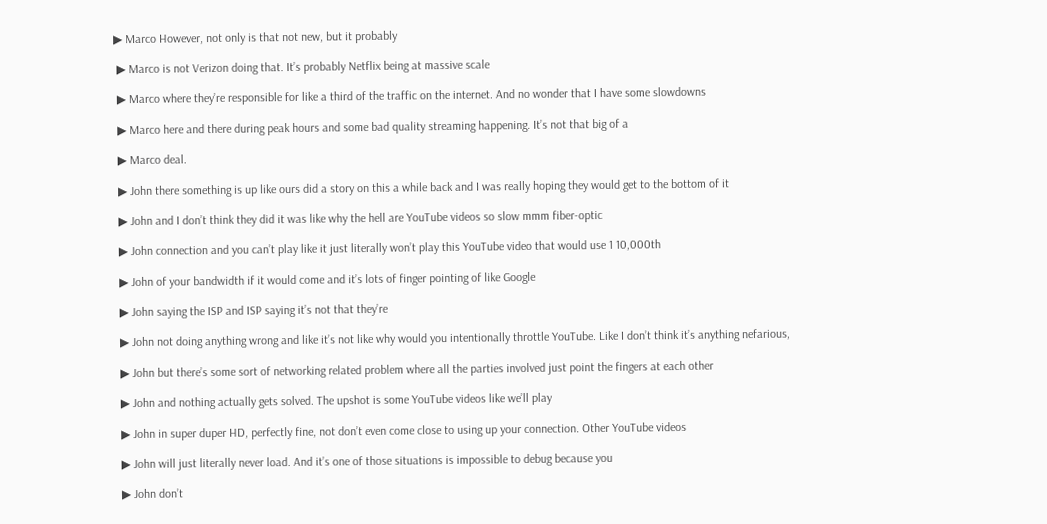▶ Marco However, not only is that not new, but it probably

 ▶ Marco is not Verizon doing that. It’s probably Netflix being at massive scale

 ▶ Marco where they’re responsible for like a third of the traffic on the internet. And no wonder that I have some slowdowns

 ▶ Marco here and there during peak hours and some bad quality streaming happening. It’s not that big of a

 ▶ Marco deal.

 ▶ John there something is up like ours did a story on this a while back and I was really hoping they would get to the bottom of it

 ▶ John and I don’t think they did it was like why the hell are YouTube videos so slow mmm fiber-optic

 ▶ John connection and you can’t play like it just literally won’t play this YouTube video that would use 1 10,000th

 ▶ John of your bandwidth if it would come and it’s lots of finger pointing of like Google

 ▶ John saying the ISP and ISP saying it’s not that they’re

 ▶ John not doing anything wrong and like it’s not like why would you intentionally throttle YouTube. Like I don’t think it’s anything nefarious,

 ▶ John but there’s some sort of networking related problem where all the parties involved just point the fingers at each other

 ▶ John and nothing actually gets solved. The upshot is some YouTube videos like we’ll play

 ▶ John in super duper HD, perfectly fine, not don’t even come close to using up your connection. Other YouTube videos

 ▶ John will just literally never load. And it’s one of those situations is impossible to debug because you

 ▶ John don’t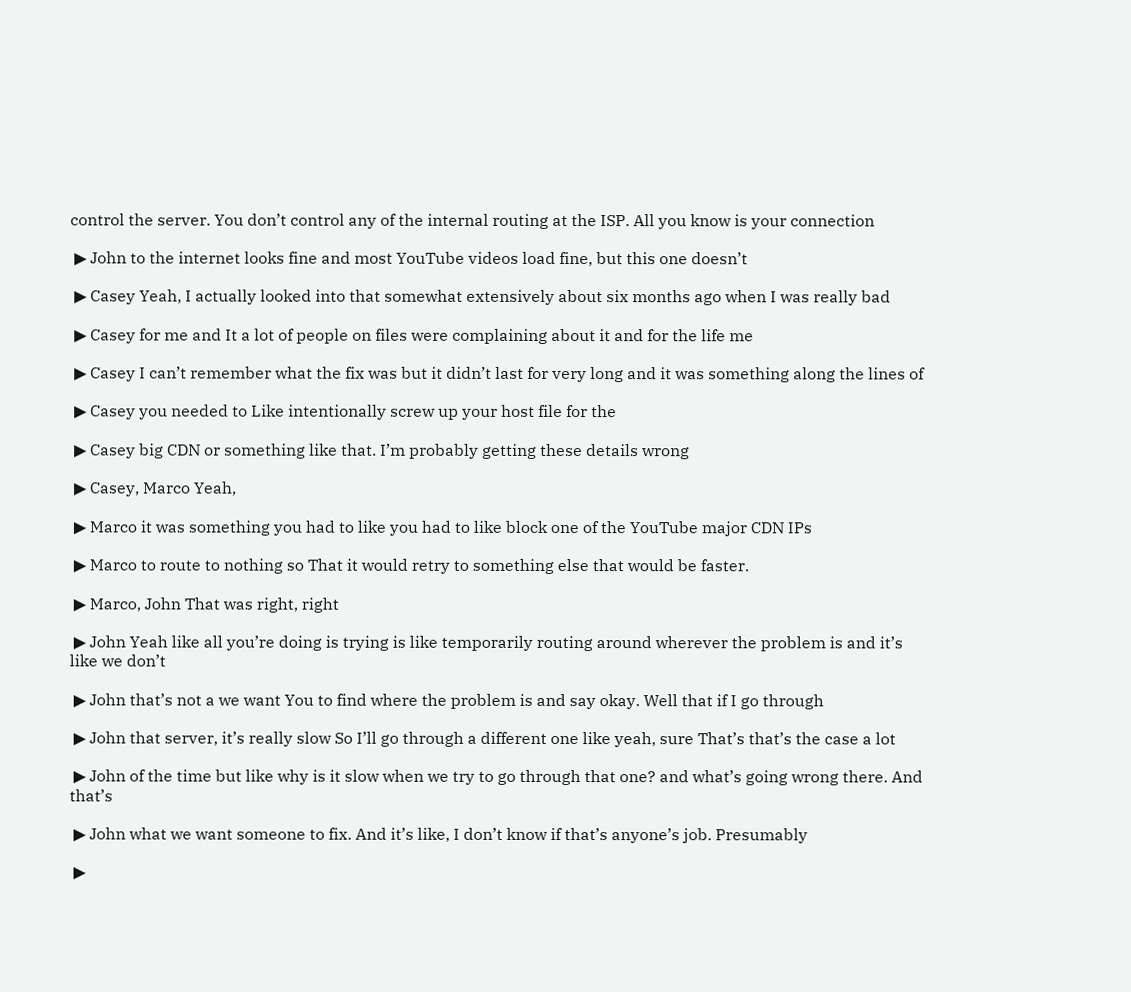control the server. You don’t control any of the internal routing at the ISP. All you know is your connection

 ▶ John to the internet looks fine and most YouTube videos load fine, but this one doesn’t

 ▶ Casey Yeah, I actually looked into that somewhat extensively about six months ago when I was really bad

 ▶ Casey for me and It a lot of people on files were complaining about it and for the life me

 ▶ Casey I can’t remember what the fix was but it didn’t last for very long and it was something along the lines of

 ▶ Casey you needed to Like intentionally screw up your host file for the

 ▶ Casey big CDN or something like that. I’m probably getting these details wrong

 ▶ Casey, Marco Yeah,

 ▶ Marco it was something you had to like you had to like block one of the YouTube major CDN IPs

 ▶ Marco to route to nothing so That it would retry to something else that would be faster.

 ▶ Marco, John That was right, right

 ▶ John Yeah like all you’re doing is trying is like temporarily routing around wherever the problem is and it’s like we don’t

 ▶ John that’s not a we want You to find where the problem is and say okay. Well that if I go through

 ▶ John that server, it’s really slow So I’ll go through a different one like yeah, sure That’s that’s the case a lot

 ▶ John of the time but like why is it slow when we try to go through that one? and what’s going wrong there. And that’s

 ▶ John what we want someone to fix. And it’s like, I don’t know if that’s anyone’s job. Presumably

 ▶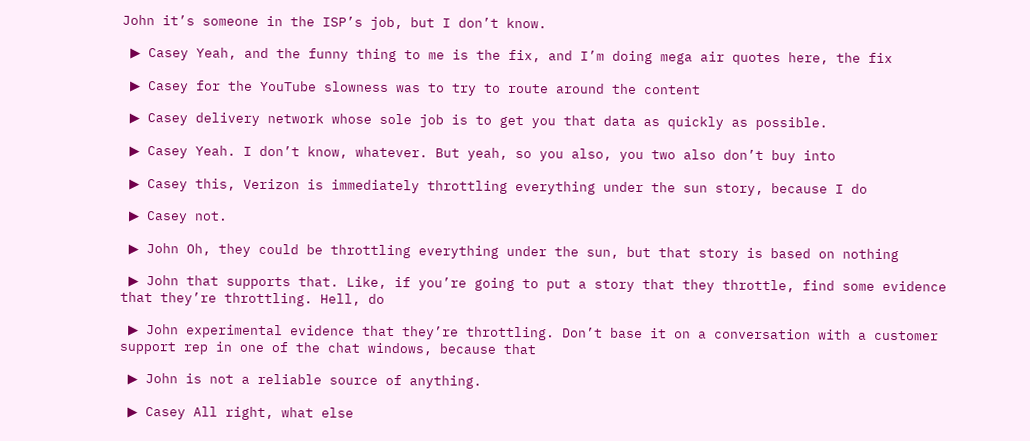John it’s someone in the ISP’s job, but I don’t know.

 ▶ Casey Yeah, and the funny thing to me is the fix, and I’m doing mega air quotes here, the fix

 ▶ Casey for the YouTube slowness was to try to route around the content

 ▶ Casey delivery network whose sole job is to get you that data as quickly as possible.

 ▶ Casey Yeah. I don’t know, whatever. But yeah, so you also, you two also don’t buy into

 ▶ Casey this, Verizon is immediately throttling everything under the sun story, because I do

 ▶ Casey not.

 ▶ John Oh, they could be throttling everything under the sun, but that story is based on nothing

 ▶ John that supports that. Like, if you’re going to put a story that they throttle, find some evidence that they’re throttling. Hell, do

 ▶ John experimental evidence that they’re throttling. Don’t base it on a conversation with a customer support rep in one of the chat windows, because that

 ▶ John is not a reliable source of anything.

 ▶ Casey All right, what else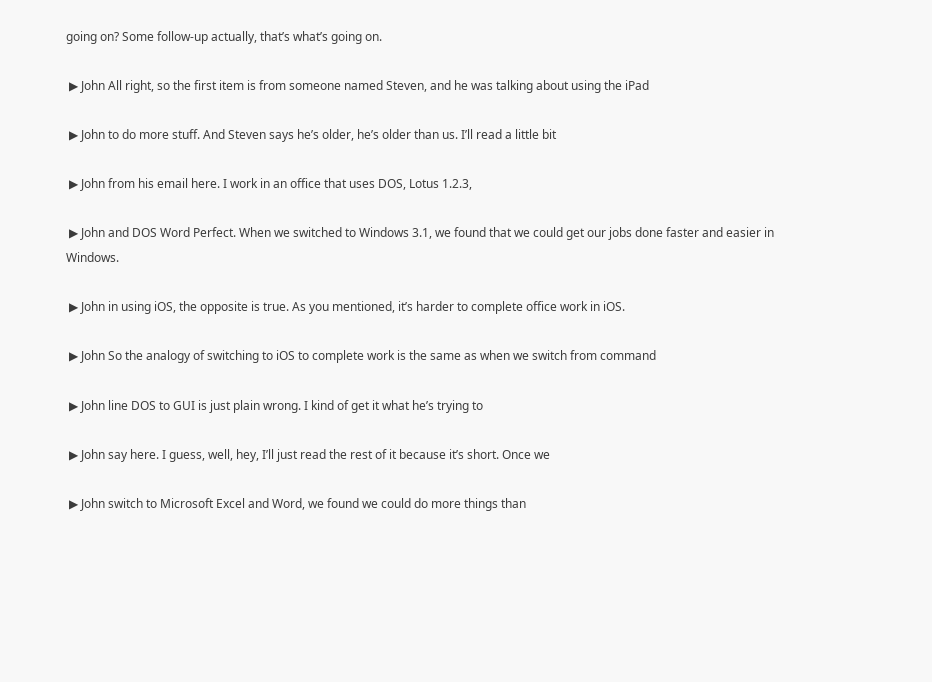going on? Some follow-up actually, that’s what’s going on.

 ▶ John All right, so the first item is from someone named Steven, and he was talking about using the iPad

 ▶ John to do more stuff. And Steven says he’s older, he’s older than us. I’ll read a little bit

 ▶ John from his email here. I work in an office that uses DOS, Lotus 1.2.3,

 ▶ John and DOS Word Perfect. When we switched to Windows 3.1, we found that we could get our jobs done faster and easier in Windows.

 ▶ John in using iOS, the opposite is true. As you mentioned, it’s harder to complete office work in iOS.

 ▶ John So the analogy of switching to iOS to complete work is the same as when we switch from command

 ▶ John line DOS to GUI is just plain wrong. I kind of get it what he’s trying to

 ▶ John say here. I guess, well, hey, I’ll just read the rest of it because it’s short. Once we

 ▶ John switch to Microsoft Excel and Word, we found we could do more things than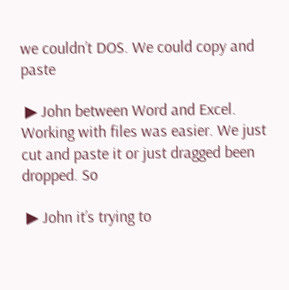we couldn’t DOS. We could copy and paste

 ▶ John between Word and Excel. Working with files was easier. We just cut and paste it or just dragged been dropped. So

 ▶ John it’s trying to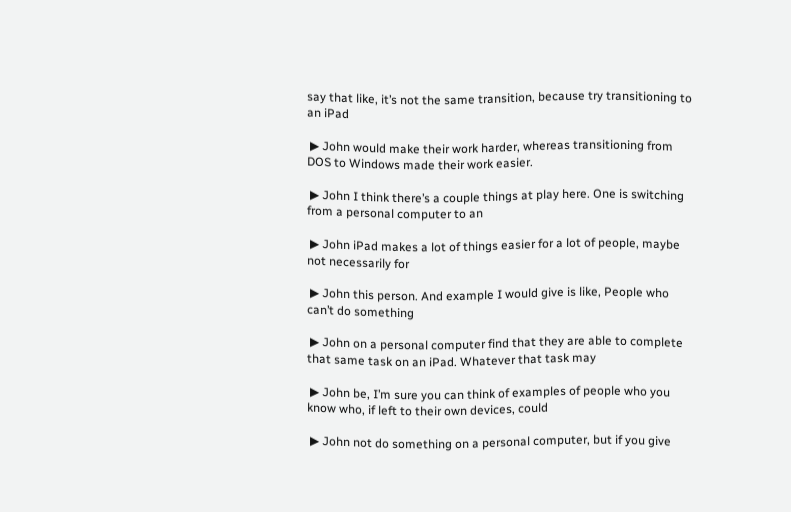say that like, it’s not the same transition, because try transitioning to an iPad

 ▶ John would make their work harder, whereas transitioning from DOS to Windows made their work easier.

 ▶ John I think there’s a couple things at play here. One is switching from a personal computer to an

 ▶ John iPad makes a lot of things easier for a lot of people, maybe not necessarily for

 ▶ John this person. And example I would give is like, People who can’t do something

 ▶ John on a personal computer find that they are able to complete that same task on an iPad. Whatever that task may

 ▶ John be, I’m sure you can think of examples of people who you know who, if left to their own devices, could

 ▶ John not do something on a personal computer, but if you give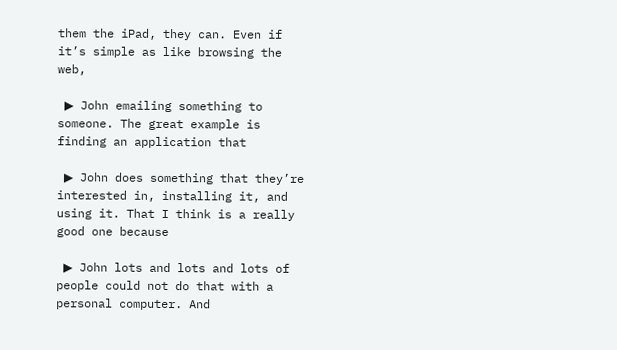them the iPad, they can. Even if it’s simple as like browsing the web,

 ▶ John emailing something to someone. The great example is finding an application that

 ▶ John does something that they’re interested in, installing it, and using it. That I think is a really good one because

 ▶ John lots and lots and lots of people could not do that with a personal computer. And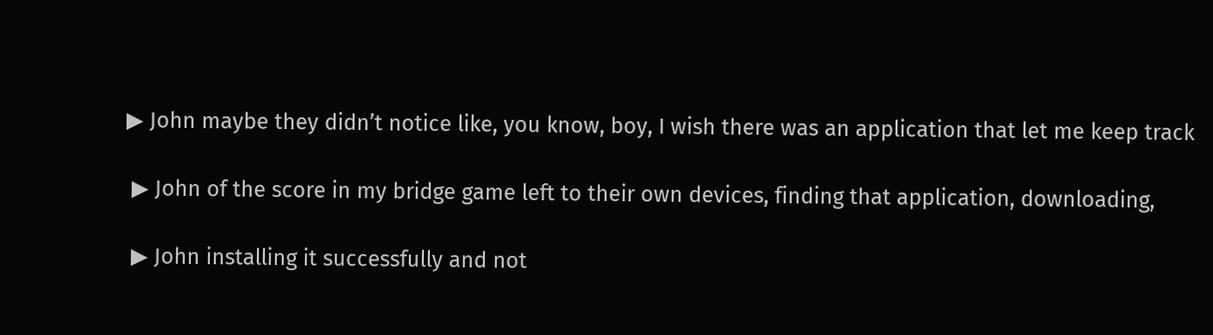▶ John maybe they didn’t notice like, you know, boy, I wish there was an application that let me keep track

 ▶ John of the score in my bridge game left to their own devices, finding that application, downloading,

 ▶ John installing it successfully and not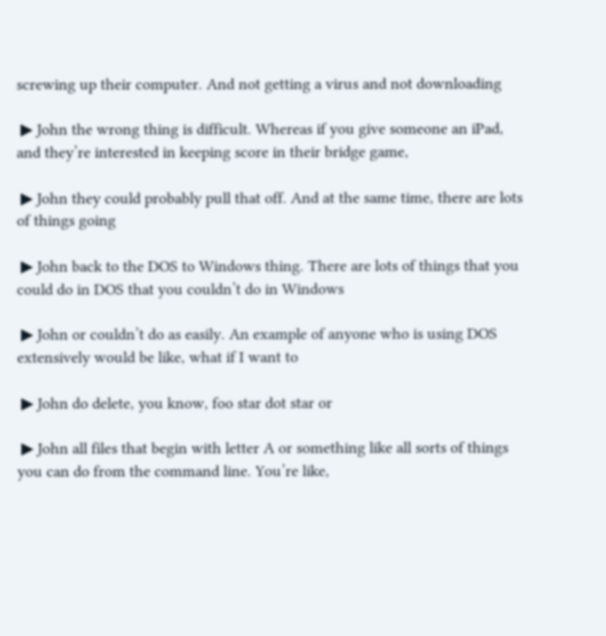screwing up their computer. And not getting a virus and not downloading

 ▶ John the wrong thing is difficult. Whereas if you give someone an iPad, and they’re interested in keeping score in their bridge game,

 ▶ John they could probably pull that off. And at the same time, there are lots of things going

 ▶ John back to the DOS to Windows thing. There are lots of things that you could do in DOS that you couldn’t do in Windows

 ▶ John or couldn’t do as easily. An example of anyone who is using DOS extensively would be like, what if I want to

 ▶ John do delete, you know, foo star dot star or

 ▶ John all files that begin with letter A or something like all sorts of things you can do from the command line. You’re like,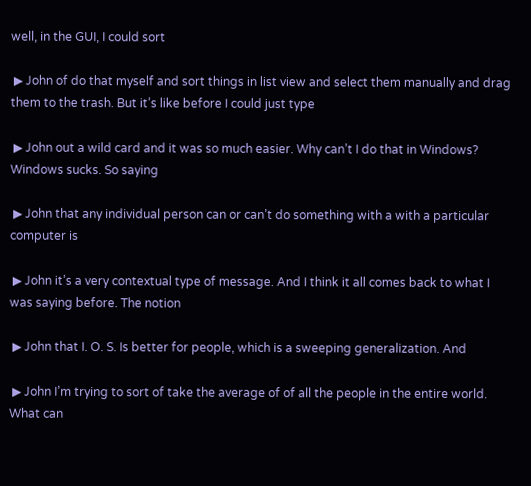well, in the GUI, I could sort

 ▶ John of do that myself and sort things in list view and select them manually and drag them to the trash. But it’s like before I could just type

 ▶ John out a wild card and it was so much easier. Why can’t I do that in Windows? Windows sucks. So saying

 ▶ John that any individual person can or can’t do something with a with a particular computer is

 ▶ John it’s a very contextual type of message. And I think it all comes back to what I was saying before. The notion

 ▶ John that I. O. S. Is better for people, which is a sweeping generalization. And

 ▶ John I’m trying to sort of take the average of of all the people in the entire world. What can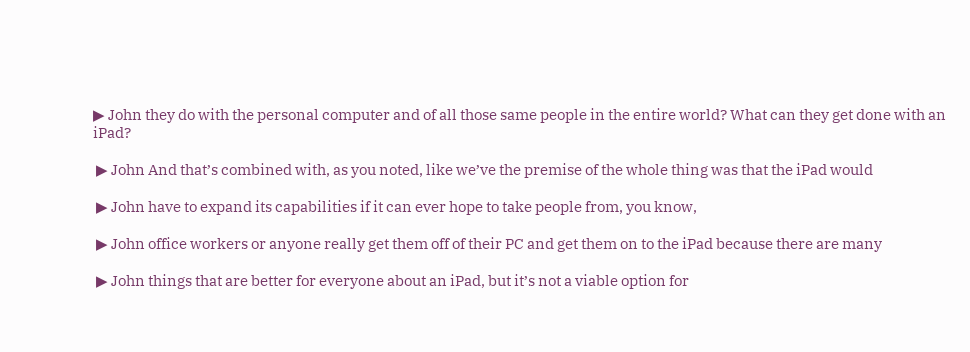▶ John they do with the personal computer and of all those same people in the entire world? What can they get done with an iPad?

 ▶ John And that’s combined with, as you noted, like we’ve the premise of the whole thing was that the iPad would

 ▶ John have to expand its capabilities if it can ever hope to take people from, you know,

 ▶ John office workers or anyone really get them off of their PC and get them on to the iPad because there are many

 ▶ John things that are better for everyone about an iPad, but it’s not a viable option for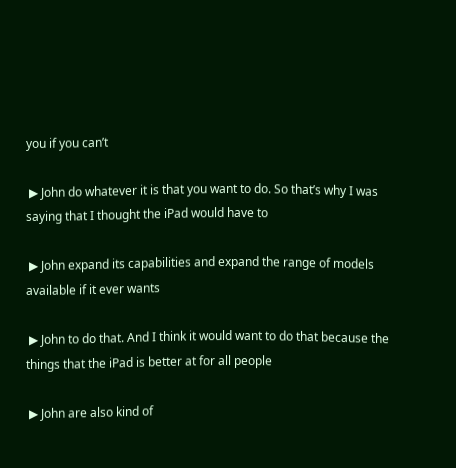you if you can’t

 ▶ John do whatever it is that you want to do. So that’s why I was saying that I thought the iPad would have to

 ▶ John expand its capabilities and expand the range of models available if it ever wants

 ▶ John to do that. And I think it would want to do that because the things that the iPad is better at for all people

 ▶ John are also kind of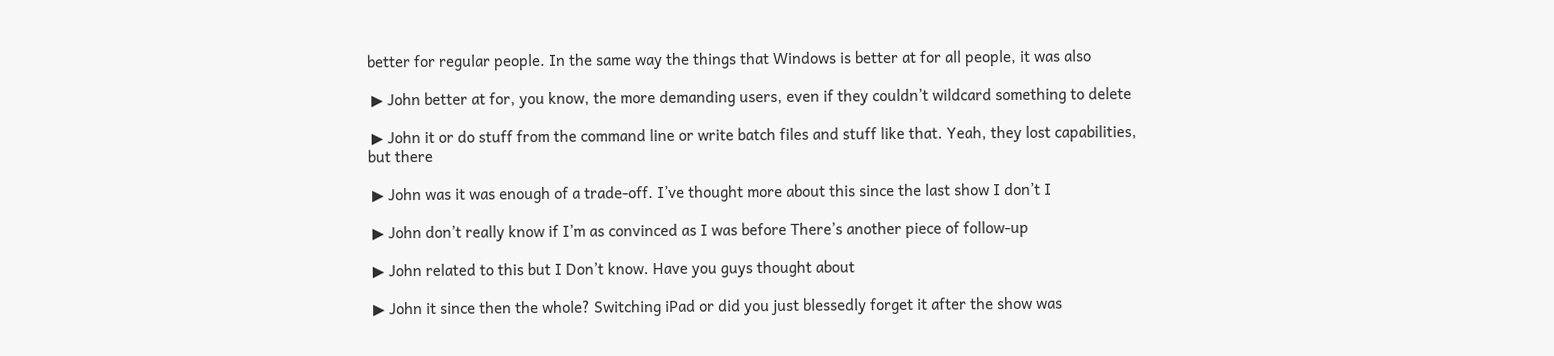better for regular people. In the same way the things that Windows is better at for all people, it was also

 ▶ John better at for, you know, the more demanding users, even if they couldn’t wildcard something to delete

 ▶ John it or do stuff from the command line or write batch files and stuff like that. Yeah, they lost capabilities, but there

 ▶ John was it was enough of a trade-off. I’ve thought more about this since the last show I don’t I

 ▶ John don’t really know if I’m as convinced as I was before There’s another piece of follow-up

 ▶ John related to this but I Don’t know. Have you guys thought about

 ▶ John it since then the whole? Switching iPad or did you just blessedly forget it after the show was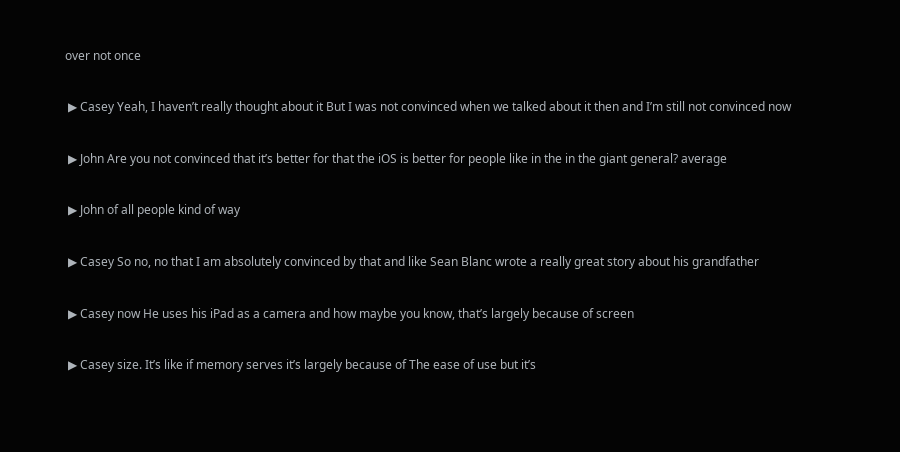over not once

 ▶ Casey Yeah, I haven’t really thought about it But I was not convinced when we talked about it then and I’m still not convinced now

 ▶ John Are you not convinced that it’s better for that the iOS is better for people like in the in the giant general? average

 ▶ John of all people kind of way

 ▶ Casey So no, no that I am absolutely convinced by that and like Sean Blanc wrote a really great story about his grandfather

 ▶ Casey now He uses his iPad as a camera and how maybe you know, that’s largely because of screen

 ▶ Casey size. It’s like if memory serves it’s largely because of The ease of use but it’s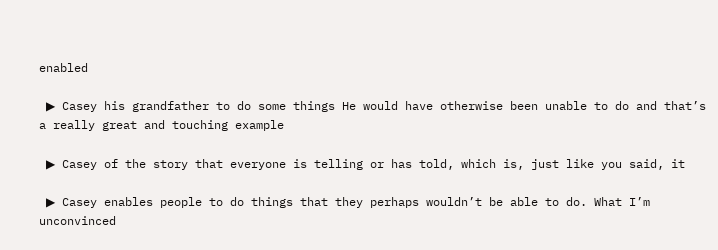enabled

 ▶ Casey his grandfather to do some things He would have otherwise been unable to do and that’s a really great and touching example

 ▶ Casey of the story that everyone is telling or has told, which is, just like you said, it

 ▶ Casey enables people to do things that they perhaps wouldn’t be able to do. What I’m unconvinced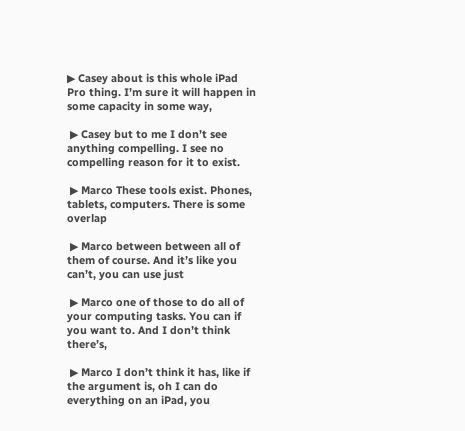▶ Casey about is this whole iPad Pro thing. I’m sure it will happen in some capacity in some way,

 ▶ Casey but to me I don’t see anything compelling. I see no compelling reason for it to exist.

 ▶ Marco These tools exist. Phones, tablets, computers. There is some overlap

 ▶ Marco between between all of them of course. And it’s like you can’t, you can use just

 ▶ Marco one of those to do all of your computing tasks. You can if you want to. And I don’t think there’s,

 ▶ Marco I don’t think it has, like if the argument is, oh I can do everything on an iPad, you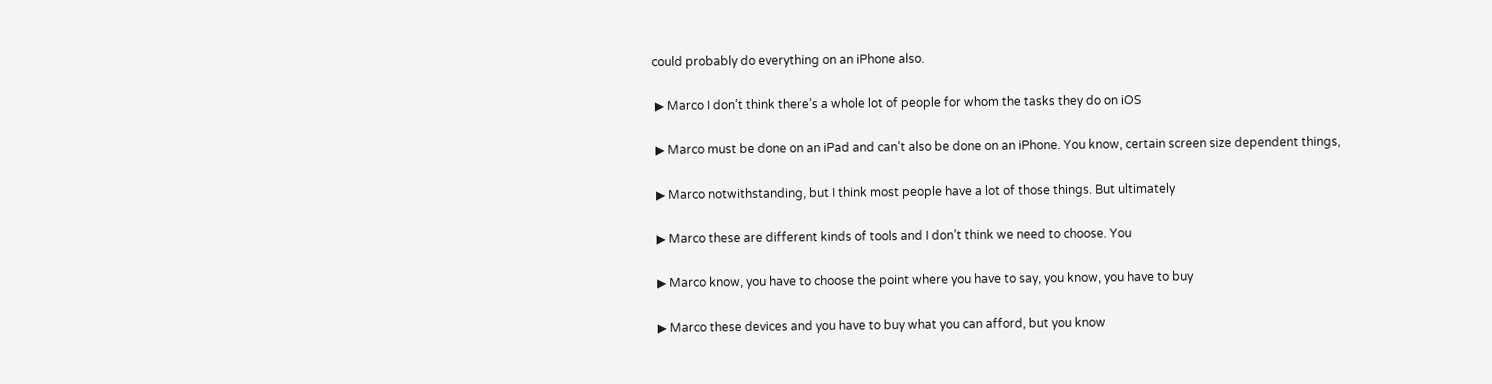could probably do everything on an iPhone also.

 ▶ Marco I don’t think there’s a whole lot of people for whom the tasks they do on iOS

 ▶ Marco must be done on an iPad and can’t also be done on an iPhone. You know, certain screen size dependent things,

 ▶ Marco notwithstanding, but I think most people have a lot of those things. But ultimately

 ▶ Marco these are different kinds of tools and I don’t think we need to choose. You

 ▶ Marco know, you have to choose the point where you have to say, you know, you have to buy

 ▶ Marco these devices and you have to buy what you can afford, but you know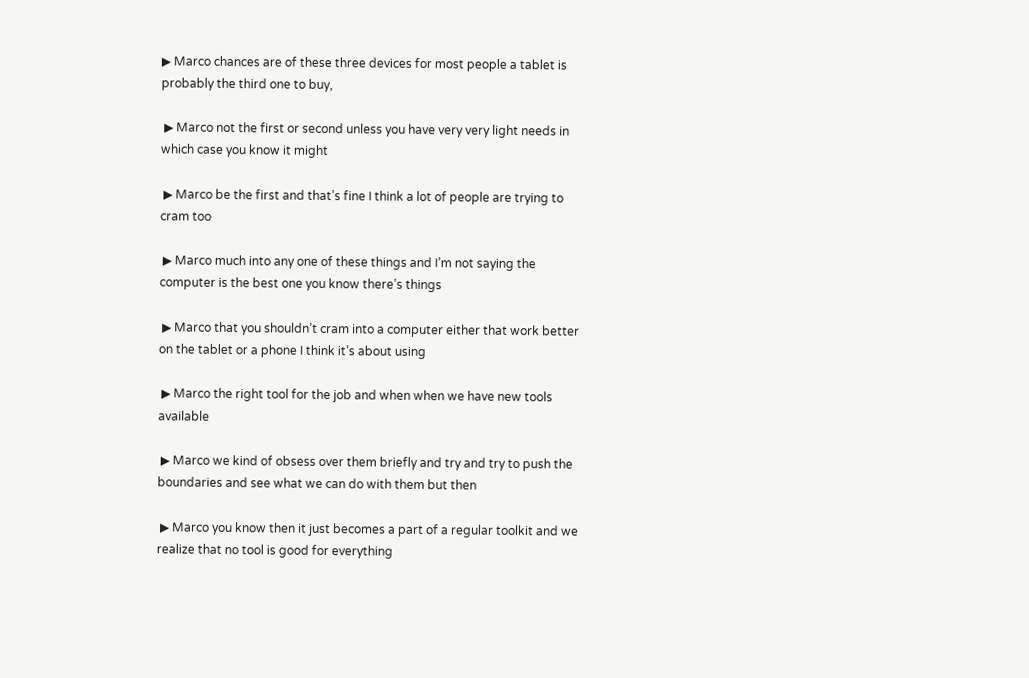▶ Marco chances are of these three devices for most people a tablet is probably the third one to buy,

 ▶ Marco not the first or second unless you have very very light needs in which case you know it might

 ▶ Marco be the first and that’s fine I think a lot of people are trying to cram too

 ▶ Marco much into any one of these things and I’m not saying the computer is the best one you know there’s things

 ▶ Marco that you shouldn’t cram into a computer either that work better on the tablet or a phone I think it’s about using

 ▶ Marco the right tool for the job and when when we have new tools available

 ▶ Marco we kind of obsess over them briefly and try and try to push the boundaries and see what we can do with them but then

 ▶ Marco you know then it just becomes a part of a regular toolkit and we realize that no tool is good for everything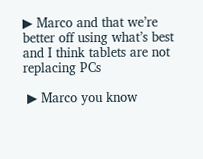▶ Marco and that we’re better off using what’s best and I think tablets are not replacing PCs

 ▶ Marco you know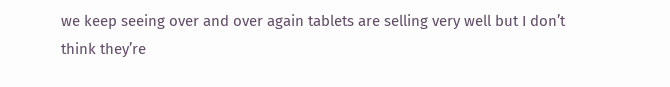we keep seeing over and over again tablets are selling very well but I don’t think they’re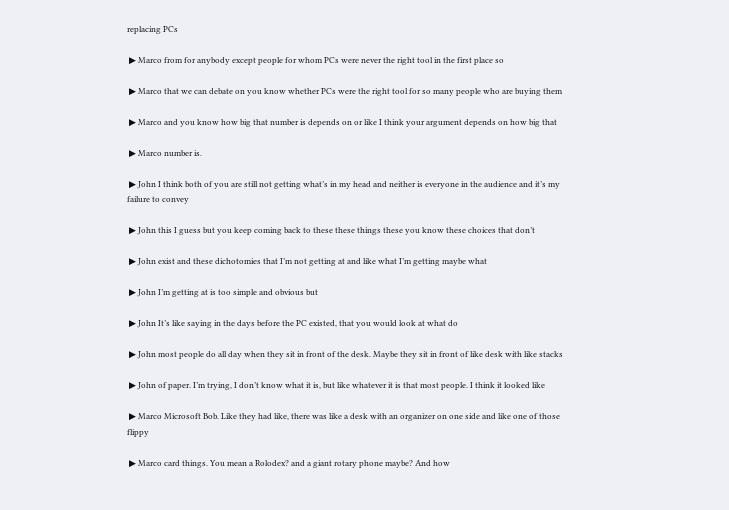replacing PCs

 ▶ Marco from for anybody except people for whom PCs were never the right tool in the first place so

 ▶ Marco that we can debate on you know whether PCs were the right tool for so many people who are buying them

 ▶ Marco and you know how big that number is depends on or like I think your argument depends on how big that

 ▶ Marco number is.

 ▶ John I think both of you are still not getting what’s in my head and neither is everyone in the audience and it’s my failure to convey

 ▶ John this I guess but you keep coming back to these these things these you know these choices that don’t

 ▶ John exist and these dichotomies that I’m not getting at and like what I’m getting maybe what

 ▶ John I’m getting at is too simple and obvious but

 ▶ John It’s like saying in the days before the PC existed, that you would look at what do

 ▶ John most people do all day when they sit in front of the desk. Maybe they sit in front of like desk with like stacks

 ▶ John of paper. I’m trying, I don’t know what it is, but like whatever it is that most people. I think it looked like

 ▶ Marco Microsoft Bob. Like they had like, there was like a desk with an organizer on one side and like one of those flippy

 ▶ Marco card things. You mean a Rolodex? and a giant rotary phone maybe? And how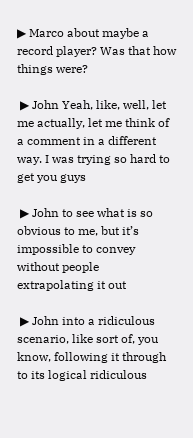▶ Marco about maybe a record player? Was that how things were?

 ▶ John Yeah, like, well, let me actually, let me think of a comment in a different way. I was trying so hard to get you guys

 ▶ John to see what is so obvious to me, but it’s impossible to convey without people extrapolating it out

 ▶ John into a ridiculous scenario, like sort of, you know, following it through to its logical ridiculous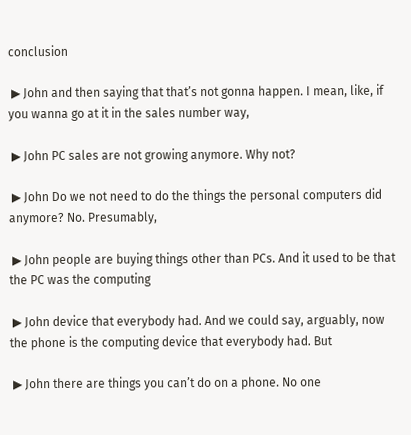conclusion

 ▶ John and then saying that that’s not gonna happen. I mean, like, if you wanna go at it in the sales number way,

 ▶ John PC sales are not growing anymore. Why not?

 ▶ John Do we not need to do the things the personal computers did anymore? No. Presumably,

 ▶ John people are buying things other than PCs. And it used to be that the PC was the computing

 ▶ John device that everybody had. And we could say, arguably, now the phone is the computing device that everybody had. But

 ▶ John there are things you can’t do on a phone. No one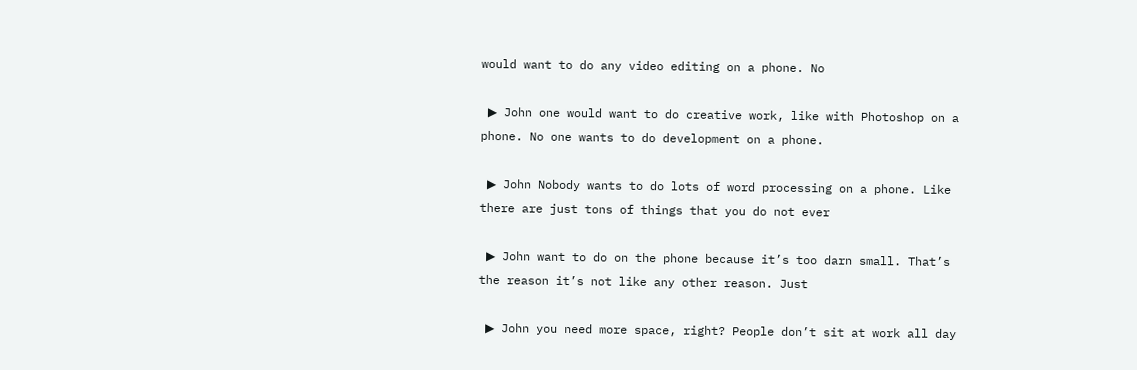would want to do any video editing on a phone. No

 ▶ John one would want to do creative work, like with Photoshop on a phone. No one wants to do development on a phone.

 ▶ John Nobody wants to do lots of word processing on a phone. Like there are just tons of things that you do not ever

 ▶ John want to do on the phone because it’s too darn small. That’s the reason it’s not like any other reason. Just

 ▶ John you need more space, right? People don’t sit at work all day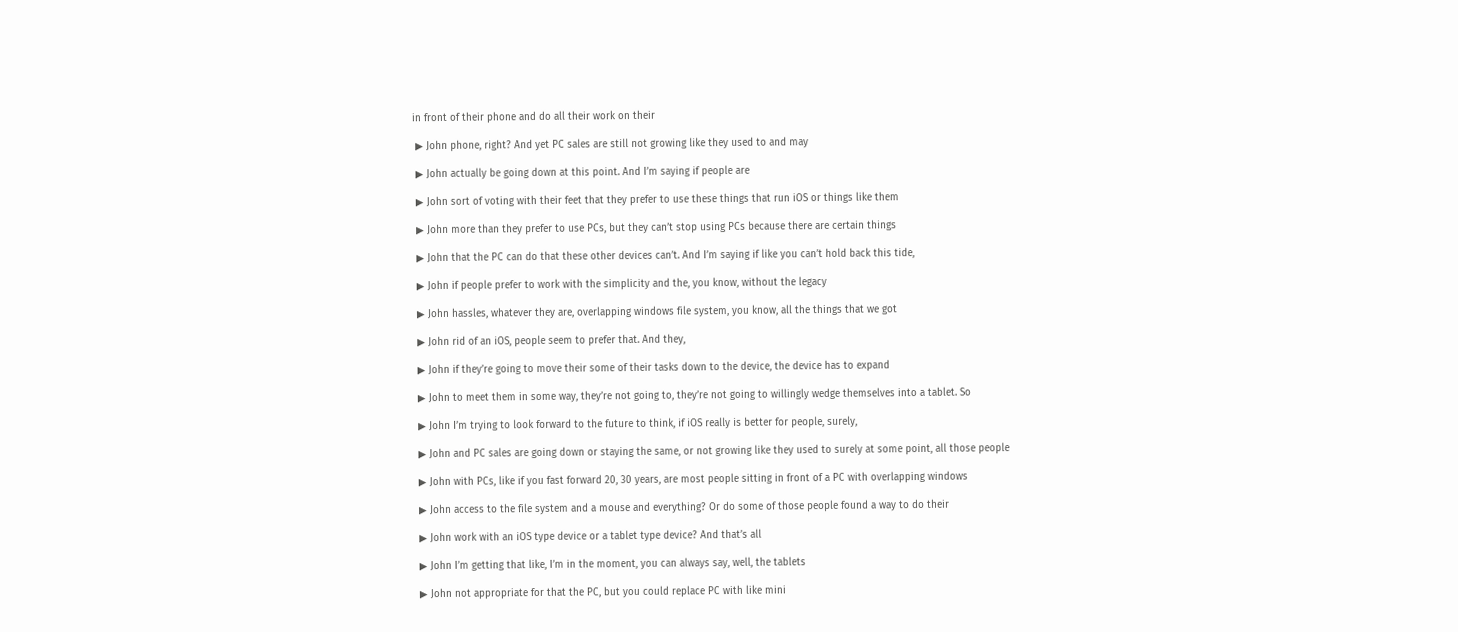in front of their phone and do all their work on their

 ▶ John phone, right? And yet PC sales are still not growing like they used to and may

 ▶ John actually be going down at this point. And I’m saying if people are

 ▶ John sort of voting with their feet that they prefer to use these things that run iOS or things like them

 ▶ John more than they prefer to use PCs, but they can’t stop using PCs because there are certain things

 ▶ John that the PC can do that these other devices can’t. And I’m saying if like you can’t hold back this tide,

 ▶ John if people prefer to work with the simplicity and the, you know, without the legacy

 ▶ John hassles, whatever they are, overlapping windows file system, you know, all the things that we got

 ▶ John rid of an iOS, people seem to prefer that. And they,

 ▶ John if they’re going to move their some of their tasks down to the device, the device has to expand

 ▶ John to meet them in some way, they’re not going to, they’re not going to willingly wedge themselves into a tablet. So

 ▶ John I’m trying to look forward to the future to think, if iOS really is better for people, surely,

 ▶ John and PC sales are going down or staying the same, or not growing like they used to surely at some point, all those people

 ▶ John with PCs, like if you fast forward 20, 30 years, are most people sitting in front of a PC with overlapping windows

 ▶ John access to the file system and a mouse and everything? Or do some of those people found a way to do their

 ▶ John work with an iOS type device or a tablet type device? And that’s all

 ▶ John I’m getting that like, I’m in the moment, you can always say, well, the tablets

 ▶ John not appropriate for that the PC, but you could replace PC with like mini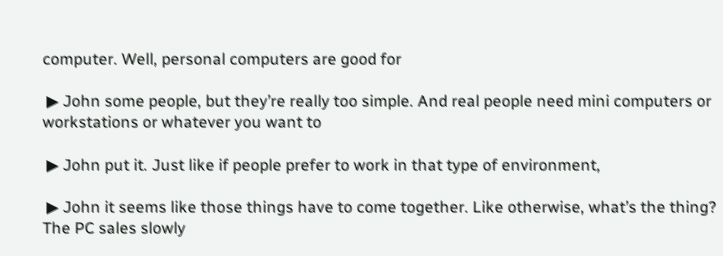computer. Well, personal computers are good for

 ▶ John some people, but they’re really too simple. And real people need mini computers or workstations or whatever you want to

 ▶ John put it. Just like if people prefer to work in that type of environment,

 ▶ John it seems like those things have to come together. Like otherwise, what’s the thing? The PC sales slowly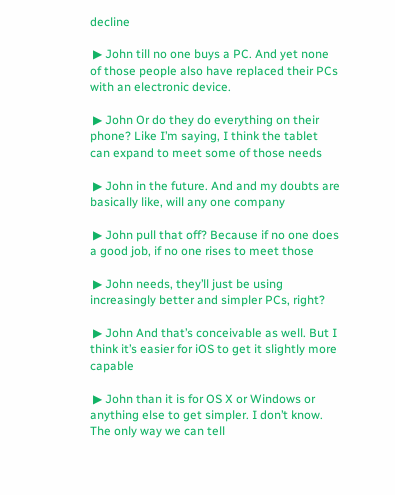decline

 ▶ John till no one buys a PC. And yet none of those people also have replaced their PCs with an electronic device.

 ▶ John Or do they do everything on their phone? Like I’m saying, I think the tablet can expand to meet some of those needs

 ▶ John in the future. And and my doubts are basically like, will any one company

 ▶ John pull that off? Because if no one does a good job, if no one rises to meet those

 ▶ John needs, they’ll just be using increasingly better and simpler PCs, right?

 ▶ John And that’s conceivable as well. But I think it’s easier for iOS to get it slightly more capable

 ▶ John than it is for OS X or Windows or anything else to get simpler. I don’t know. The only way we can tell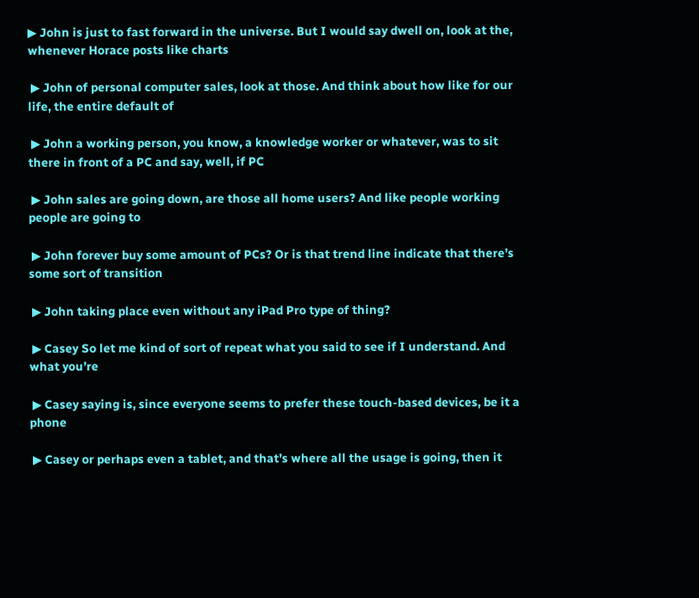▶ John is just to fast forward in the universe. But I would say dwell on, look at the, whenever Horace posts like charts

 ▶ John of personal computer sales, look at those. And think about how like for our life, the entire default of

 ▶ John a working person, you know, a knowledge worker or whatever, was to sit there in front of a PC and say, well, if PC

 ▶ John sales are going down, are those all home users? And like people working people are going to

 ▶ John forever buy some amount of PCs? Or is that trend line indicate that there’s some sort of transition

 ▶ John taking place even without any iPad Pro type of thing?

 ▶ Casey So let me kind of sort of repeat what you said to see if I understand. And what you’re

 ▶ Casey saying is, since everyone seems to prefer these touch-based devices, be it a phone

 ▶ Casey or perhaps even a tablet, and that’s where all the usage is going, then it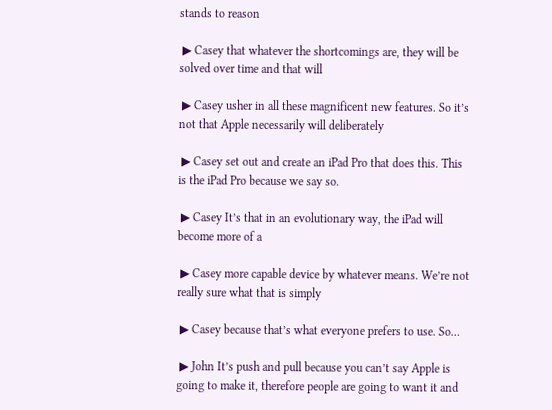stands to reason

 ▶ Casey that whatever the shortcomings are, they will be solved over time and that will

 ▶ Casey usher in all these magnificent new features. So it’s not that Apple necessarily will deliberately

 ▶ Casey set out and create an iPad Pro that does this. This is the iPad Pro because we say so.

 ▶ Casey It’s that in an evolutionary way, the iPad will become more of a

 ▶ Casey more capable device by whatever means. We’re not really sure what that is simply

 ▶ Casey because that’s what everyone prefers to use. So…

 ▶ John It’s push and pull because you can’t say Apple is going to make it, therefore people are going to want it and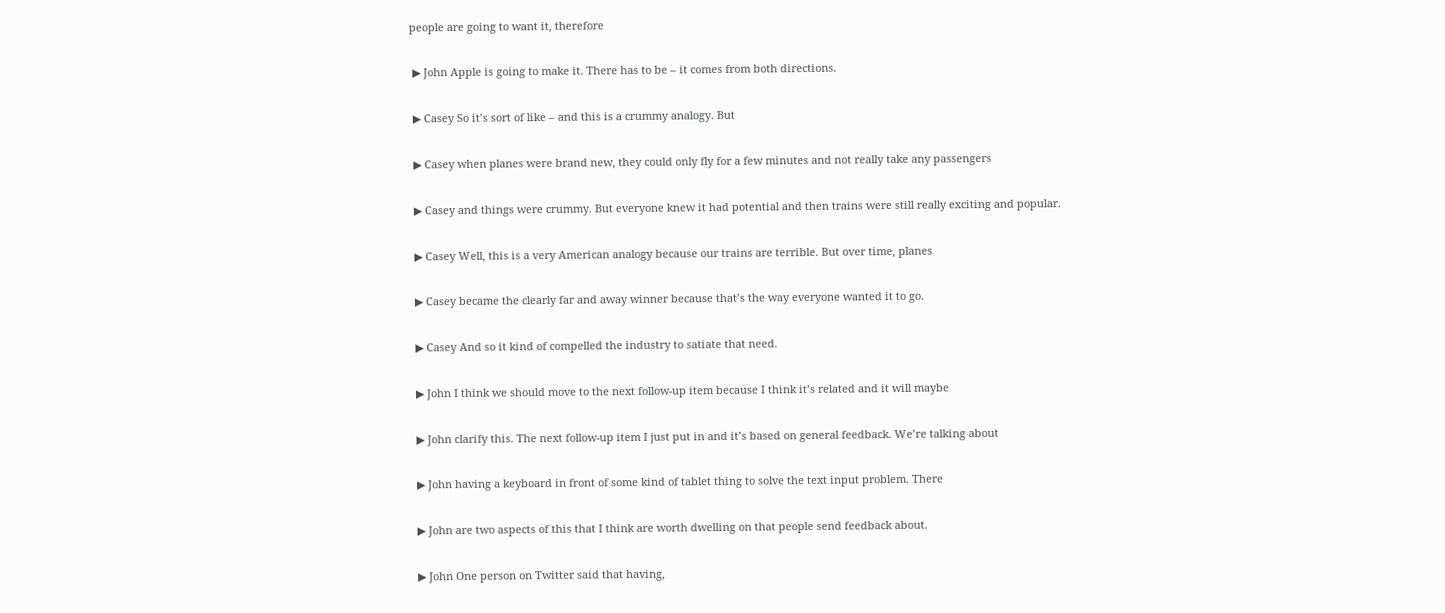people are going to want it, therefore

 ▶ John Apple is going to make it. There has to be – it comes from both directions.

 ▶ Casey So it’s sort of like – and this is a crummy analogy. But

 ▶ Casey when planes were brand new, they could only fly for a few minutes and not really take any passengers

 ▶ Casey and things were crummy. But everyone knew it had potential and then trains were still really exciting and popular.

 ▶ Casey Well, this is a very American analogy because our trains are terrible. But over time, planes

 ▶ Casey became the clearly far and away winner because that’s the way everyone wanted it to go.

 ▶ Casey And so it kind of compelled the industry to satiate that need.

 ▶ John I think we should move to the next follow-up item because I think it’s related and it will maybe

 ▶ John clarify this. The next follow-up item I just put in and it’s based on general feedback. We’re talking about

 ▶ John having a keyboard in front of some kind of tablet thing to solve the text input problem. There

 ▶ John are two aspects of this that I think are worth dwelling on that people send feedback about.

 ▶ John One person on Twitter said that having,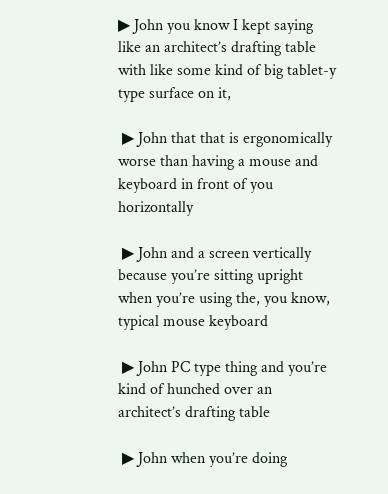▶ John you know I kept saying like an architect’s drafting table with like some kind of big tablet-y type surface on it,

 ▶ John that that is ergonomically worse than having a mouse and keyboard in front of you horizontally

 ▶ John and a screen vertically because you’re sitting upright when you’re using the, you know, typical mouse keyboard

 ▶ John PC type thing and you’re kind of hunched over an architect’s drafting table

 ▶ John when you’re doing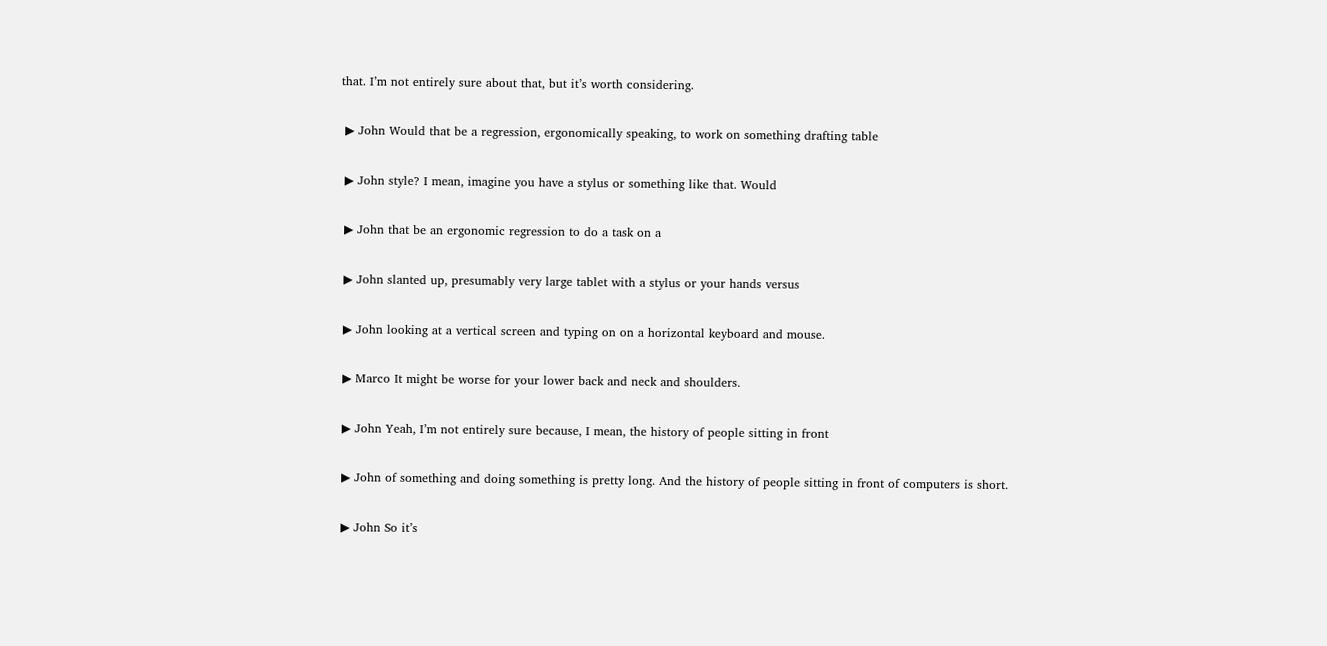that. I’m not entirely sure about that, but it’s worth considering.

 ▶ John Would that be a regression, ergonomically speaking, to work on something drafting table

 ▶ John style? I mean, imagine you have a stylus or something like that. Would

 ▶ John that be an ergonomic regression to do a task on a

 ▶ John slanted up, presumably very large tablet with a stylus or your hands versus

 ▶ John looking at a vertical screen and typing on on a horizontal keyboard and mouse.

 ▶ Marco It might be worse for your lower back and neck and shoulders.

 ▶ John Yeah, I’m not entirely sure because, I mean, the history of people sitting in front

 ▶ John of something and doing something is pretty long. And the history of people sitting in front of computers is short.

 ▶ John So it’s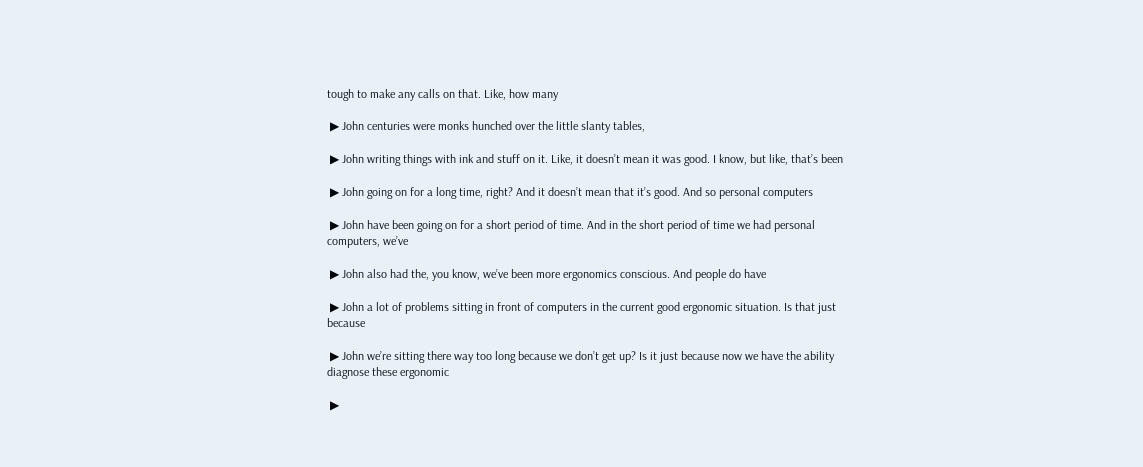tough to make any calls on that. Like, how many

 ▶ John centuries were monks hunched over the little slanty tables,

 ▶ John writing things with ink and stuff on it. Like, it doesn’t mean it was good. I know, but like, that’s been

 ▶ John going on for a long time, right? And it doesn’t mean that it’s good. And so personal computers

 ▶ John have been going on for a short period of time. And in the short period of time we had personal computers, we’ve

 ▶ John also had the, you know, we’ve been more ergonomics conscious. And people do have

 ▶ John a lot of problems sitting in front of computers in the current good ergonomic situation. Is that just because

 ▶ John we’re sitting there way too long because we don’t get up? Is it just because now we have the ability diagnose these ergonomic

 ▶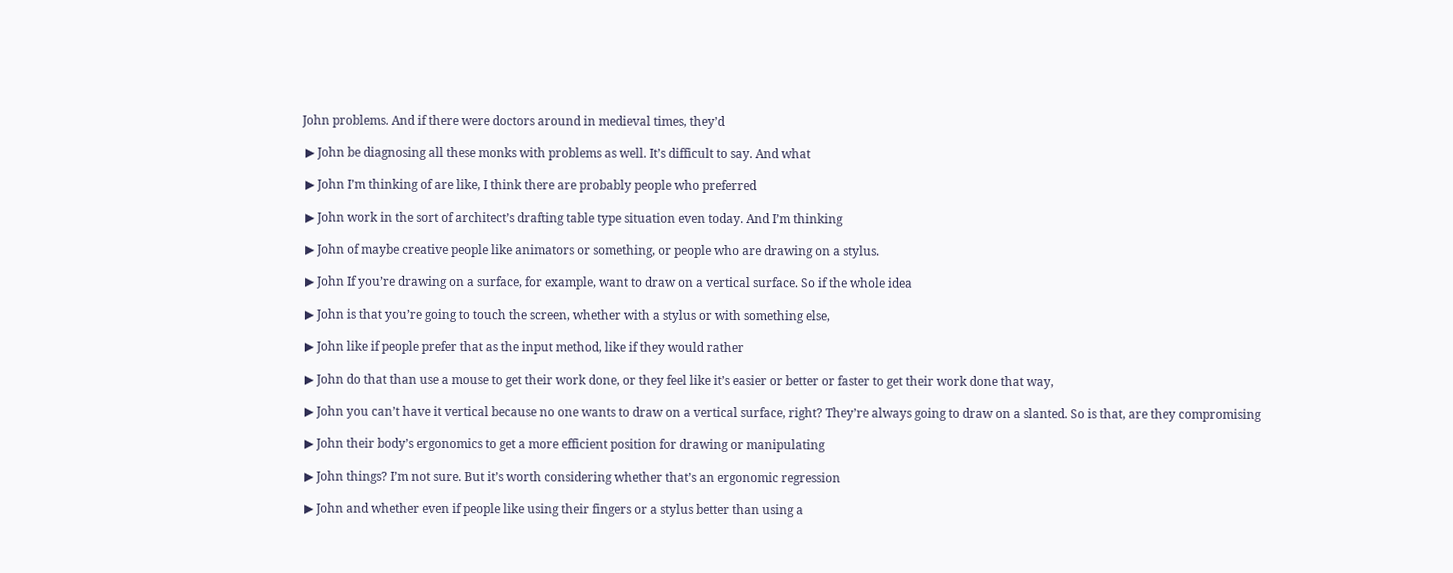John problems. And if there were doctors around in medieval times, they’d

 ▶ John be diagnosing all these monks with problems as well. It’s difficult to say. And what

 ▶ John I’m thinking of are like, I think there are probably people who preferred

 ▶ John work in the sort of architect’s drafting table type situation even today. And I’m thinking

 ▶ John of maybe creative people like animators or something, or people who are drawing on a stylus.

 ▶ John If you’re drawing on a surface, for example, want to draw on a vertical surface. So if the whole idea

 ▶ John is that you’re going to touch the screen, whether with a stylus or with something else,

 ▶ John like if people prefer that as the input method, like if they would rather

 ▶ John do that than use a mouse to get their work done, or they feel like it’s easier or better or faster to get their work done that way,

 ▶ John you can’t have it vertical because no one wants to draw on a vertical surface, right? They’re always going to draw on a slanted. So is that, are they compromising

 ▶ John their body’s ergonomics to get a more efficient position for drawing or manipulating

 ▶ John things? I’m not sure. But it’s worth considering whether that’s an ergonomic regression

 ▶ John and whether even if people like using their fingers or a stylus better than using a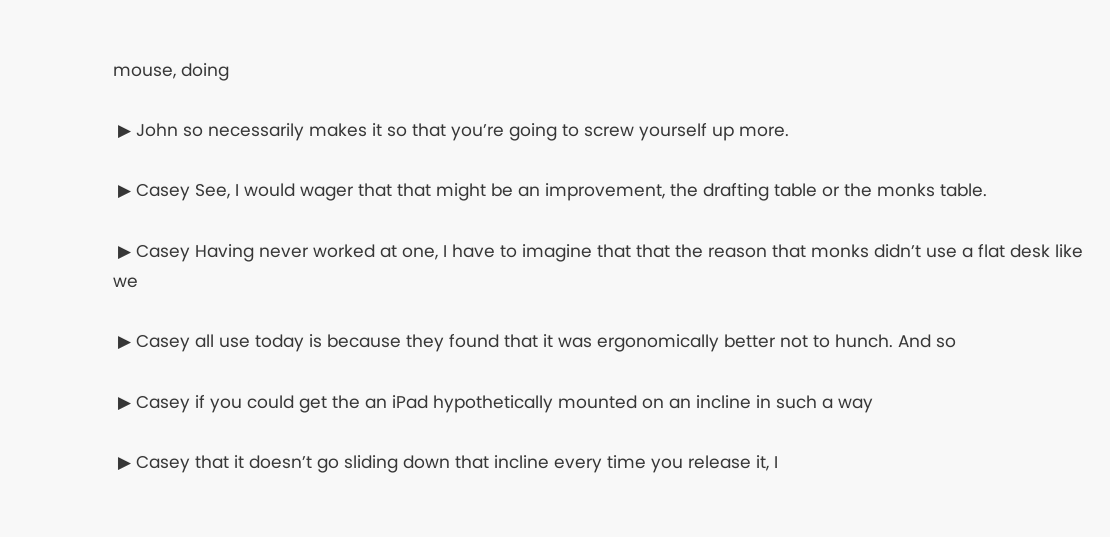mouse, doing

 ▶ John so necessarily makes it so that you’re going to screw yourself up more.

 ▶ Casey See, I would wager that that might be an improvement, the drafting table or the monks table.

 ▶ Casey Having never worked at one, I have to imagine that that the reason that monks didn’t use a flat desk like we

 ▶ Casey all use today is because they found that it was ergonomically better not to hunch. And so

 ▶ Casey if you could get the an iPad hypothetically mounted on an incline in such a way

 ▶ Casey that it doesn’t go sliding down that incline every time you release it, I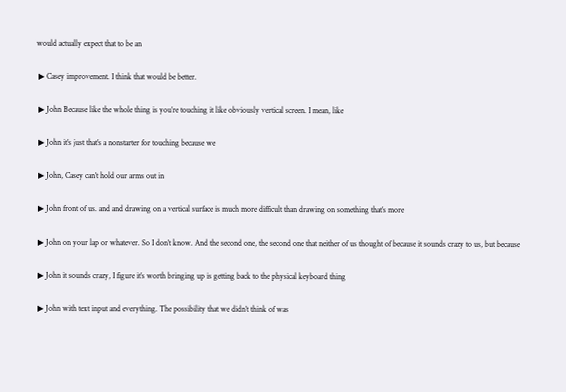would actually expect that to be an

 ▶ Casey improvement. I think that would be better.

 ▶ John Because like the whole thing is you’re touching it like obviously vertical screen. I mean, like

 ▶ John it’s just that’s a nonstarter for touching because we

 ▶ John, Casey can’t hold our arms out in

 ▶ John front of us. and and drawing on a vertical surface is much more difficult than drawing on something that’s more

 ▶ John on your lap or whatever. So I don’t know. And the second one, the second one that neither of us thought of because it sounds crazy to us, but because

 ▶ John it sounds crazy, I figure it’s worth bringing up is getting back to the physical keyboard thing

 ▶ John with text input and everything. The possibility that we didn’t think of was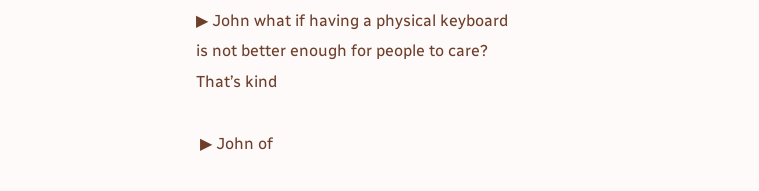▶ John what if having a physical keyboard is not better enough for people to care? That’s kind

 ▶ John of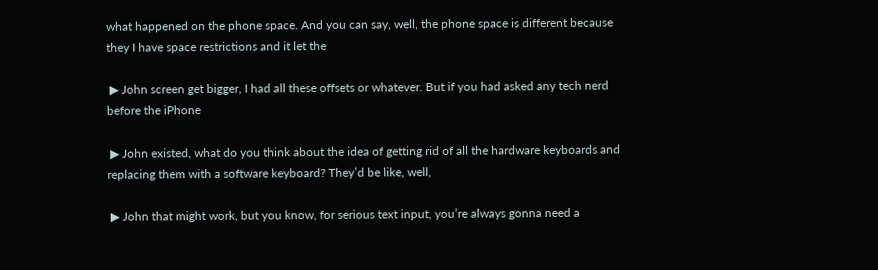what happened on the phone space. And you can say, well, the phone space is different because they I have space restrictions and it let the

 ▶ John screen get bigger, I had all these offsets or whatever. But if you had asked any tech nerd before the iPhone

 ▶ John existed, what do you think about the idea of getting rid of all the hardware keyboards and replacing them with a software keyboard? They’d be like, well,

 ▶ John that might work, but you know, for serious text input, you’re always gonna need a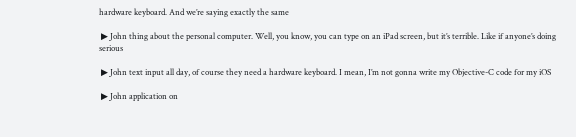hardware keyboard. And we’re saying exactly the same

 ▶ John thing about the personal computer. Well, you know, you can type on an iPad screen, but it’s terrible. Like if anyone’s doing serious

 ▶ John text input all day, of course they need a hardware keyboard. I mean, I’m not gonna write my Objective-C code for my iOS

 ▶ John application on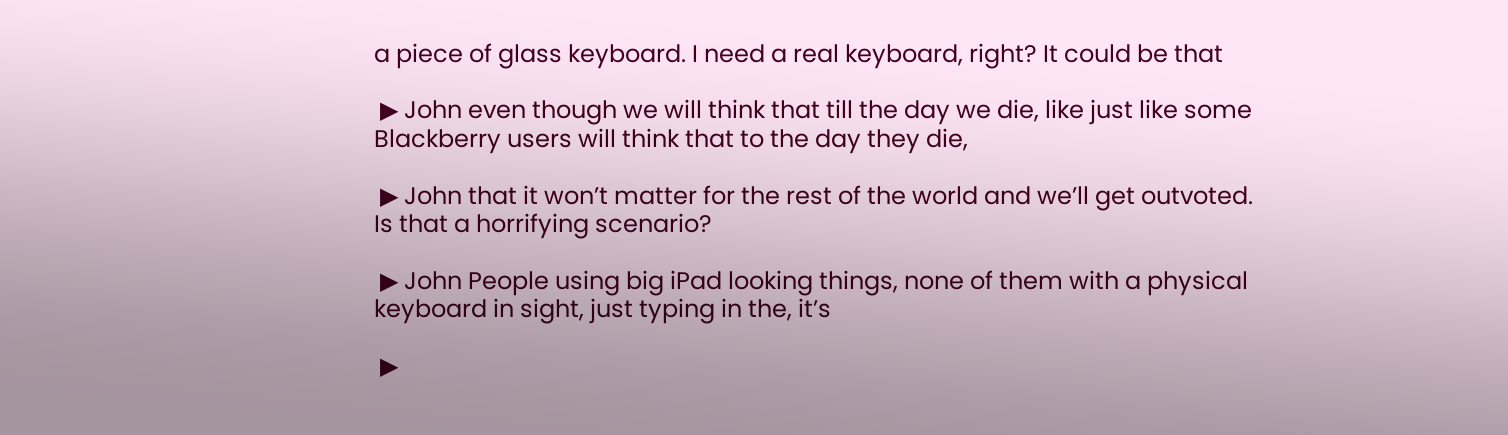a piece of glass keyboard. I need a real keyboard, right? It could be that

 ▶ John even though we will think that till the day we die, like just like some Blackberry users will think that to the day they die,

 ▶ John that it won’t matter for the rest of the world and we’ll get outvoted. Is that a horrifying scenario?

 ▶ John People using big iPad looking things, none of them with a physical keyboard in sight, just typing in the, it’s

 ▶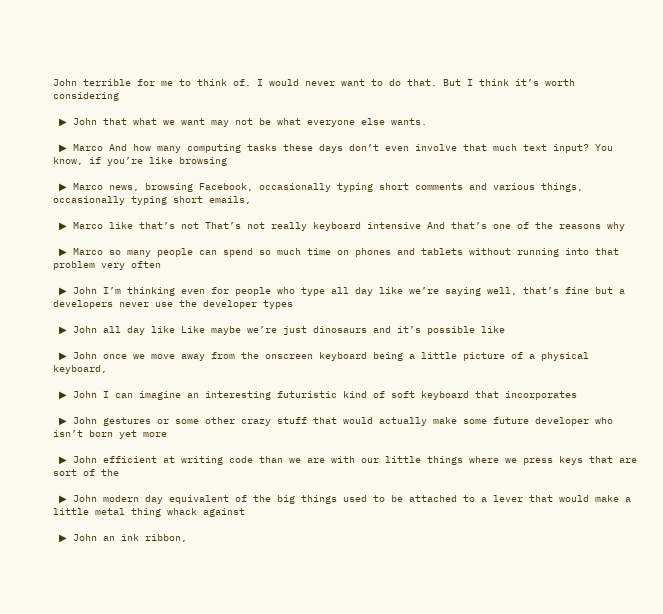John terrible for me to think of. I would never want to do that. But I think it’s worth considering

 ▶ John that what we want may not be what everyone else wants.

 ▶ Marco And how many computing tasks these days don’t even involve that much text input? You know, if you’re like browsing

 ▶ Marco news, browsing Facebook, occasionally typing short comments and various things, occasionally typing short emails,

 ▶ Marco like that’s not That’s not really keyboard intensive And that’s one of the reasons why

 ▶ Marco so many people can spend so much time on phones and tablets without running into that problem very often

 ▶ John I’m thinking even for people who type all day like we’re saying well, that’s fine but a developers never use the developer types

 ▶ John all day like Like maybe we’re just dinosaurs and it’s possible like

 ▶ John once we move away from the onscreen keyboard being a little picture of a physical keyboard,

 ▶ John I can imagine an interesting futuristic kind of soft keyboard that incorporates

 ▶ John gestures or some other crazy stuff that would actually make some future developer who isn’t born yet more

 ▶ John efficient at writing code than we are with our little things where we press keys that are sort of the

 ▶ John modern day equivalent of the big things used to be attached to a lever that would make a little metal thing whack against

 ▶ John an ink ribbon,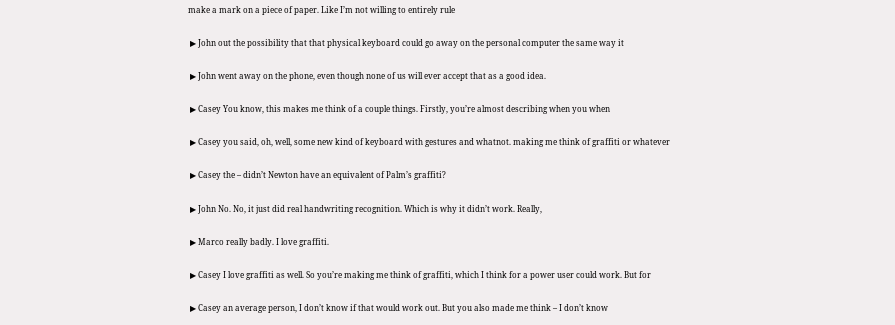make a mark on a piece of paper. Like I’m not willing to entirely rule

 ▶ John out the possibility that that physical keyboard could go away on the personal computer the same way it

 ▶ John went away on the phone, even though none of us will ever accept that as a good idea.

 ▶ Casey You know, this makes me think of a couple things. Firstly, you’re almost describing when you when

 ▶ Casey you said, oh, well, some new kind of keyboard with gestures and whatnot. making me think of graffiti or whatever

 ▶ Casey the – didn’t Newton have an equivalent of Palm’s graffiti?

 ▶ John No. No, it just did real handwriting recognition. Which is why it didn’t work. Really,

 ▶ Marco really badly. I love graffiti.

 ▶ Casey I love graffiti as well. So you’re making me think of graffiti, which I think for a power user could work. But for

 ▶ Casey an average person, I don’t know if that would work out. But you also made me think – I don’t know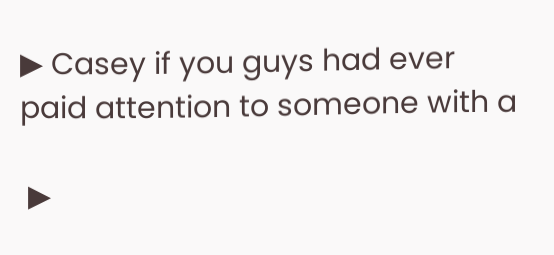▶ Casey if you guys had ever paid attention to someone with a

 ▶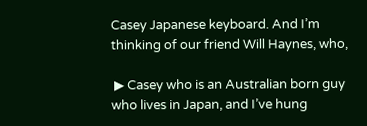Casey Japanese keyboard. And I’m thinking of our friend Will Haynes, who,

 ▶ Casey who is an Australian born guy who lives in Japan, and I’ve hung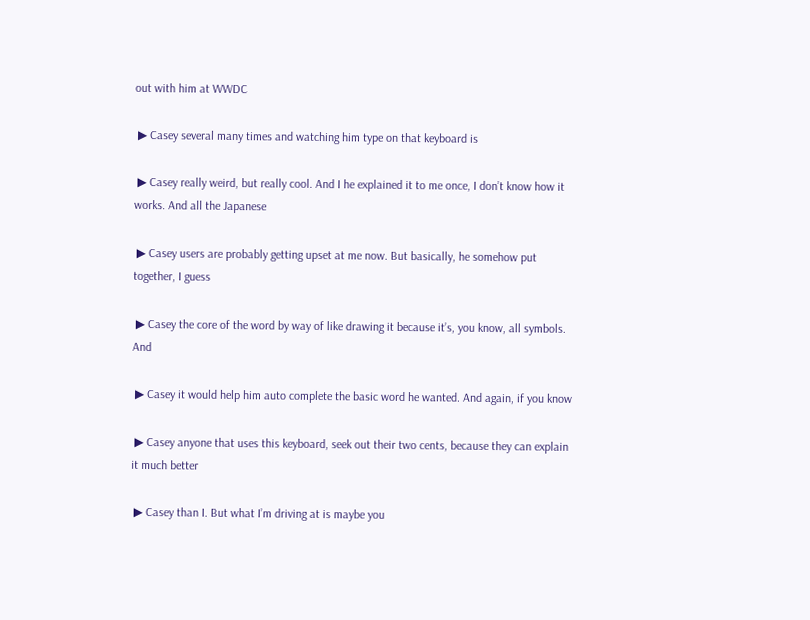out with him at WWDC

 ▶ Casey several many times and watching him type on that keyboard is

 ▶ Casey really weird, but really cool. And I he explained it to me once, I don’t know how it works. And all the Japanese

 ▶ Casey users are probably getting upset at me now. But basically, he somehow put together, I guess

 ▶ Casey the core of the word by way of like drawing it because it’s, you know, all symbols. And

 ▶ Casey it would help him auto complete the basic word he wanted. And again, if you know

 ▶ Casey anyone that uses this keyboard, seek out their two cents, because they can explain it much better

 ▶ Casey than I. But what I’m driving at is maybe you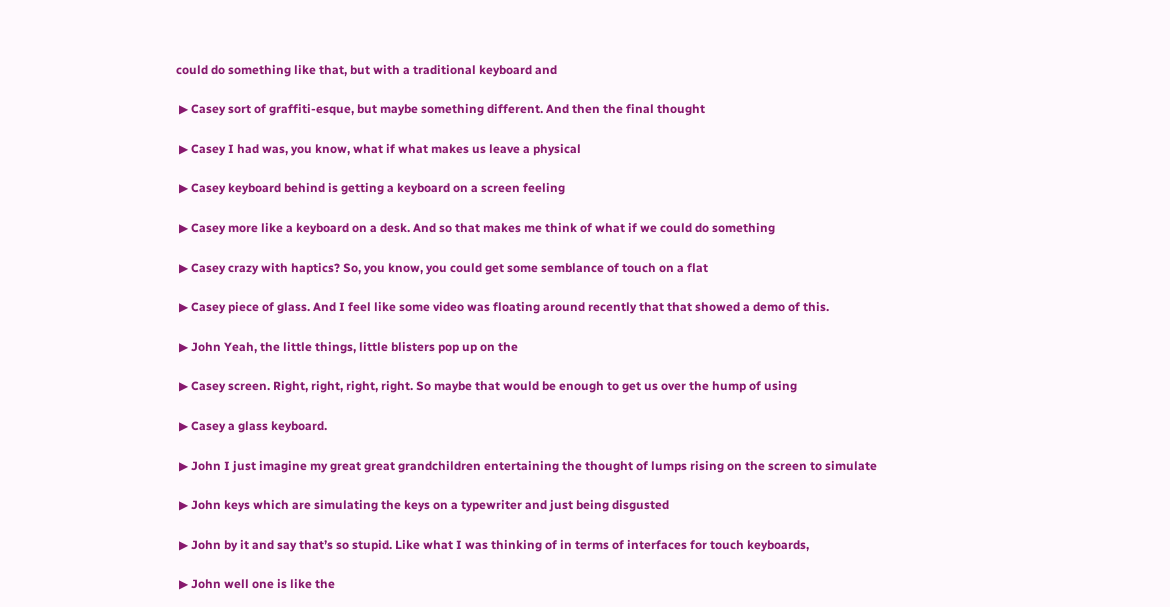could do something like that, but with a traditional keyboard and

 ▶ Casey sort of graffiti-esque, but maybe something different. And then the final thought

 ▶ Casey I had was, you know, what if what makes us leave a physical

 ▶ Casey keyboard behind is getting a keyboard on a screen feeling

 ▶ Casey more like a keyboard on a desk. And so that makes me think of what if we could do something

 ▶ Casey crazy with haptics? So, you know, you could get some semblance of touch on a flat

 ▶ Casey piece of glass. And I feel like some video was floating around recently that that showed a demo of this.

 ▶ John Yeah, the little things, little blisters pop up on the

 ▶ Casey screen. Right, right, right, right. So maybe that would be enough to get us over the hump of using

 ▶ Casey a glass keyboard.

 ▶ John I just imagine my great great grandchildren entertaining the thought of lumps rising on the screen to simulate

 ▶ John keys which are simulating the keys on a typewriter and just being disgusted

 ▶ John by it and say that’s so stupid. Like what I was thinking of in terms of interfaces for touch keyboards,

 ▶ John well one is like the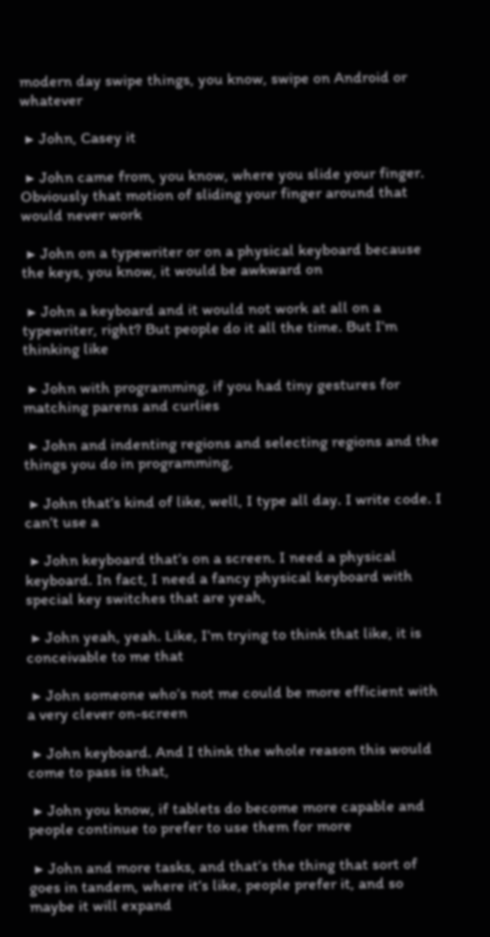modern day swipe things, you know, swipe on Android or whatever

 ▶ John, Casey it

 ▶ John came from, you know, where you slide your finger. Obviously that motion of sliding your finger around that would never work

 ▶ John on a typewriter or on a physical keyboard because the keys, you know, it would be awkward on

 ▶ John a keyboard and it would not work at all on a typewriter, right? But people do it all the time. But I’m thinking like

 ▶ John with programming, if you had tiny gestures for matching parens and curlies

 ▶ John and indenting regions and selecting regions and the things you do in programming,

 ▶ John that’s kind of like, well, I type all day. I write code. I can’t use a

 ▶ John keyboard that’s on a screen. I need a physical keyboard. In fact, I need a fancy physical keyboard with special key switches that are yeah,

 ▶ John yeah, yeah. Like, I’m trying to think that like, it is conceivable to me that

 ▶ John someone who’s not me could be more efficient with a very clever on-screen

 ▶ John keyboard. And I think the whole reason this would come to pass is that,

 ▶ John you know, if tablets do become more capable and people continue to prefer to use them for more

 ▶ John and more tasks, and that’s the thing that sort of goes in tandem, where it’s like, people prefer it, and so maybe it will expand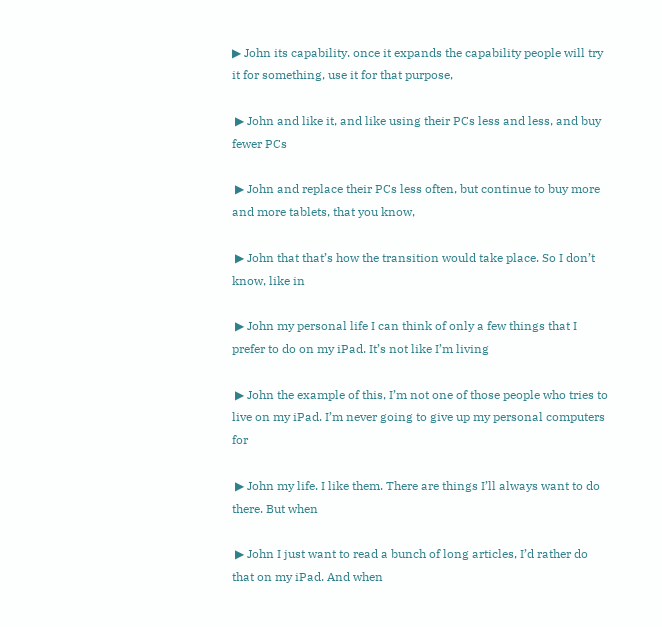▶ John its capability. once it expands the capability people will try it for something, use it for that purpose,

 ▶ John and like it, and like using their PCs less and less, and buy fewer PCs

 ▶ John and replace their PCs less often, but continue to buy more and more tablets, that you know,

 ▶ John that that’s how the transition would take place. So I don’t know, like in

 ▶ John my personal life I can think of only a few things that I prefer to do on my iPad. It’s not like I’m living

 ▶ John the example of this, I’m not one of those people who tries to live on my iPad. I’m never going to give up my personal computers for

 ▶ John my life. I like them. There are things I’ll always want to do there. But when

 ▶ John I just want to read a bunch of long articles, I’d rather do that on my iPad. And when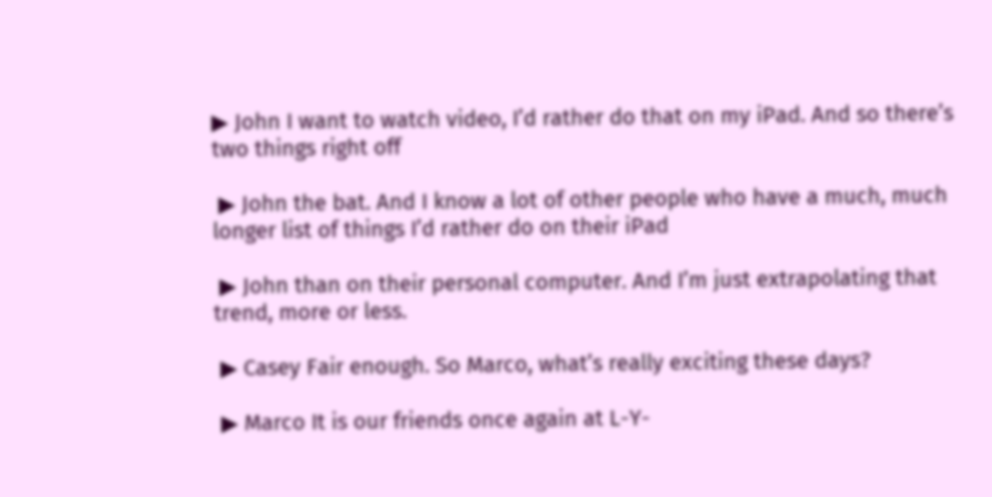▶ John I want to watch video, I’d rather do that on my iPad. And so there’s two things right off

 ▶ John the bat. And I know a lot of other people who have a much, much longer list of things I’d rather do on their iPad

 ▶ John than on their personal computer. And I’m just extrapolating that trend, more or less.

 ▶ Casey Fair enough. So Marco, what’s really exciting these days?

 ▶ Marco It is our friends once again at L-Y-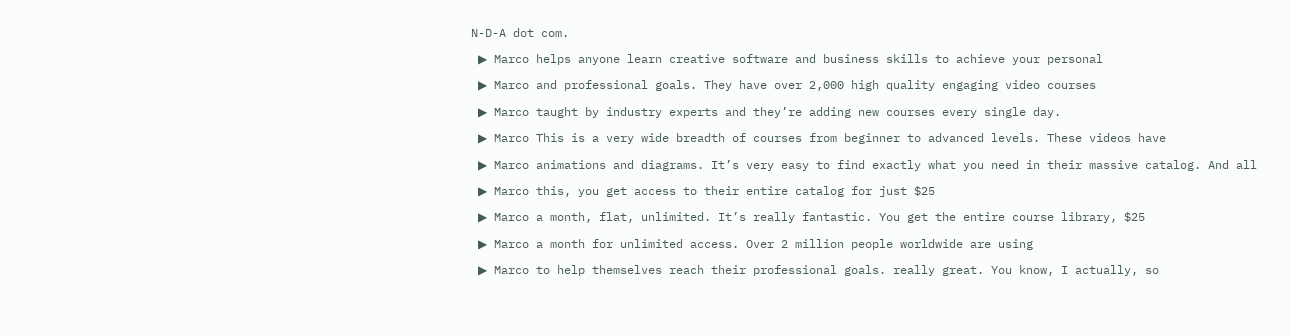N-D-A dot com.

 ▶ Marco helps anyone learn creative software and business skills to achieve your personal

 ▶ Marco and professional goals. They have over 2,000 high quality engaging video courses

 ▶ Marco taught by industry experts and they’re adding new courses every single day.

 ▶ Marco This is a very wide breadth of courses from beginner to advanced levels. These videos have

 ▶ Marco animations and diagrams. It’s very easy to find exactly what you need in their massive catalog. And all

 ▶ Marco this, you get access to their entire catalog for just $25

 ▶ Marco a month, flat, unlimited. It’s really fantastic. You get the entire course library, $25

 ▶ Marco a month for unlimited access. Over 2 million people worldwide are using

 ▶ Marco to help themselves reach their professional goals. really great. You know, I actually, so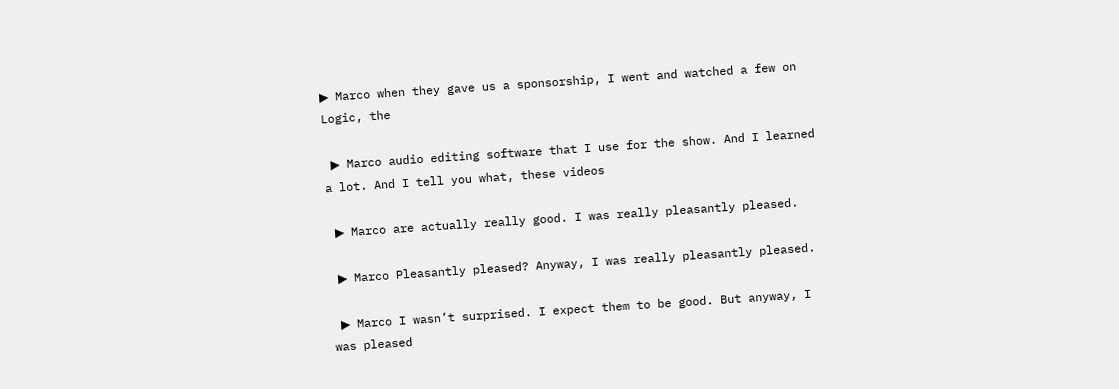▶ Marco when they gave us a sponsorship, I went and watched a few on Logic, the

 ▶ Marco audio editing software that I use for the show. And I learned a lot. And I tell you what, these videos

 ▶ Marco are actually really good. I was really pleasantly pleased.

 ▶ Marco Pleasantly pleased? Anyway, I was really pleasantly pleased.

 ▶ Marco I wasn’t surprised. I expect them to be good. But anyway, I was pleased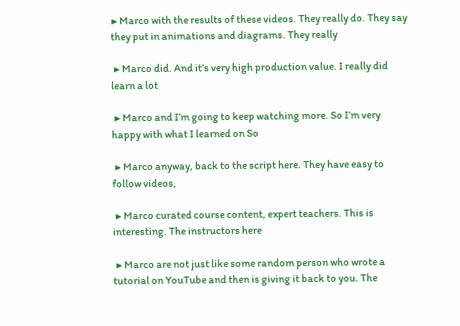▶ Marco with the results of these videos. They really do. They say they put in animations and diagrams. They really

 ▶ Marco did. And it’s very high production value. I really did learn a lot

 ▶ Marco and I’m going to keep watching more. So I’m very happy with what I learned on So

 ▶ Marco anyway, back to the script here. They have easy to follow videos,

 ▶ Marco curated course content, expert teachers. This is interesting. The instructors here

 ▶ Marco are not just like some random person who wrote a tutorial on YouTube and then is giving it back to you. The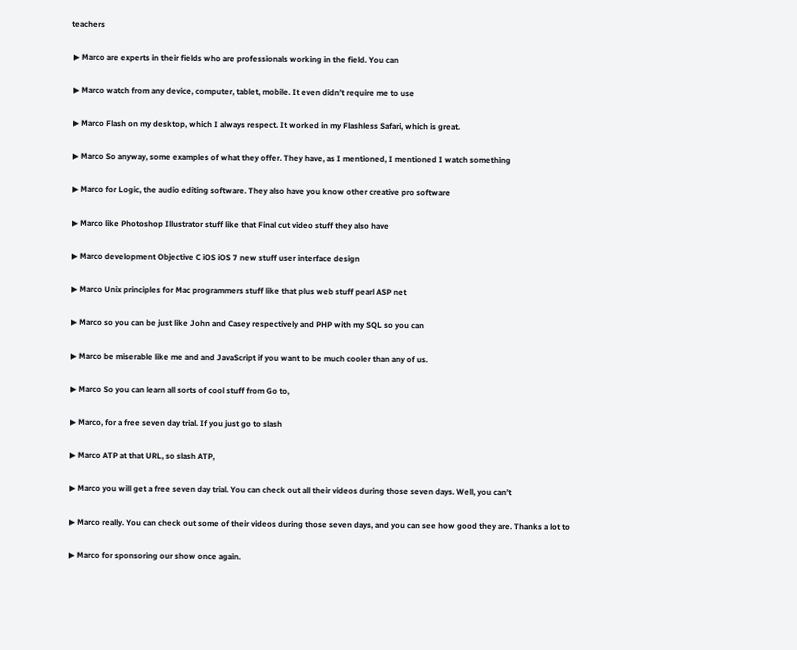teachers

 ▶ Marco are experts in their fields who are professionals working in the field. You can

 ▶ Marco watch from any device, computer, tablet, mobile. It even didn’t require me to use

 ▶ Marco Flash on my desktop, which I always respect. It worked in my Flashless Safari, which is great.

 ▶ Marco So anyway, some examples of what they offer. They have, as I mentioned, I mentioned I watch something

 ▶ Marco for Logic, the audio editing software. They also have you know other creative pro software

 ▶ Marco like Photoshop Illustrator stuff like that Final cut video stuff they also have

 ▶ Marco development Objective C iOS iOS 7 new stuff user interface design

 ▶ Marco Unix principles for Mac programmers stuff like that plus web stuff pearl ASP net

 ▶ Marco so you can be just like John and Casey respectively and PHP with my SQL so you can

 ▶ Marco be miserable like me and and JavaScript if you want to be much cooler than any of us.

 ▶ Marco So you can learn all sorts of cool stuff from Go to,

 ▶ Marco, for a free seven day trial. If you just go to slash

 ▶ Marco ATP at that URL, so slash ATP,

 ▶ Marco you will get a free seven day trial. You can check out all their videos during those seven days. Well, you can’t

 ▶ Marco really. You can check out some of their videos during those seven days, and you can see how good they are. Thanks a lot to

 ▶ Marco for sponsoring our show once again.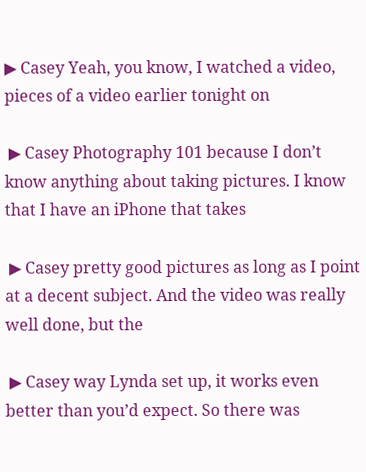▶ Casey Yeah, you know, I watched a video, pieces of a video earlier tonight on

 ▶ Casey Photography 101 because I don’t know anything about taking pictures. I know that I have an iPhone that takes

 ▶ Casey pretty good pictures as long as I point at a decent subject. And the video was really well done, but the

 ▶ Casey way Lynda set up, it works even better than you’d expect. So there was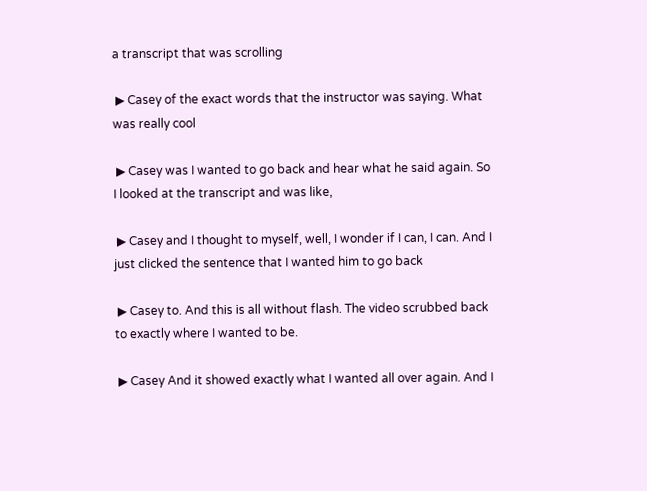a transcript that was scrolling

 ▶ Casey of the exact words that the instructor was saying. What was really cool

 ▶ Casey was I wanted to go back and hear what he said again. So I looked at the transcript and was like,

 ▶ Casey and I thought to myself, well, I wonder if I can, I can. And I just clicked the sentence that I wanted him to go back

 ▶ Casey to. And this is all without flash. The video scrubbed back to exactly where I wanted to be.

 ▶ Casey And it showed exactly what I wanted all over again. And I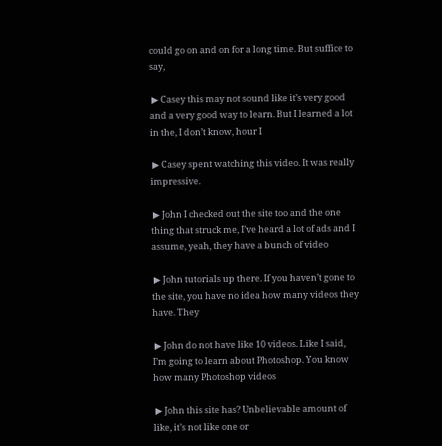could go on and on for a long time. But suffice to say,

 ▶ Casey this may not sound like it’s very good and a very good way to learn. But I learned a lot in the, I don’t know, hour I

 ▶ Casey spent watching this video. It was really impressive.

 ▶ John I checked out the site too and the one thing that struck me, I’ve heard a lot of ads and I assume, yeah, they have a bunch of video

 ▶ John tutorials up there. If you haven’t gone to the site, you have no idea how many videos they have. They

 ▶ John do not have like 10 videos. Like I said, I’m going to learn about Photoshop. You know how many Photoshop videos

 ▶ John this site has? Unbelievable amount of like, it’s not like one or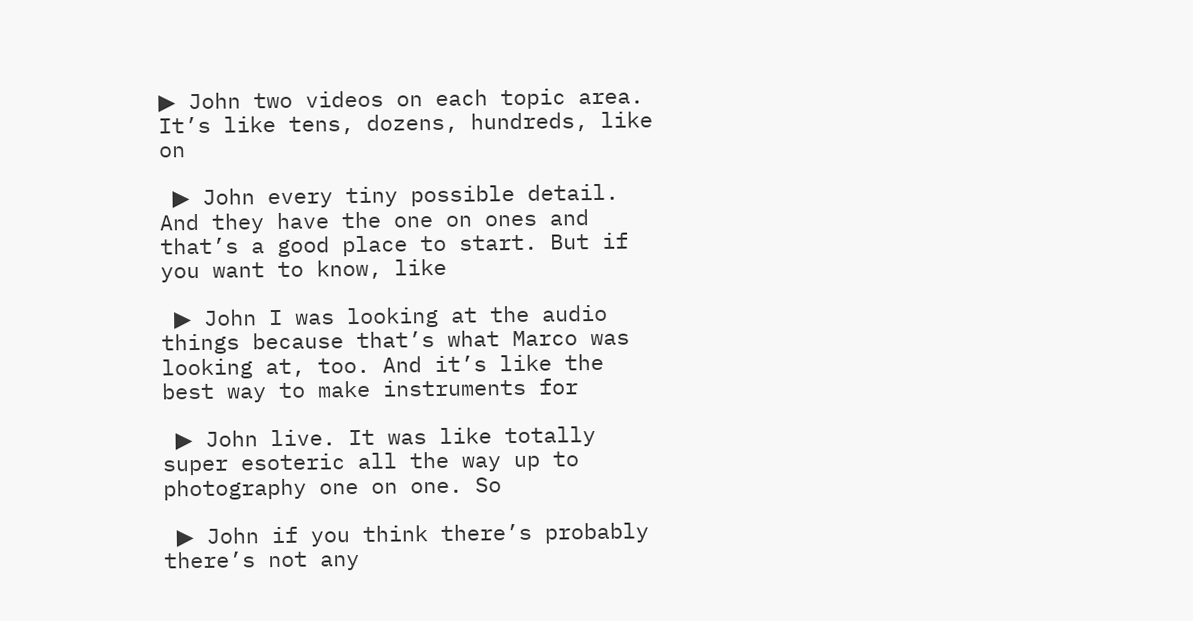▶ John two videos on each topic area. It’s like tens, dozens, hundreds, like on

 ▶ John every tiny possible detail. And they have the one on ones and that’s a good place to start. But if you want to know, like

 ▶ John I was looking at the audio things because that’s what Marco was looking at, too. And it’s like the best way to make instruments for

 ▶ John live. It was like totally super esoteric all the way up to photography one on one. So

 ▶ John if you think there’s probably there’s not any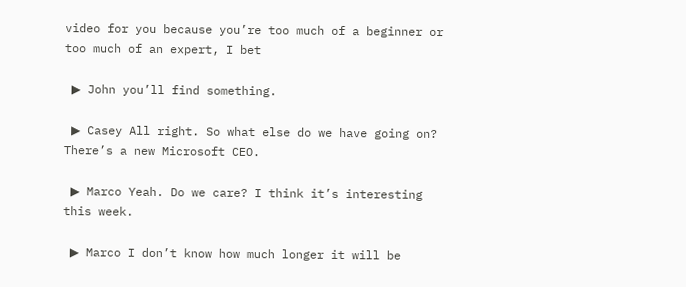video for you because you’re too much of a beginner or too much of an expert, I bet

 ▶ John you’ll find something.

 ▶ Casey All right. So what else do we have going on? There’s a new Microsoft CEO.

 ▶ Marco Yeah. Do we care? I think it’s interesting this week.

 ▶ Marco I don’t know how much longer it will be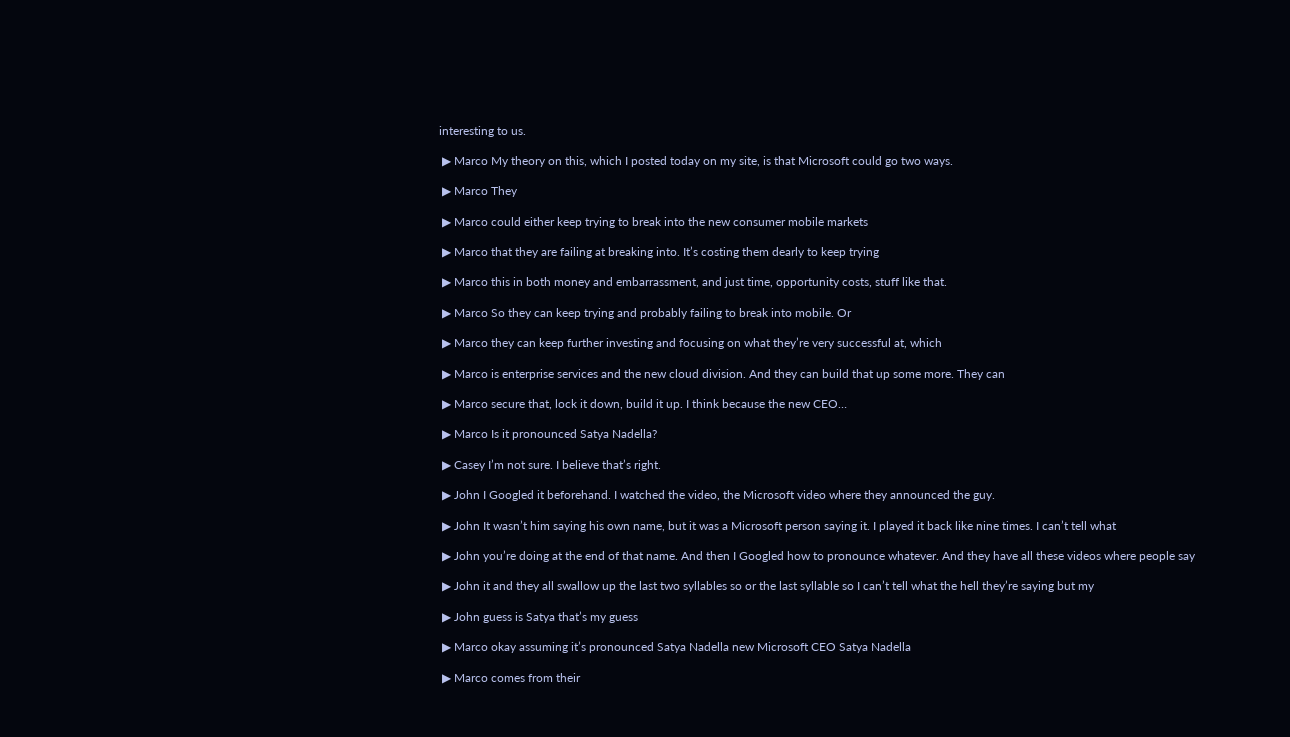interesting to us.

 ▶ Marco My theory on this, which I posted today on my site, is that Microsoft could go two ways.

 ▶ Marco They

 ▶ Marco could either keep trying to break into the new consumer mobile markets

 ▶ Marco that they are failing at breaking into. It’s costing them dearly to keep trying

 ▶ Marco this in both money and embarrassment, and just time, opportunity costs, stuff like that.

 ▶ Marco So they can keep trying and probably failing to break into mobile. Or

 ▶ Marco they can keep further investing and focusing on what they’re very successful at, which

 ▶ Marco is enterprise services and the new cloud division. And they can build that up some more. They can

 ▶ Marco secure that, lock it down, build it up. I think because the new CEO…

 ▶ Marco Is it pronounced Satya Nadella?

 ▶ Casey I’m not sure. I believe that’s right.

 ▶ John I Googled it beforehand. I watched the video, the Microsoft video where they announced the guy.

 ▶ John It wasn’t him saying his own name, but it was a Microsoft person saying it. I played it back like nine times. I can’t tell what

 ▶ John you’re doing at the end of that name. And then I Googled how to pronounce whatever. And they have all these videos where people say

 ▶ John it and they all swallow up the last two syllables so or the last syllable so I can’t tell what the hell they’re saying but my

 ▶ John guess is Satya that’s my guess

 ▶ Marco okay assuming it’s pronounced Satya Nadella new Microsoft CEO Satya Nadella

 ▶ Marco comes from their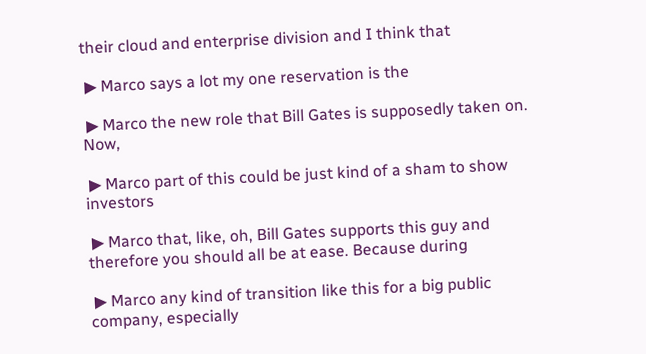their cloud and enterprise division and I think that

 ▶ Marco says a lot my one reservation is the

 ▶ Marco the new role that Bill Gates is supposedly taken on. Now,

 ▶ Marco part of this could be just kind of a sham to show investors

 ▶ Marco that, like, oh, Bill Gates supports this guy and therefore you should all be at ease. Because during

 ▶ Marco any kind of transition like this for a big public company, especially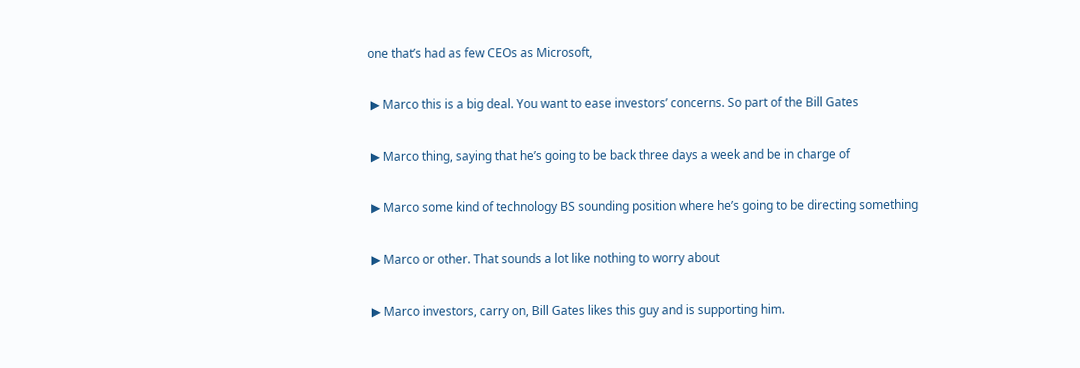one that’s had as few CEOs as Microsoft,

 ▶ Marco this is a big deal. You want to ease investors’ concerns. So part of the Bill Gates

 ▶ Marco thing, saying that he’s going to be back three days a week and be in charge of

 ▶ Marco some kind of technology BS sounding position where he’s going to be directing something

 ▶ Marco or other. That sounds a lot like nothing to worry about

 ▶ Marco investors, carry on, Bill Gates likes this guy and is supporting him.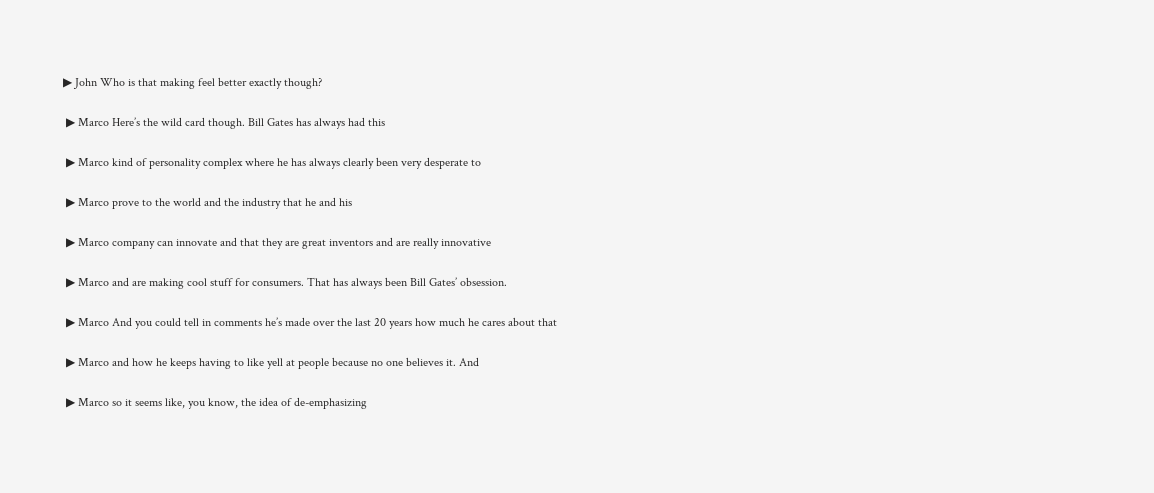▶ John Who is that making feel better exactly though?

 ▶ Marco Here’s the wild card though. Bill Gates has always had this

 ▶ Marco kind of personality complex where he has always clearly been very desperate to

 ▶ Marco prove to the world and the industry that he and his

 ▶ Marco company can innovate and that they are great inventors and are really innovative

 ▶ Marco and are making cool stuff for consumers. That has always been Bill Gates’ obsession.

 ▶ Marco And you could tell in comments he’s made over the last 20 years how much he cares about that

 ▶ Marco and how he keeps having to like yell at people because no one believes it. And

 ▶ Marco so it seems like, you know, the idea of de-emphasizing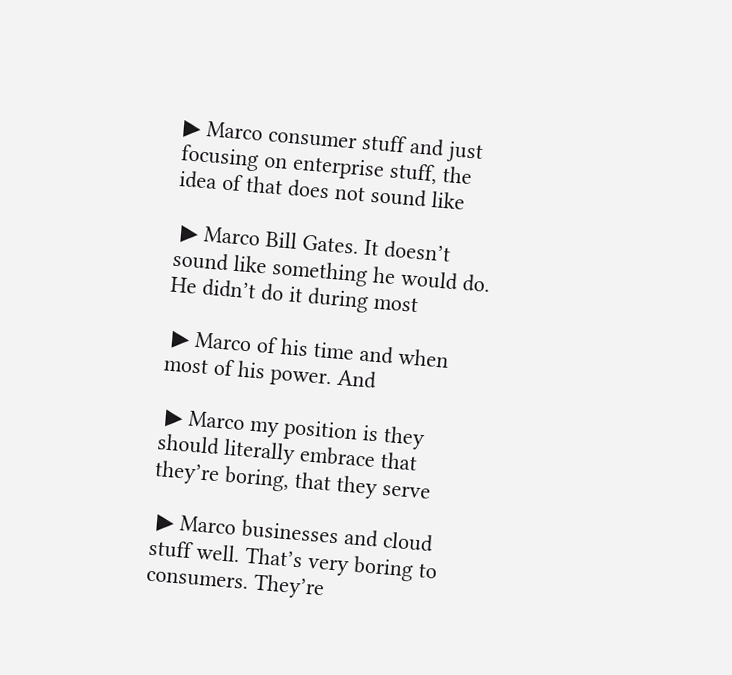▶ Marco consumer stuff and just focusing on enterprise stuff, the idea of that does not sound like

 ▶ Marco Bill Gates. It doesn’t sound like something he would do. He didn’t do it during most

 ▶ Marco of his time and when most of his power. And

 ▶ Marco my position is they should literally embrace that they’re boring, that they serve

 ▶ Marco businesses and cloud stuff well. That’s very boring to consumers. They’re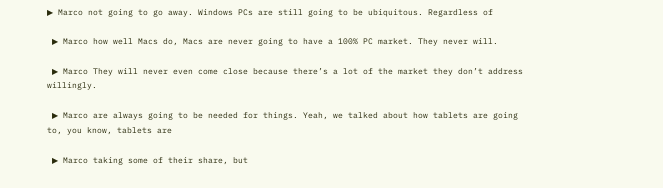▶ Marco not going to go away. Windows PCs are still going to be ubiquitous. Regardless of

 ▶ Marco how well Macs do, Macs are never going to have a 100% PC market. They never will.

 ▶ Marco They will never even come close because there’s a lot of the market they don’t address willingly.

 ▶ Marco are always going to be needed for things. Yeah, we talked about how tablets are going to, you know, tablets are

 ▶ Marco taking some of their share, but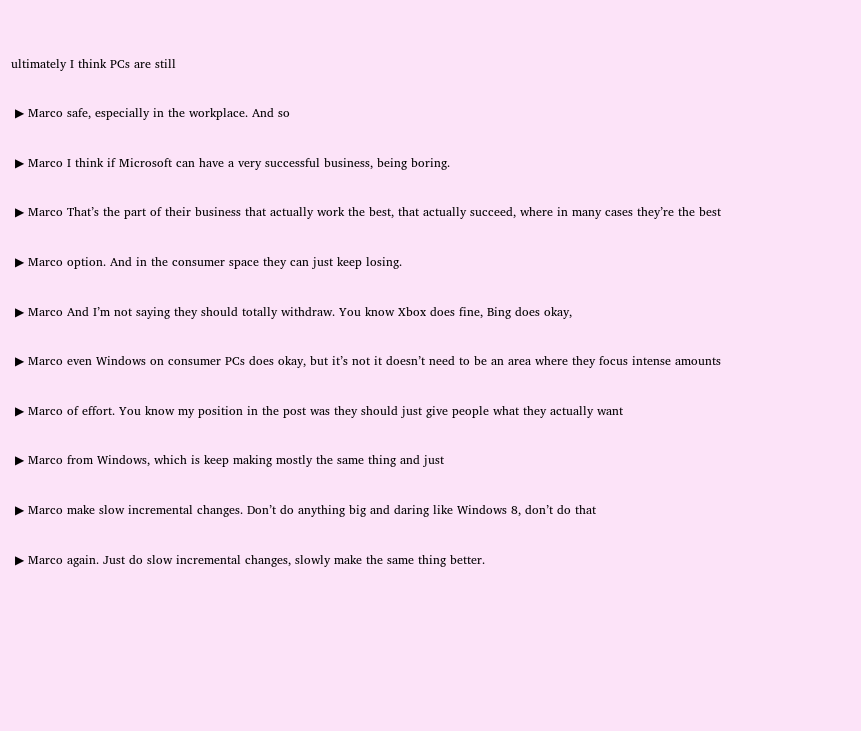ultimately I think PCs are still

 ▶ Marco safe, especially in the workplace. And so

 ▶ Marco I think if Microsoft can have a very successful business, being boring.

 ▶ Marco That’s the part of their business that actually work the best, that actually succeed, where in many cases they’re the best

 ▶ Marco option. And in the consumer space they can just keep losing.

 ▶ Marco And I’m not saying they should totally withdraw. You know Xbox does fine, Bing does okay,

 ▶ Marco even Windows on consumer PCs does okay, but it’s not it doesn’t need to be an area where they focus intense amounts

 ▶ Marco of effort. You know my position in the post was they should just give people what they actually want

 ▶ Marco from Windows, which is keep making mostly the same thing and just

 ▶ Marco make slow incremental changes. Don’t do anything big and daring like Windows 8, don’t do that

 ▶ Marco again. Just do slow incremental changes, slowly make the same thing better.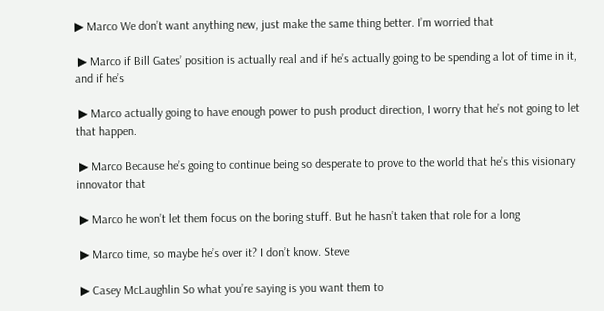▶ Marco We don’t want anything new, just make the same thing better. I’m worried that

 ▶ Marco if Bill Gates’ position is actually real and if he’s actually going to be spending a lot of time in it, and if he’s

 ▶ Marco actually going to have enough power to push product direction, I worry that he’s not going to let that happen.

 ▶ Marco Because he’s going to continue being so desperate to prove to the world that he’s this visionary innovator that

 ▶ Marco he won’t let them focus on the boring stuff. But he hasn’t taken that role for a long

 ▶ Marco time, so maybe he’s over it? I don’t know. Steve

 ▶ Casey McLaughlin So what you’re saying is you want them to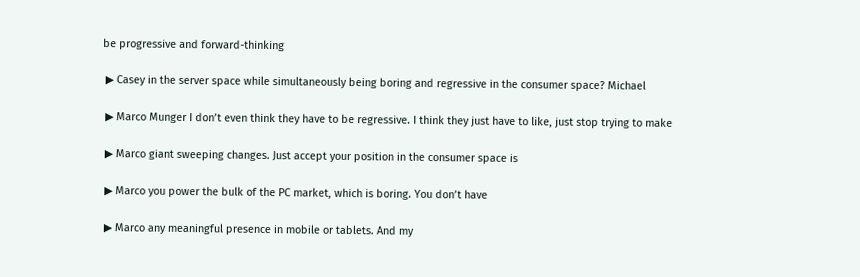be progressive and forward-thinking

 ▶ Casey in the server space while simultaneously being boring and regressive in the consumer space? Michael

 ▶ Marco Munger I don’t even think they have to be regressive. I think they just have to like, just stop trying to make

 ▶ Marco giant sweeping changes. Just accept your position in the consumer space is

 ▶ Marco you power the bulk of the PC market, which is boring. You don’t have

 ▶ Marco any meaningful presence in mobile or tablets. And my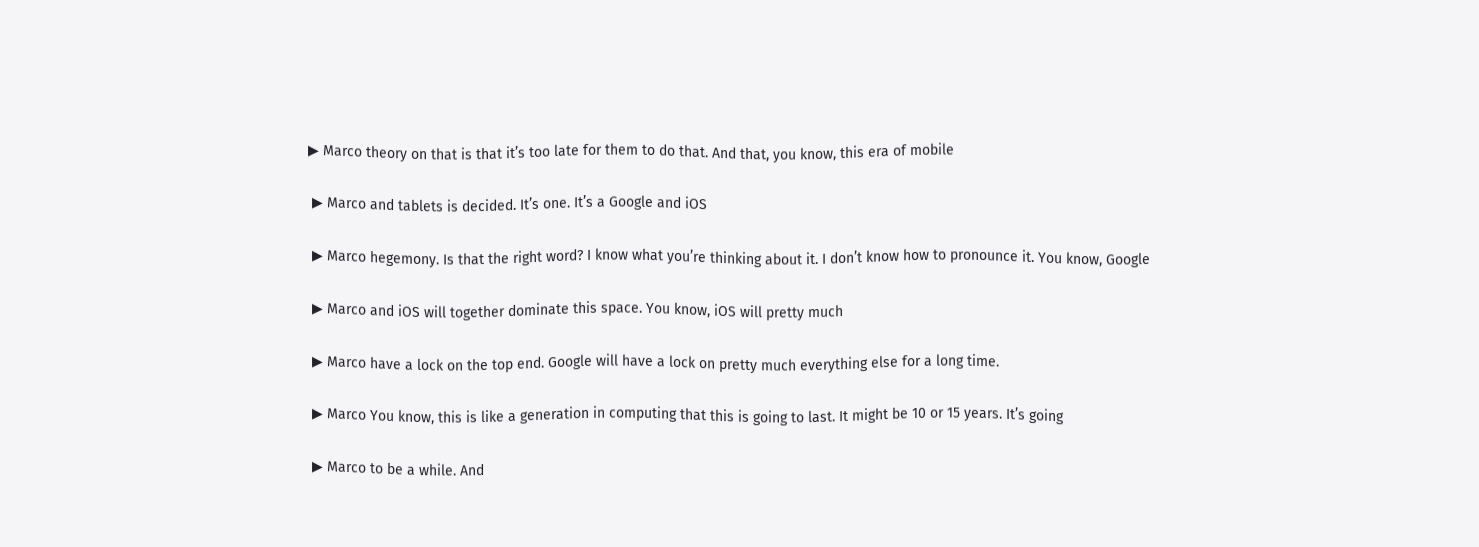▶ Marco theory on that is that it’s too late for them to do that. And that, you know, this era of mobile

 ▶ Marco and tablets is decided. It’s one. It’s a Google and iOS

 ▶ Marco hegemony. Is that the right word? I know what you’re thinking about it. I don’t know how to pronounce it. You know, Google

 ▶ Marco and iOS will together dominate this space. You know, iOS will pretty much

 ▶ Marco have a lock on the top end. Google will have a lock on pretty much everything else for a long time.

 ▶ Marco You know, this is like a generation in computing that this is going to last. It might be 10 or 15 years. It’s going

 ▶ Marco to be a while. And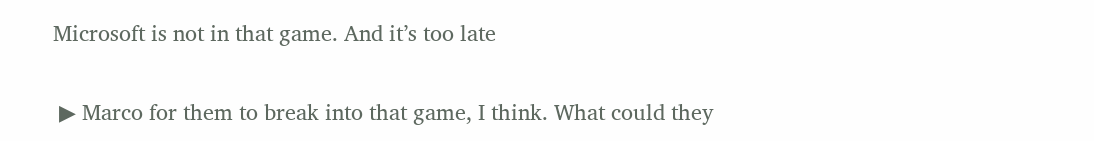Microsoft is not in that game. And it’s too late

 ▶ Marco for them to break into that game, I think. What could they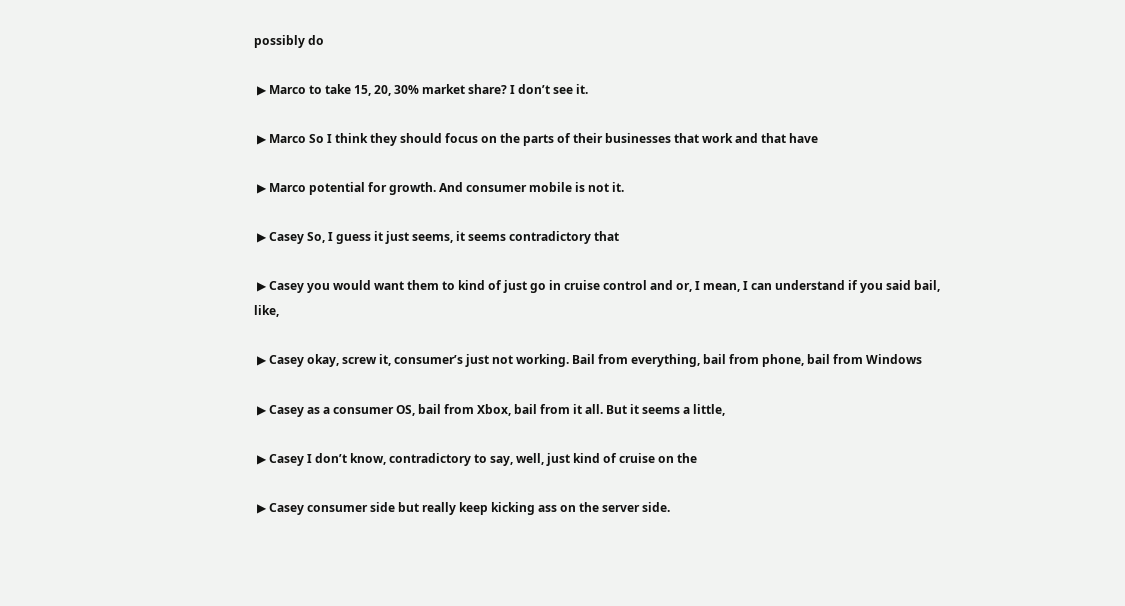possibly do

 ▶ Marco to take 15, 20, 30% market share? I don’t see it.

 ▶ Marco So I think they should focus on the parts of their businesses that work and that have

 ▶ Marco potential for growth. And consumer mobile is not it.

 ▶ Casey So, I guess it just seems, it seems contradictory that

 ▶ Casey you would want them to kind of just go in cruise control and or, I mean, I can understand if you said bail, like,

 ▶ Casey okay, screw it, consumer’s just not working. Bail from everything, bail from phone, bail from Windows

 ▶ Casey as a consumer OS, bail from Xbox, bail from it all. But it seems a little,

 ▶ Casey I don’t know, contradictory to say, well, just kind of cruise on the

 ▶ Casey consumer side but really keep kicking ass on the server side.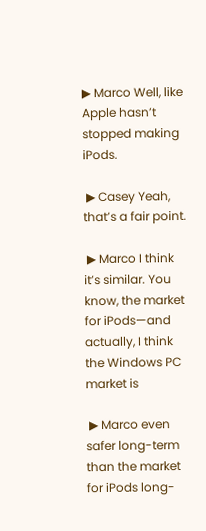▶ Marco Well, like Apple hasn’t stopped making iPods.

 ▶ Casey Yeah, that’s a fair point.

 ▶ Marco I think it’s similar. You know, the market for iPods—and actually, I think the Windows PC market is

 ▶ Marco even safer long-term than the market for iPods long-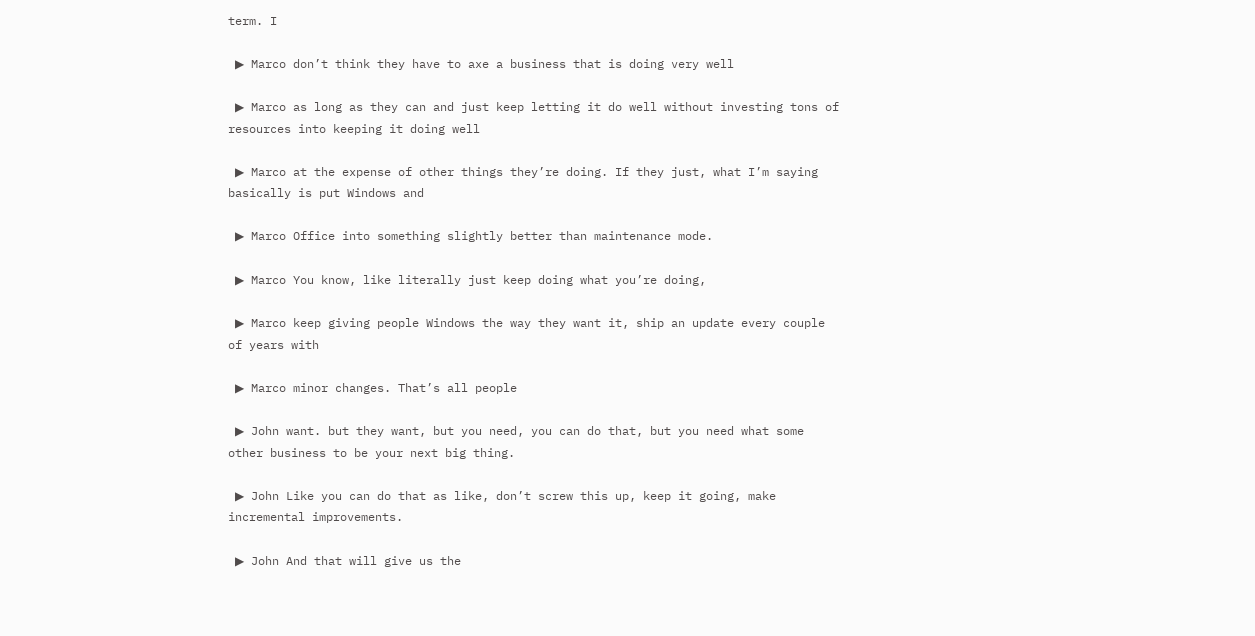term. I

 ▶ Marco don’t think they have to axe a business that is doing very well

 ▶ Marco as long as they can and just keep letting it do well without investing tons of resources into keeping it doing well

 ▶ Marco at the expense of other things they’re doing. If they just, what I’m saying basically is put Windows and

 ▶ Marco Office into something slightly better than maintenance mode.

 ▶ Marco You know, like literally just keep doing what you’re doing,

 ▶ Marco keep giving people Windows the way they want it, ship an update every couple of years with

 ▶ Marco minor changes. That’s all people

 ▶ John want. but they want, but you need, you can do that, but you need what some other business to be your next big thing.

 ▶ John Like you can do that as like, don’t screw this up, keep it going, make incremental improvements.

 ▶ John And that will give us the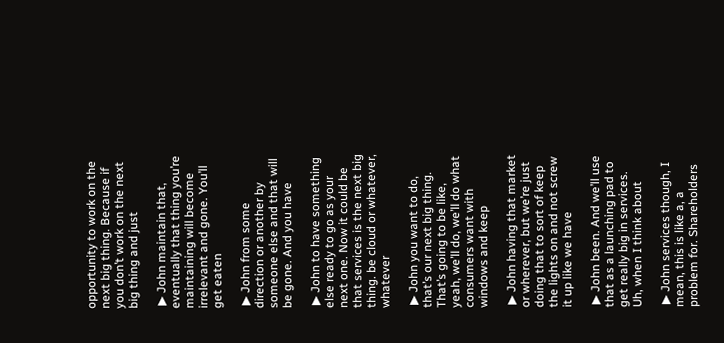opportunity to work on the next big thing. Because if you don’t work on the next big thing and just

 ▶ John maintain that, eventually that thing you’re maintaining will become irrelevant and gone. You’ll get eaten

 ▶ John from some direction or another by someone else and that will be gone. And you have

 ▶ John to have something else ready to go as your next one. Now it could be that services is the next big thing. be cloud or whatever, whatever

 ▶ John you want to do, that’s our next big thing. That’s going to be like, yeah, we’ll do, we’ll do what consumers want with windows and keep

 ▶ John having that market or wherever, but we’re just doing that to sort of keep the lights on and not screw it up like we have

 ▶ John been. And we’ll use that as a launching pad to get really big in services. Uh, when I think about

 ▶ John services though, I mean, this is like a, a problem for. Shareholders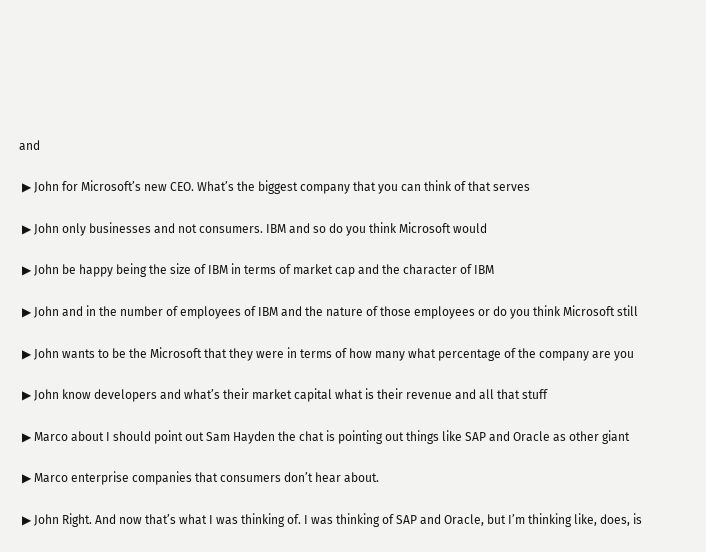and

 ▶ John for Microsoft’s new CEO. What’s the biggest company that you can think of that serves

 ▶ John only businesses and not consumers. IBM and so do you think Microsoft would

 ▶ John be happy being the size of IBM in terms of market cap and the character of IBM

 ▶ John and in the number of employees of IBM and the nature of those employees or do you think Microsoft still

 ▶ John wants to be the Microsoft that they were in terms of how many what percentage of the company are you

 ▶ John know developers and what’s their market capital what is their revenue and all that stuff

 ▶ Marco about I should point out Sam Hayden the chat is pointing out things like SAP and Oracle as other giant

 ▶ Marco enterprise companies that consumers don’t hear about.

 ▶ John Right. And now that’s what I was thinking of. I was thinking of SAP and Oracle, but I’m thinking like, does, is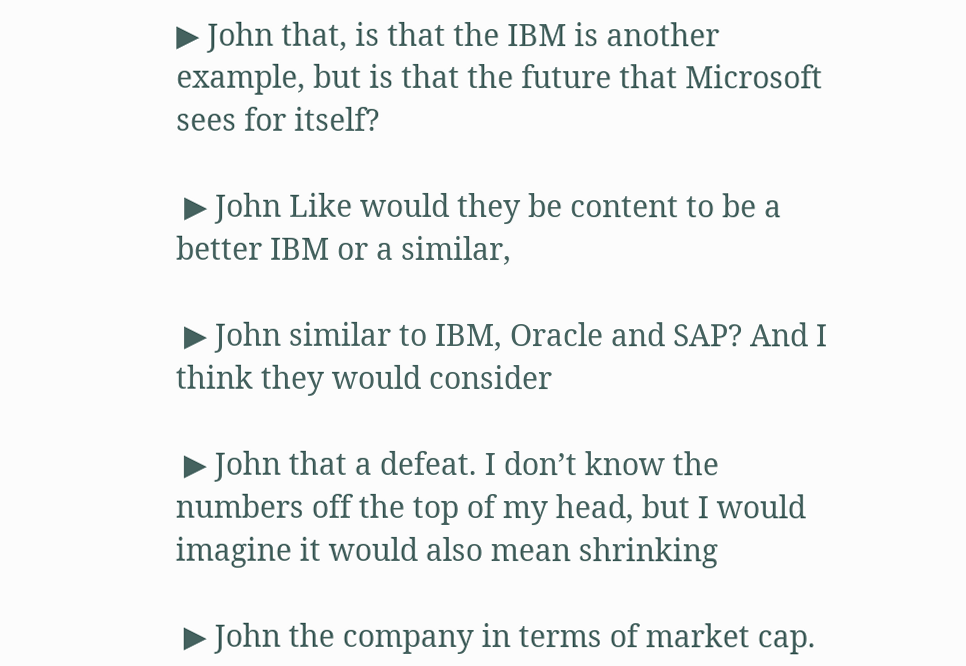▶ John that, is that the IBM is another example, but is that the future that Microsoft sees for itself?

 ▶ John Like would they be content to be a better IBM or a similar,

 ▶ John similar to IBM, Oracle and SAP? And I think they would consider

 ▶ John that a defeat. I don’t know the numbers off the top of my head, but I would imagine it would also mean shrinking

 ▶ John the company in terms of market cap.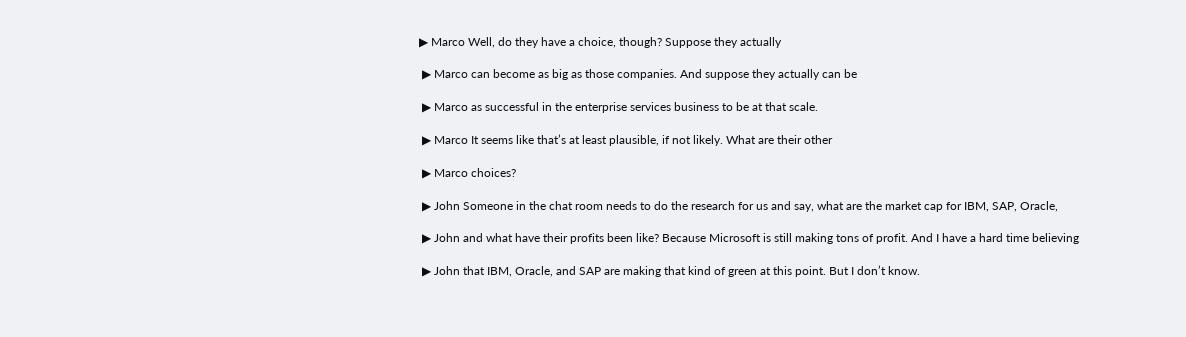▶ Marco Well, do they have a choice, though? Suppose they actually

 ▶ Marco can become as big as those companies. And suppose they actually can be

 ▶ Marco as successful in the enterprise services business to be at that scale.

 ▶ Marco It seems like that’s at least plausible, if not likely. What are their other

 ▶ Marco choices?

 ▶ John Someone in the chat room needs to do the research for us and say, what are the market cap for IBM, SAP, Oracle,

 ▶ John and what have their profits been like? Because Microsoft is still making tons of profit. And I have a hard time believing

 ▶ John that IBM, Oracle, and SAP are making that kind of green at this point. But I don’t know.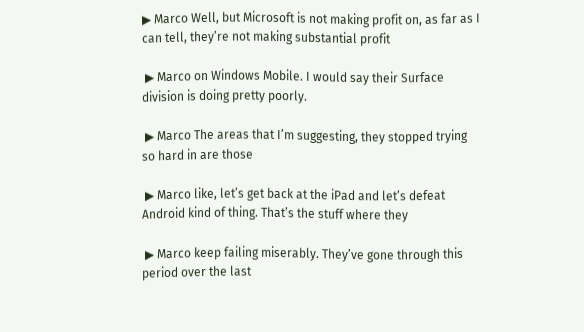▶ Marco Well, but Microsoft is not making profit on, as far as I can tell, they’re not making substantial profit

 ▶ Marco on Windows Mobile. I would say their Surface division is doing pretty poorly.

 ▶ Marco The areas that I’m suggesting, they stopped trying so hard in are those

 ▶ Marco like, let’s get back at the iPad and let’s defeat Android kind of thing. That’s the stuff where they

 ▶ Marco keep failing miserably. They’ve gone through this period over the last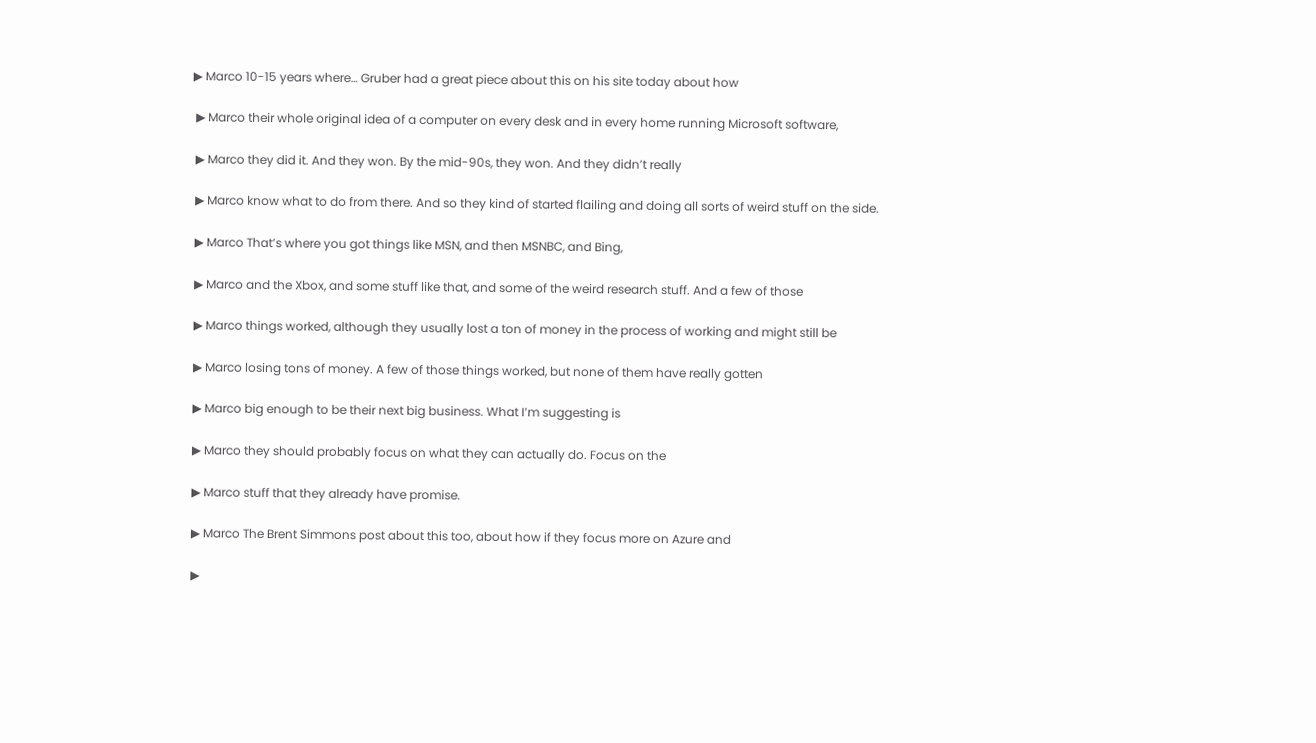▶ Marco 10-15 years where… Gruber had a great piece about this on his site today about how

 ▶ Marco their whole original idea of a computer on every desk and in every home running Microsoft software,

 ▶ Marco they did it. And they won. By the mid-90s, they won. And they didn’t really

 ▶ Marco know what to do from there. And so they kind of started flailing and doing all sorts of weird stuff on the side.

 ▶ Marco That’s where you got things like MSN, and then MSNBC, and Bing,

 ▶ Marco and the Xbox, and some stuff like that, and some of the weird research stuff. And a few of those

 ▶ Marco things worked, although they usually lost a ton of money in the process of working and might still be

 ▶ Marco losing tons of money. A few of those things worked, but none of them have really gotten

 ▶ Marco big enough to be their next big business. What I’m suggesting is

 ▶ Marco they should probably focus on what they can actually do. Focus on the

 ▶ Marco stuff that they already have promise.

 ▶ Marco The Brent Simmons post about this too, about how if they focus more on Azure and

 ▶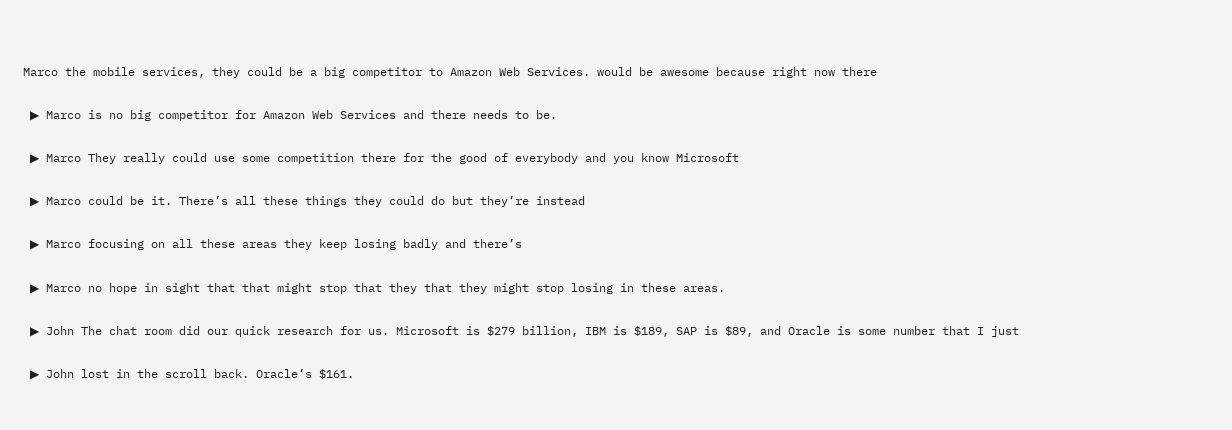Marco the mobile services, they could be a big competitor to Amazon Web Services. would be awesome because right now there

 ▶ Marco is no big competitor for Amazon Web Services and there needs to be.

 ▶ Marco They really could use some competition there for the good of everybody and you know Microsoft

 ▶ Marco could be it. There’s all these things they could do but they’re instead

 ▶ Marco focusing on all these areas they keep losing badly and there’s

 ▶ Marco no hope in sight that that might stop that they that they might stop losing in these areas.

 ▶ John The chat room did our quick research for us. Microsoft is $279 billion, IBM is $189, SAP is $89, and Oracle is some number that I just

 ▶ John lost in the scroll back. Oracle’s $161.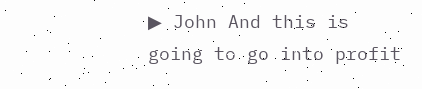▶ John And this is going to go into profit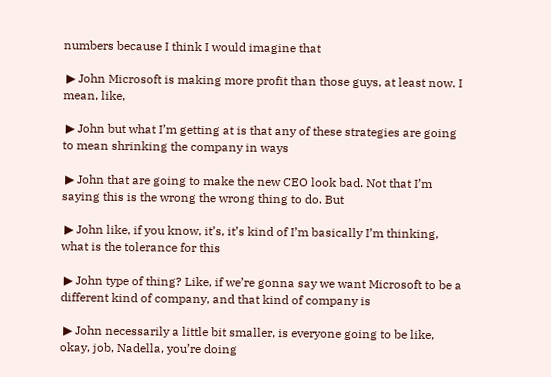numbers because I think I would imagine that

 ▶ John Microsoft is making more profit than those guys, at least now. I mean, like,

 ▶ John but what I’m getting at is that any of these strategies are going to mean shrinking the company in ways

 ▶ John that are going to make the new CEO look bad. Not that I’m saying this is the wrong the wrong thing to do. But

 ▶ John like, if you know, it’s, it’s kind of I’m basically I’m thinking, what is the tolerance for this

 ▶ John type of thing? Like, if we’re gonna say we want Microsoft to be a different kind of company, and that kind of company is

 ▶ John necessarily a little bit smaller, is everyone going to be like, okay, job, Nadella, you’re doing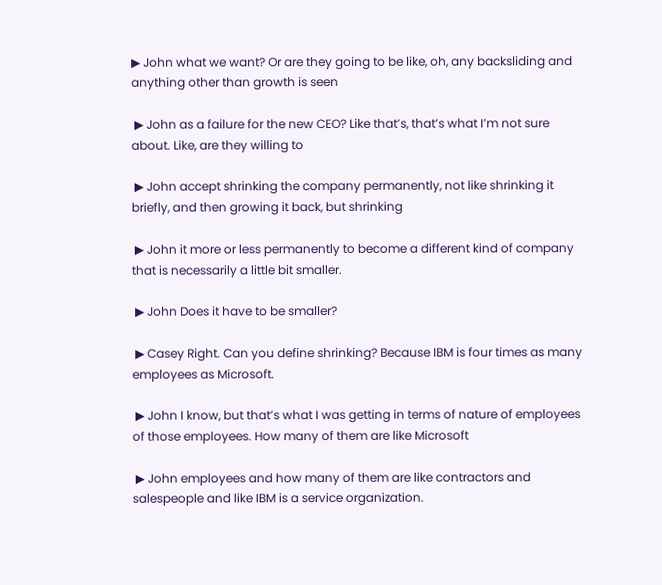▶ John what we want? Or are they going to be like, oh, any backsliding and anything other than growth is seen

 ▶ John as a failure for the new CEO? Like that’s, that’s what I’m not sure about. Like, are they willing to

 ▶ John accept shrinking the company permanently, not like shrinking it briefly, and then growing it back, but shrinking

 ▶ John it more or less permanently to become a different kind of company that is necessarily a little bit smaller.

 ▶ John Does it have to be smaller?

 ▶ Casey Right. Can you define shrinking? Because IBM is four times as many employees as Microsoft.

 ▶ John I know, but that’s what I was getting in terms of nature of employees of those employees. How many of them are like Microsoft

 ▶ John employees and how many of them are like contractors and salespeople and like IBM is a service organization.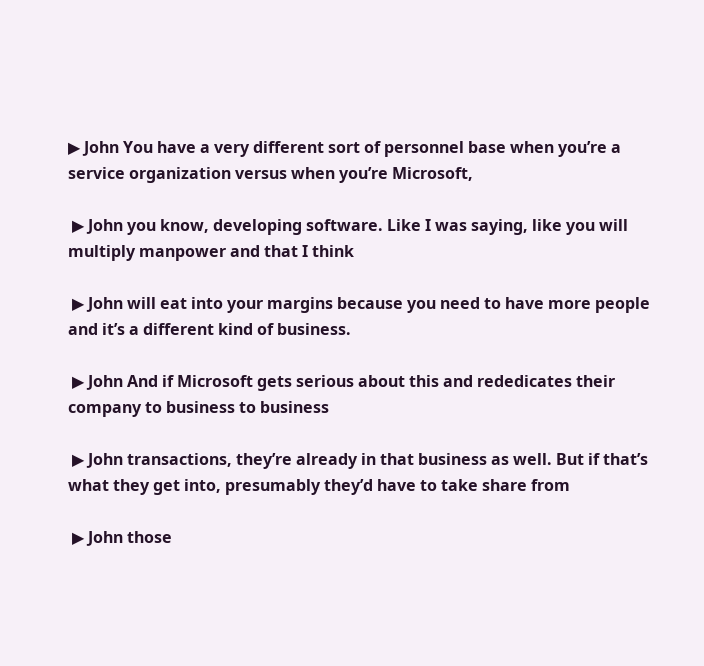▶ John You have a very different sort of personnel base when you’re a service organization versus when you’re Microsoft,

 ▶ John you know, developing software. Like I was saying, like you will multiply manpower and that I think

 ▶ John will eat into your margins because you need to have more people and it’s a different kind of business.

 ▶ John And if Microsoft gets serious about this and rededicates their company to business to business

 ▶ John transactions, they’re already in that business as well. But if that’s what they get into, presumably they’d have to take share from

 ▶ John those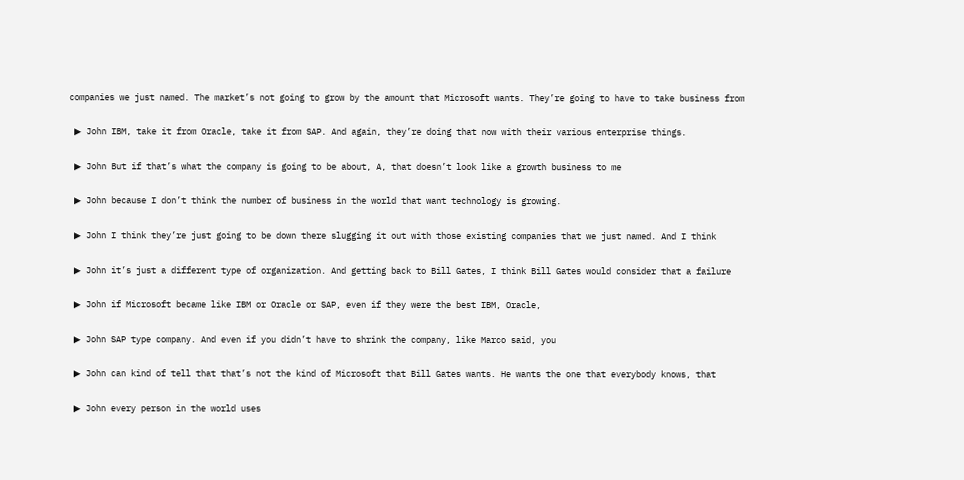companies we just named. The market’s not going to grow by the amount that Microsoft wants. They’re going to have to take business from

 ▶ John IBM, take it from Oracle, take it from SAP. And again, they’re doing that now with their various enterprise things.

 ▶ John But if that’s what the company is going to be about, A, that doesn’t look like a growth business to me

 ▶ John because I don’t think the number of business in the world that want technology is growing.

 ▶ John I think they’re just going to be down there slugging it out with those existing companies that we just named. And I think

 ▶ John it’s just a different type of organization. And getting back to Bill Gates, I think Bill Gates would consider that a failure

 ▶ John if Microsoft became like IBM or Oracle or SAP, even if they were the best IBM, Oracle,

 ▶ John SAP type company. And even if you didn’t have to shrink the company, like Marco said, you

 ▶ John can kind of tell that that’s not the kind of Microsoft that Bill Gates wants. He wants the one that everybody knows, that

 ▶ John every person in the world uses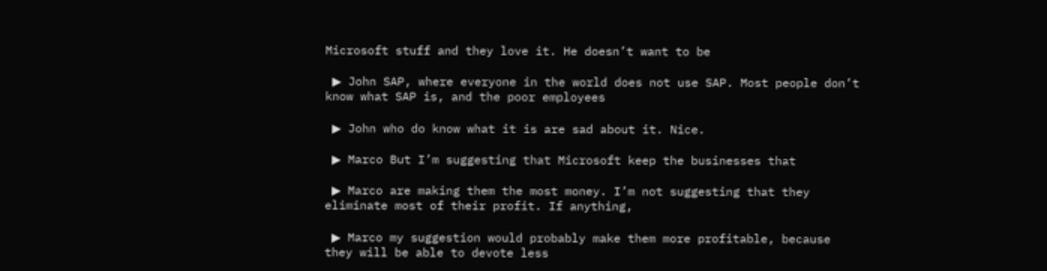Microsoft stuff and they love it. He doesn’t want to be

 ▶ John SAP, where everyone in the world does not use SAP. Most people don’t know what SAP is, and the poor employees

 ▶ John who do know what it is are sad about it. Nice.

 ▶ Marco But I’m suggesting that Microsoft keep the businesses that

 ▶ Marco are making them the most money. I’m not suggesting that they eliminate most of their profit. If anything,

 ▶ Marco my suggestion would probably make them more profitable, because they will be able to devote less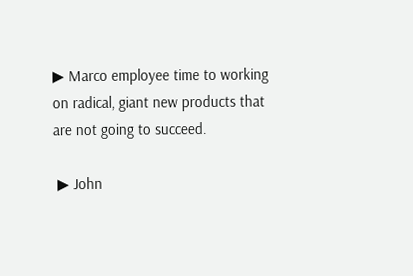▶ Marco employee time to working on radical, giant new products that are not going to succeed.

 ▶ John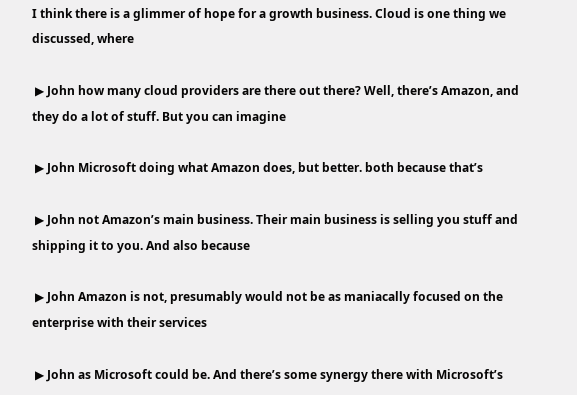I think there is a glimmer of hope for a growth business. Cloud is one thing we discussed, where

 ▶ John how many cloud providers are there out there? Well, there’s Amazon, and they do a lot of stuff. But you can imagine

 ▶ John Microsoft doing what Amazon does, but better. both because that’s

 ▶ John not Amazon’s main business. Their main business is selling you stuff and shipping it to you. And also because

 ▶ John Amazon is not, presumably would not be as maniacally focused on the enterprise with their services

 ▶ John as Microsoft could be. And there’s some synergy there with Microsoft’s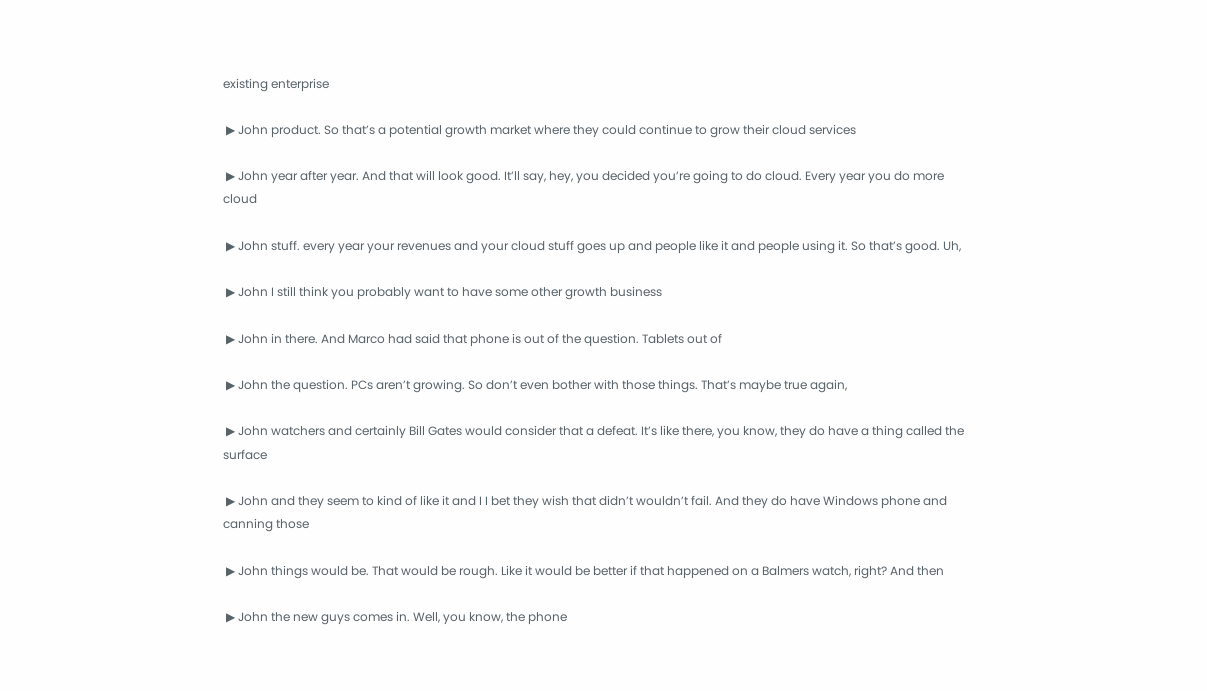existing enterprise

 ▶ John product. So that’s a potential growth market where they could continue to grow their cloud services

 ▶ John year after year. And that will look good. It’ll say, hey, you decided you’re going to do cloud. Every year you do more cloud

 ▶ John stuff. every year your revenues and your cloud stuff goes up and people like it and people using it. So that’s good. Uh,

 ▶ John I still think you probably want to have some other growth business

 ▶ John in there. And Marco had said that phone is out of the question. Tablets out of

 ▶ John the question. PCs aren’t growing. So don’t even bother with those things. That’s maybe true again,

 ▶ John watchers and certainly Bill Gates would consider that a defeat. It’s like there, you know, they do have a thing called the surface

 ▶ John and they seem to kind of like it and I I bet they wish that didn’t wouldn’t fail. And they do have Windows phone and canning those

 ▶ John things would be. That would be rough. Like it would be better if that happened on a Balmers watch, right? And then

 ▶ John the new guys comes in. Well, you know, the phone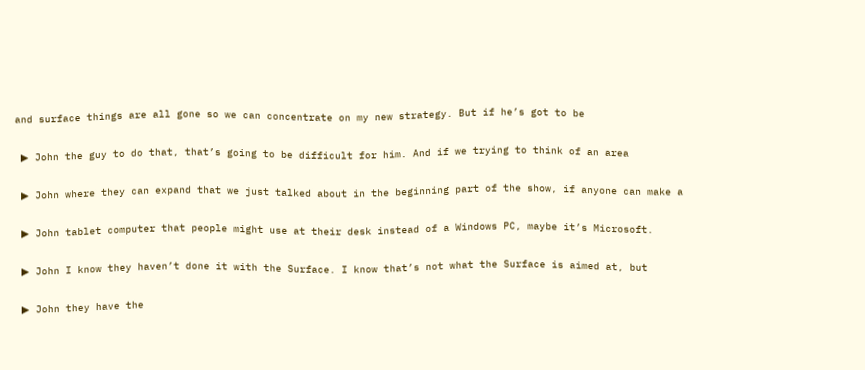and surface things are all gone so we can concentrate on my new strategy. But if he’s got to be

 ▶ John the guy to do that, that’s going to be difficult for him. And if we trying to think of an area

 ▶ John where they can expand that we just talked about in the beginning part of the show, if anyone can make a

 ▶ John tablet computer that people might use at their desk instead of a Windows PC, maybe it’s Microsoft.

 ▶ John I know they haven’t done it with the Surface. I know that’s not what the Surface is aimed at, but

 ▶ John they have the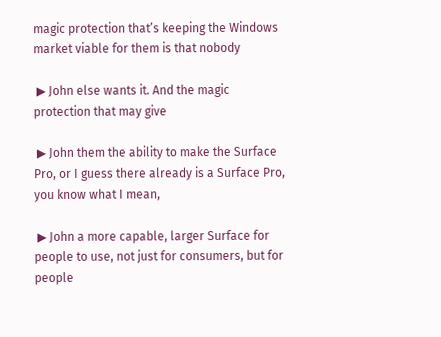magic protection that’s keeping the Windows market viable for them is that nobody

 ▶ John else wants it. And the magic protection that may give

 ▶ John them the ability to make the Surface Pro, or I guess there already is a Surface Pro, you know what I mean,

 ▶ John a more capable, larger Surface for people to use, not just for consumers, but for people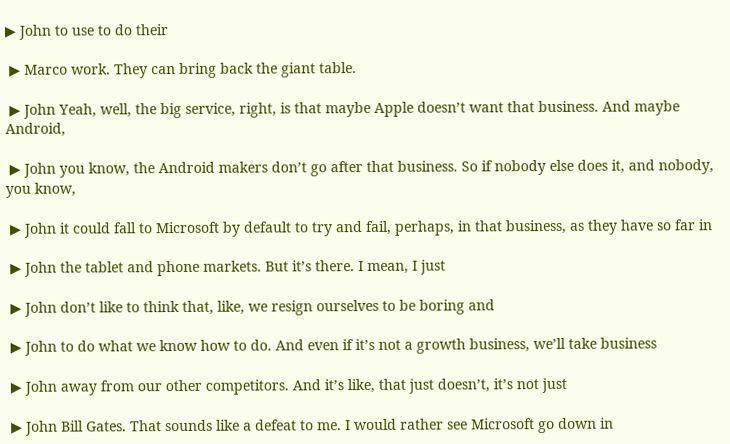▶ John to use to do their

 ▶ Marco work. They can bring back the giant table.

 ▶ John Yeah, well, the big service, right, is that maybe Apple doesn’t want that business. And maybe Android,

 ▶ John you know, the Android makers don’t go after that business. So if nobody else does it, and nobody, you know,

 ▶ John it could fall to Microsoft by default to try and fail, perhaps, in that business, as they have so far in

 ▶ John the tablet and phone markets. But it’s there. I mean, I just

 ▶ John don’t like to think that, like, we resign ourselves to be boring and

 ▶ John to do what we know how to do. And even if it’s not a growth business, we’ll take business

 ▶ John away from our other competitors. And it’s like, that just doesn’t, it’s not just

 ▶ John Bill Gates. That sounds like a defeat to me. I would rather see Microsoft go down in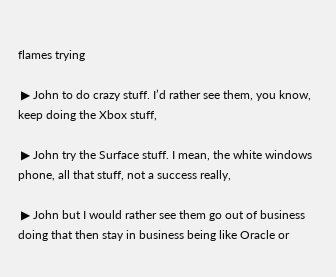flames trying

 ▶ John to do crazy stuff. I’d rather see them, you know, keep doing the Xbox stuff,

 ▶ John try the Surface stuff. I mean, the white windows phone, all that stuff, not a success really,

 ▶ John but I would rather see them go out of business doing that then stay in business being like Oracle or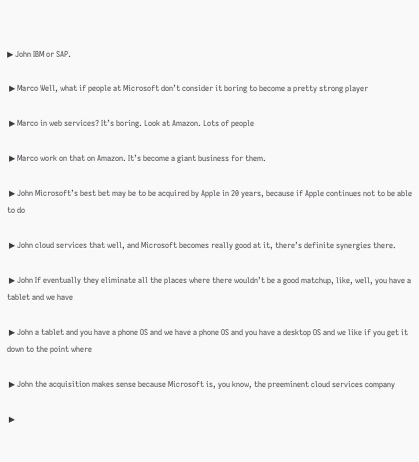▶ John IBM or SAP.

 ▶ Marco Well, what if people at Microsoft don’t consider it boring to become a pretty strong player

 ▶ Marco in web services? It’s boring. Look at Amazon. Lots of people

 ▶ Marco work on that on Amazon. It’s become a giant business for them.

 ▶ John Microsoft’s best bet may be to be acquired by Apple in 20 years, because if Apple continues not to be able to do

 ▶ John cloud services that well, and Microsoft becomes really good at it, there’s definite synergies there.

 ▶ John If eventually they eliminate all the places where there wouldn’t be a good matchup, like, well, you have a tablet and we have

 ▶ John a tablet and you have a phone OS and we have a phone OS and you have a desktop OS and we like if you get it down to the point where

 ▶ John the acquisition makes sense because Microsoft is, you know, the preeminent cloud services company

 ▶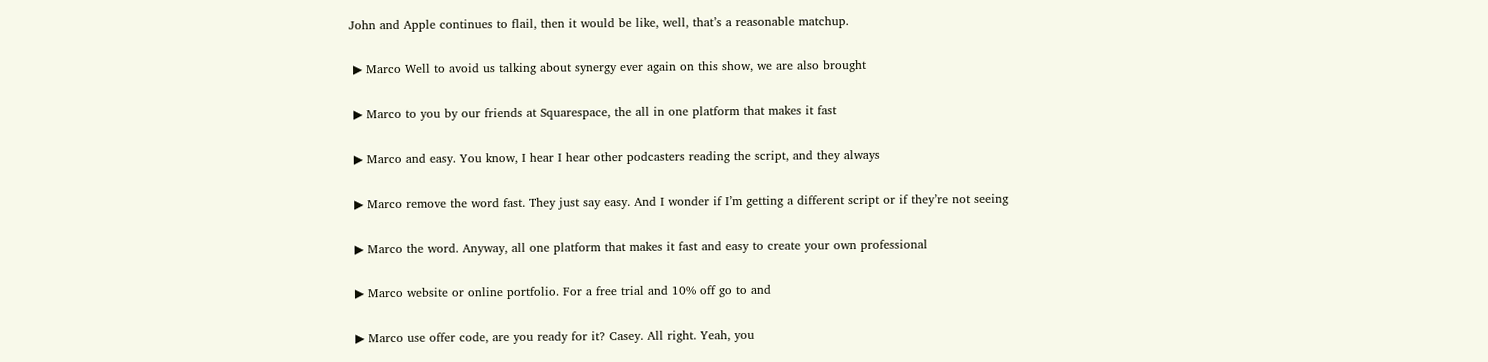John and Apple continues to flail, then it would be like, well, that’s a reasonable matchup.

 ▶ Marco Well to avoid us talking about synergy ever again on this show, we are also brought

 ▶ Marco to you by our friends at Squarespace, the all in one platform that makes it fast

 ▶ Marco and easy. You know, I hear I hear other podcasters reading the script, and they always

 ▶ Marco remove the word fast. They just say easy. And I wonder if I’m getting a different script or if they’re not seeing

 ▶ Marco the word. Anyway, all one platform that makes it fast and easy to create your own professional

 ▶ Marco website or online portfolio. For a free trial and 10% off go to and

 ▶ Marco use offer code, are you ready for it? Casey. All right. Yeah, you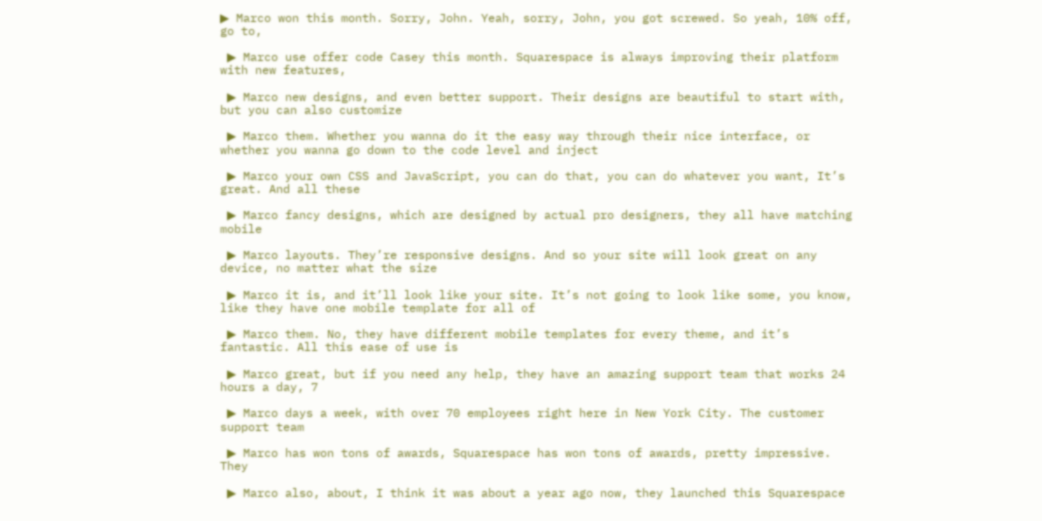▶ Marco won this month. Sorry, John. Yeah, sorry, John, you got screwed. So yeah, 10% off, go to,

 ▶ Marco use offer code Casey this month. Squarespace is always improving their platform with new features,

 ▶ Marco new designs, and even better support. Their designs are beautiful to start with, but you can also customize

 ▶ Marco them. Whether you wanna do it the easy way through their nice interface, or whether you wanna go down to the code level and inject

 ▶ Marco your own CSS and JavaScript, you can do that, you can do whatever you want, It’s great. And all these

 ▶ Marco fancy designs, which are designed by actual pro designers, they all have matching mobile

 ▶ Marco layouts. They’re responsive designs. And so your site will look great on any device, no matter what the size

 ▶ Marco it is, and it’ll look like your site. It’s not going to look like some, you know, like they have one mobile template for all of

 ▶ Marco them. No, they have different mobile templates for every theme, and it’s fantastic. All this ease of use is

 ▶ Marco great, but if you need any help, they have an amazing support team that works 24 hours a day, 7

 ▶ Marco days a week, with over 70 employees right here in New York City. The customer support team

 ▶ Marco has won tons of awards, Squarespace has won tons of awards, pretty impressive. They

 ▶ Marco also, about, I think it was about a year ago now, they launched this Squarespace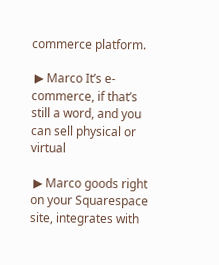commerce platform.

 ▶ Marco It’s e-commerce, if that’s still a word, and you can sell physical or virtual

 ▶ Marco goods right on your Squarespace site, integrates with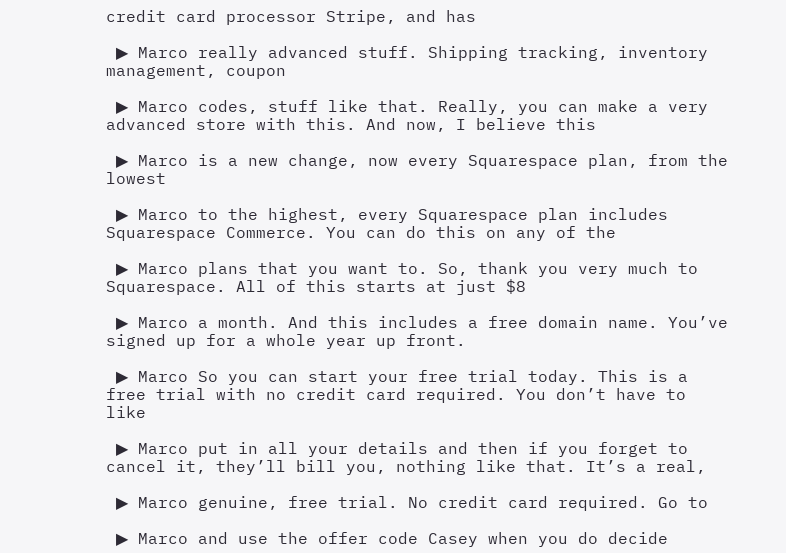credit card processor Stripe, and has

 ▶ Marco really advanced stuff. Shipping tracking, inventory management, coupon

 ▶ Marco codes, stuff like that. Really, you can make a very advanced store with this. And now, I believe this

 ▶ Marco is a new change, now every Squarespace plan, from the lowest

 ▶ Marco to the highest, every Squarespace plan includes Squarespace Commerce. You can do this on any of the

 ▶ Marco plans that you want to. So, thank you very much to Squarespace. All of this starts at just $8

 ▶ Marco a month. And this includes a free domain name. You’ve signed up for a whole year up front.

 ▶ Marco So you can start your free trial today. This is a free trial with no credit card required. You don’t have to like

 ▶ Marco put in all your details and then if you forget to cancel it, they’ll bill you, nothing like that. It’s a real,

 ▶ Marco genuine, free trial. No credit card required. Go to

 ▶ Marco and use the offer code Casey when you do decide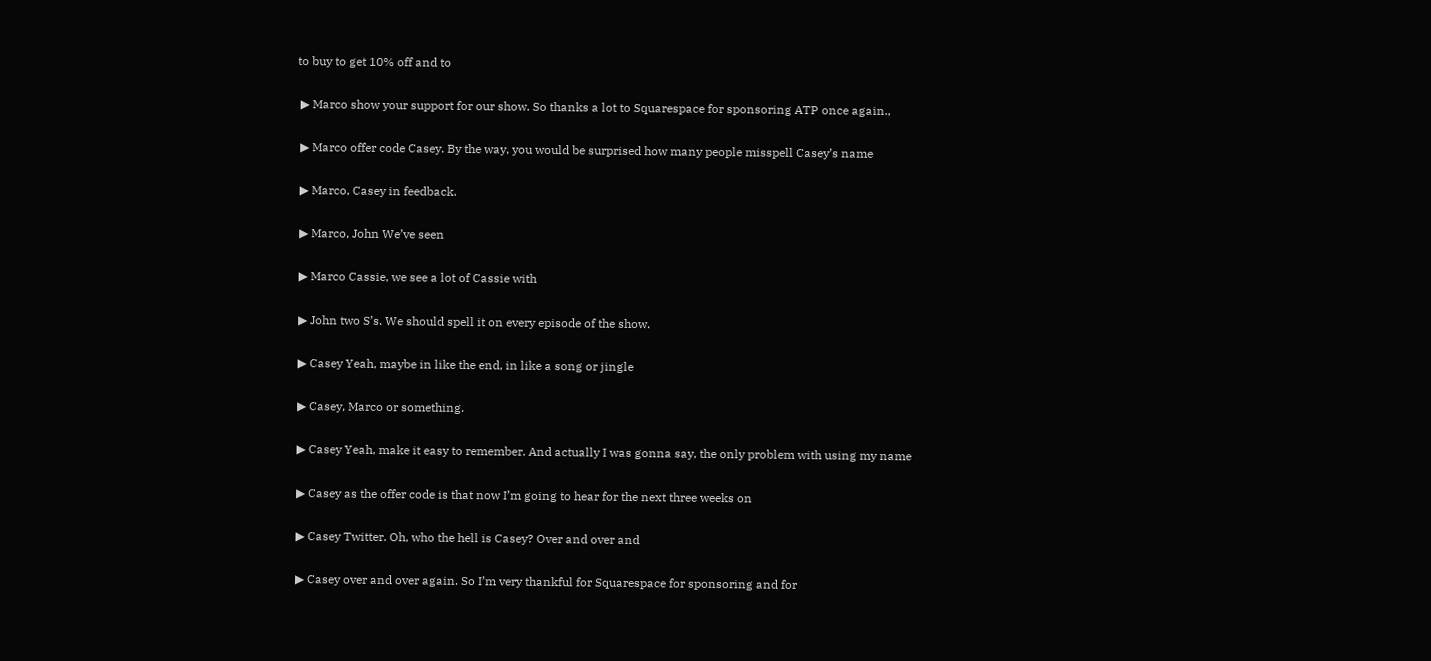to buy to get 10% off and to

 ▶ Marco show your support for our show. So thanks a lot to Squarespace for sponsoring ATP once again.,

 ▶ Marco offer code Casey. By the way, you would be surprised how many people misspell Casey’s name

 ▶ Marco, Casey in feedback.

 ▶ Marco, John We’ve seen

 ▶ Marco Cassie, we see a lot of Cassie with

 ▶ John two S’s. We should spell it on every episode of the show.

 ▶ Casey Yeah, maybe in like the end, in like a song or jingle

 ▶ Casey, Marco or something.

 ▶ Casey Yeah, make it easy to remember. And actually I was gonna say, the only problem with using my name

 ▶ Casey as the offer code is that now I’m going to hear for the next three weeks on

 ▶ Casey Twitter. Oh, who the hell is Casey? Over and over and

 ▶ Casey over and over again. So I’m very thankful for Squarespace for sponsoring and for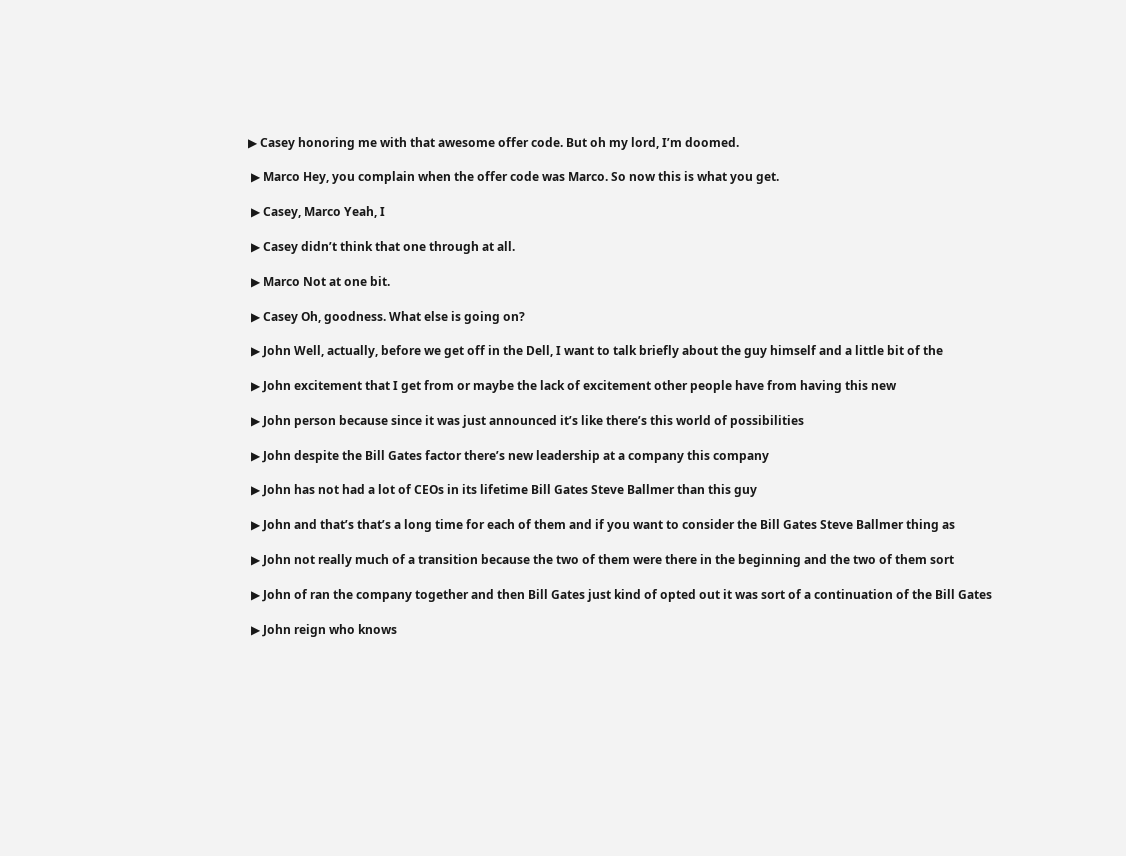▶ Casey honoring me with that awesome offer code. But oh my lord, I’m doomed.

 ▶ Marco Hey, you complain when the offer code was Marco. So now this is what you get.

 ▶ Casey, Marco Yeah, I

 ▶ Casey didn’t think that one through at all.

 ▶ Marco Not at one bit.

 ▶ Casey Oh, goodness. What else is going on?

 ▶ John Well, actually, before we get off in the Dell, I want to talk briefly about the guy himself and a little bit of the

 ▶ John excitement that I get from or maybe the lack of excitement other people have from having this new

 ▶ John person because since it was just announced it’s like there’s this world of possibilities

 ▶ John despite the Bill Gates factor there’s new leadership at a company this company

 ▶ John has not had a lot of CEOs in its lifetime Bill Gates Steve Ballmer than this guy

 ▶ John and that’s that’s a long time for each of them and if you want to consider the Bill Gates Steve Ballmer thing as

 ▶ John not really much of a transition because the two of them were there in the beginning and the two of them sort

 ▶ John of ran the company together and then Bill Gates just kind of opted out it was sort of a continuation of the Bill Gates

 ▶ John reign who knows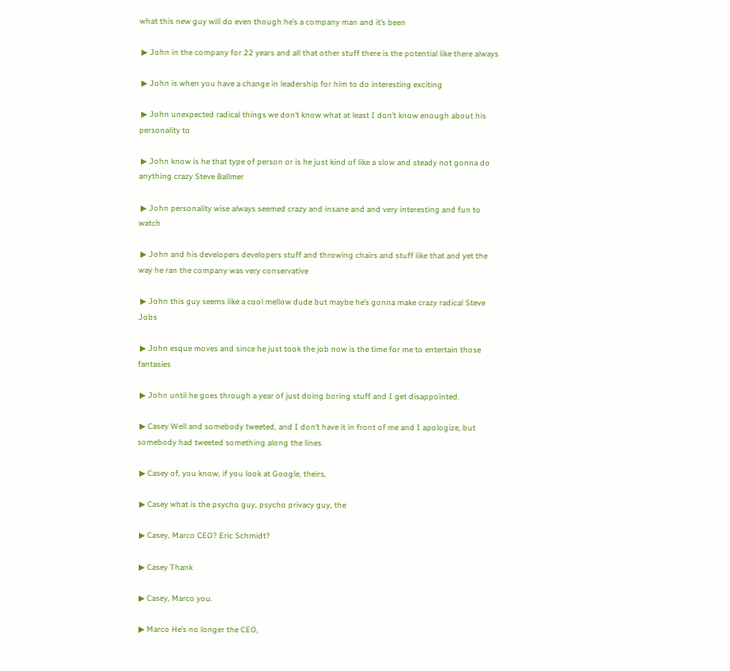what this new guy will do even though he’s a company man and it’s been

 ▶ John in the company for 22 years and all that other stuff there is the potential like there always

 ▶ John is when you have a change in leadership for him to do interesting exciting

 ▶ John unexpected radical things we don’t know what at least I don’t know enough about his personality to

 ▶ John know is he that type of person or is he just kind of like a slow and steady not gonna do anything crazy Steve Ballmer

 ▶ John personality wise always seemed crazy and insane and and very interesting and fun to watch

 ▶ John and his developers developers stuff and throwing chairs and stuff like that and yet the way he ran the company was very conservative

 ▶ John this guy seems like a cool mellow dude but maybe he’s gonna make crazy radical Steve Jobs

 ▶ John esque moves and since he just took the job now is the time for me to entertain those fantasies

 ▶ John until he goes through a year of just doing boring stuff and I get disappointed.

 ▶ Casey Well and somebody tweeted, and I don’t have it in front of me and I apologize, but somebody had tweeted something along the lines

 ▶ Casey of, you know, if you look at Google, theirs,

 ▶ Casey what is the psycho guy, psycho privacy guy, the

 ▶ Casey, Marco CEO? Eric Schmidt?

 ▶ Casey Thank

 ▶ Casey, Marco you.

 ▶ Marco He’s no longer the CEO,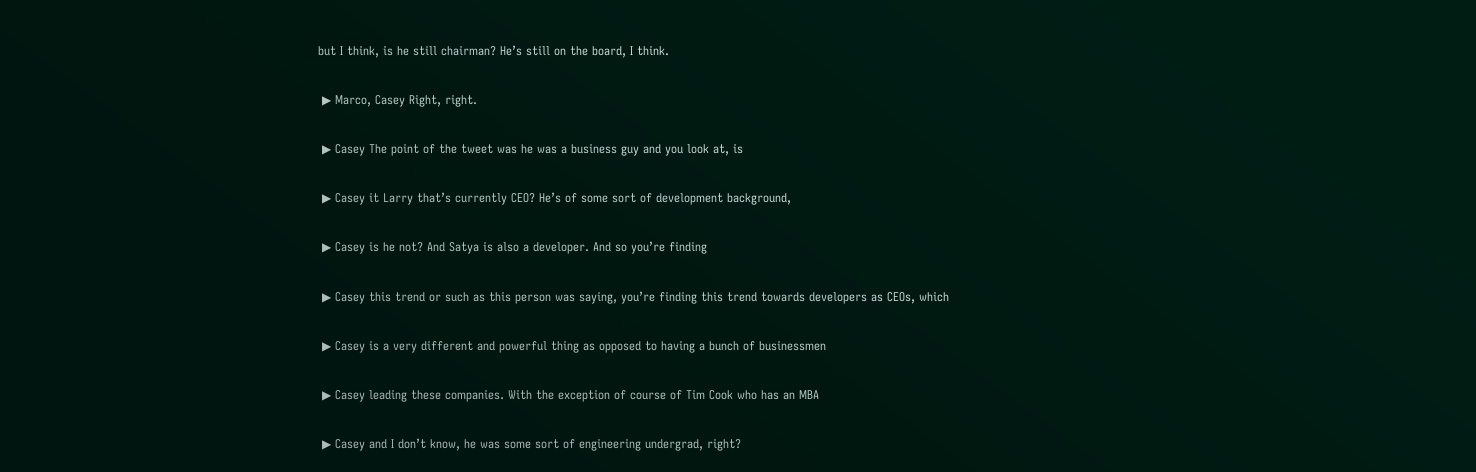but I think, is he still chairman? He’s still on the board, I think.

 ▶ Marco, Casey Right, right.

 ▶ Casey The point of the tweet was he was a business guy and you look at, is

 ▶ Casey it Larry that’s currently CEO? He’s of some sort of development background,

 ▶ Casey is he not? And Satya is also a developer. And so you’re finding

 ▶ Casey this trend or such as this person was saying, you’re finding this trend towards developers as CEOs, which

 ▶ Casey is a very different and powerful thing as opposed to having a bunch of businessmen

 ▶ Casey leading these companies. With the exception of course of Tim Cook who has an MBA

 ▶ Casey and I don’t know, he was some sort of engineering undergrad, right?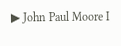▶ John Paul Moore I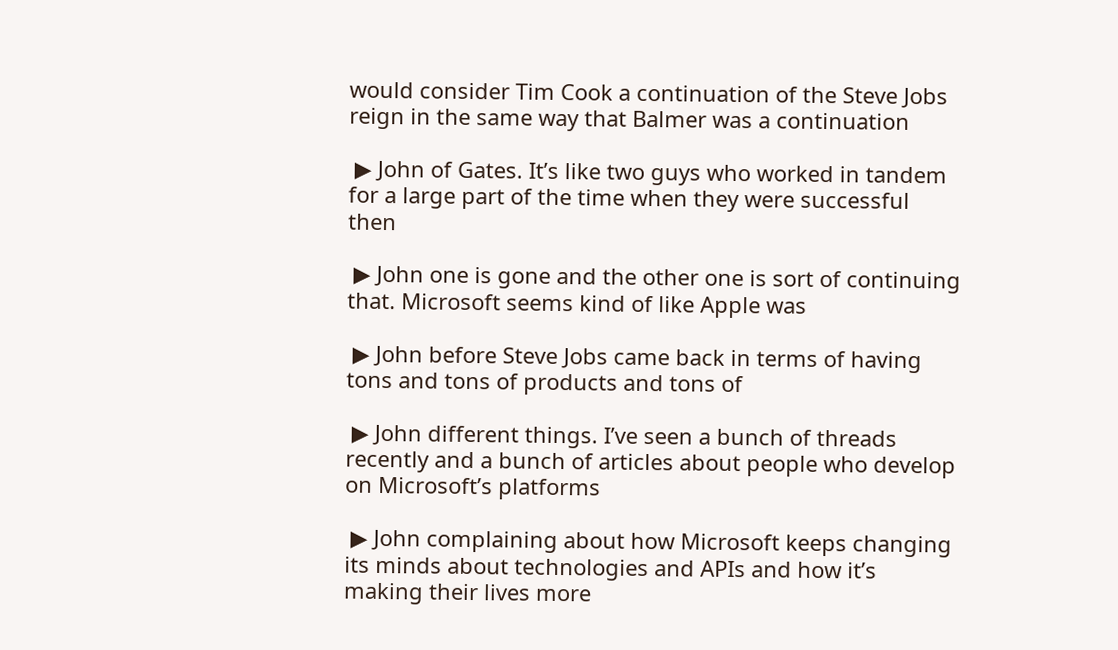would consider Tim Cook a continuation of the Steve Jobs reign in the same way that Balmer was a continuation

 ▶ John of Gates. It’s like two guys who worked in tandem for a large part of the time when they were successful then

 ▶ John one is gone and the other one is sort of continuing that. Microsoft seems kind of like Apple was

 ▶ John before Steve Jobs came back in terms of having tons and tons of products and tons of

 ▶ John different things. I’ve seen a bunch of threads recently and a bunch of articles about people who develop on Microsoft’s platforms

 ▶ John complaining about how Microsoft keeps changing its minds about technologies and APIs and how it’s making their lives more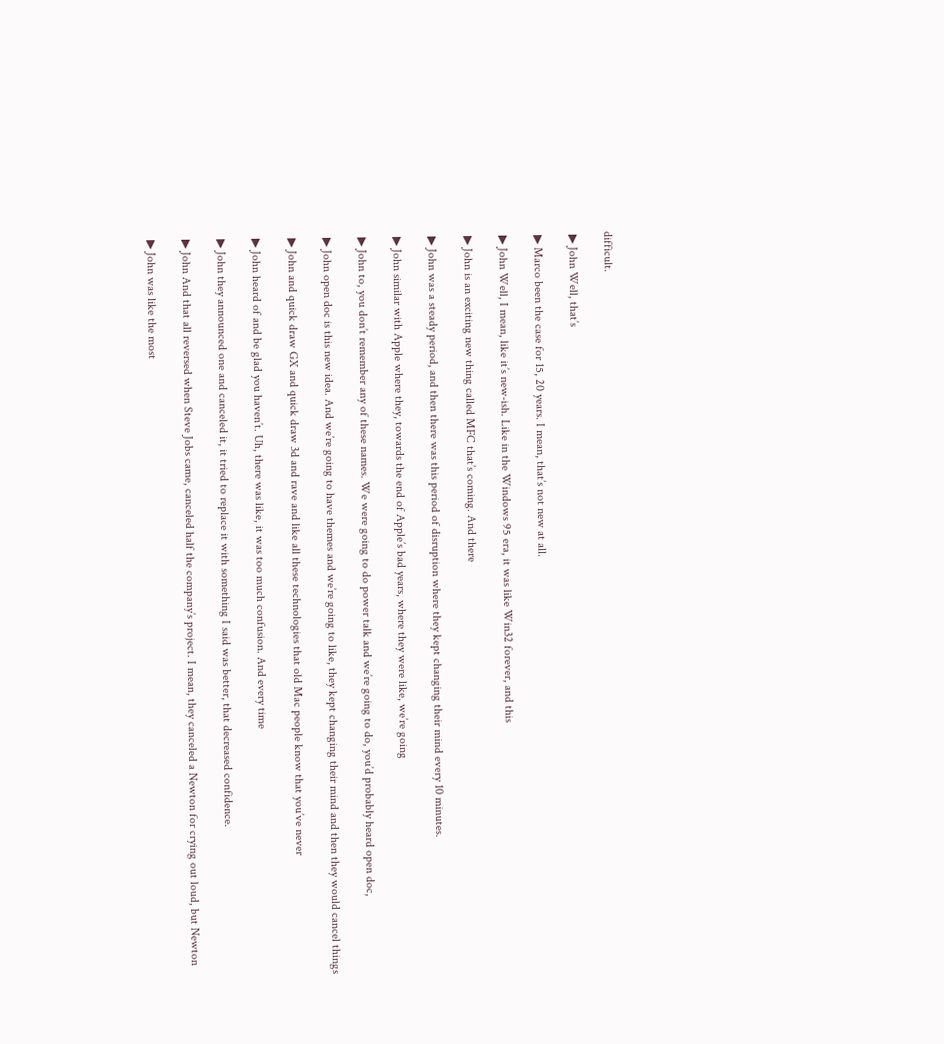difficult.

 ▶ John Well, that’s

 ▶ Marco been the case for 15, 20 years. I mean, that’s not new at all.

 ▶ John Well, I mean, like it’s new-ish. Like in the Windows 95 era, it was like Win32 forever, and this

 ▶ John is an exciting new thing called MFC that’s coming. And there

 ▶ John was a steady period, and then there was this period of disruption where they kept changing their mind every 10 minutes.

 ▶ John similar with Apple where they, towards the end of Apple’s bad years, where they were like, we’re going

 ▶ John to, you don’t remember any of these names. We were going to do power talk and we’re going to do, you’d probably heard open doc,

 ▶ John open doc is this new idea. And we’re going to have themes and we’re going to like, they kept changing their mind and then they would cancel things

 ▶ John and quick draw GX and quick draw 3d and rave and like all these technologies that old Mac people know that you’ve never

 ▶ John heard of and be glad you haven’t. Uh, there was like, it was too much confusion. And every time

 ▶ John they announced one and canceled it, it tried to replace it with something I said was better, that decreased confidence.

 ▶ John And that all reversed when Steve Jobs came, canceled half the company’s project. I mean, they canceled a Newton for crying out loud, but Newton

 ▶ John was like the most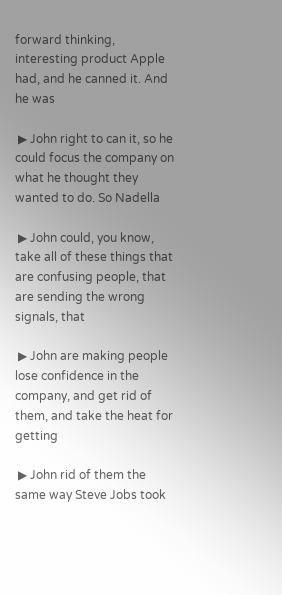forward thinking, interesting product Apple had, and he canned it. And he was

 ▶ John right to can it, so he could focus the company on what he thought they wanted to do. So Nadella

 ▶ John could, you know, take all of these things that are confusing people, that are sending the wrong signals, that

 ▶ John are making people lose confidence in the company, and get rid of them, and take the heat for getting

 ▶ John rid of them the same way Steve Jobs took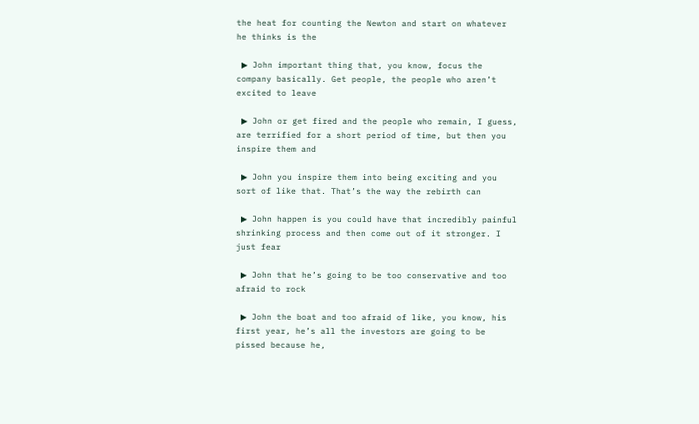the heat for counting the Newton and start on whatever he thinks is the

 ▶ John important thing that, you know, focus the company basically. Get people, the people who aren’t excited to leave

 ▶ John or get fired and the people who remain, I guess, are terrified for a short period of time, but then you inspire them and

 ▶ John you inspire them into being exciting and you sort of like that. That’s the way the rebirth can

 ▶ John happen is you could have that incredibly painful shrinking process and then come out of it stronger. I just fear

 ▶ John that he’s going to be too conservative and too afraid to rock

 ▶ John the boat and too afraid of like, you know, his first year, he’s all the investors are going to be pissed because he,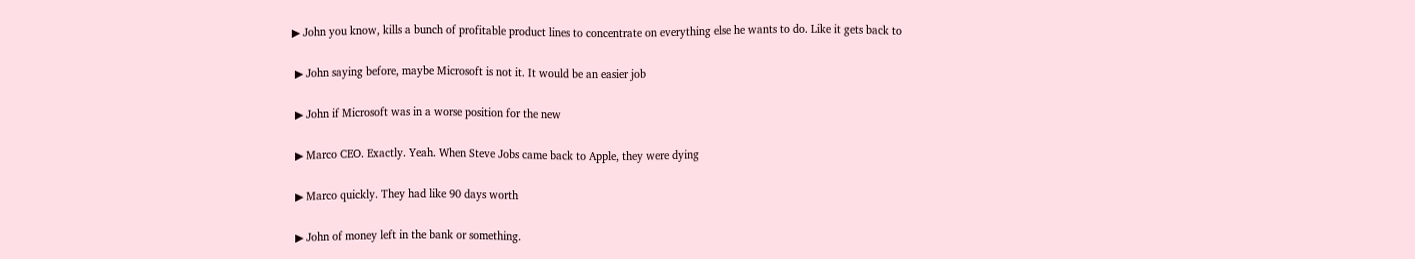▶ John you know, kills a bunch of profitable product lines to concentrate on everything else he wants to do. Like it gets back to

 ▶ John saying before, maybe Microsoft is not it. It would be an easier job

 ▶ John if Microsoft was in a worse position for the new

 ▶ Marco CEO. Exactly. Yeah. When Steve Jobs came back to Apple, they were dying

 ▶ Marco quickly. They had like 90 days worth

 ▶ John of money left in the bank or something.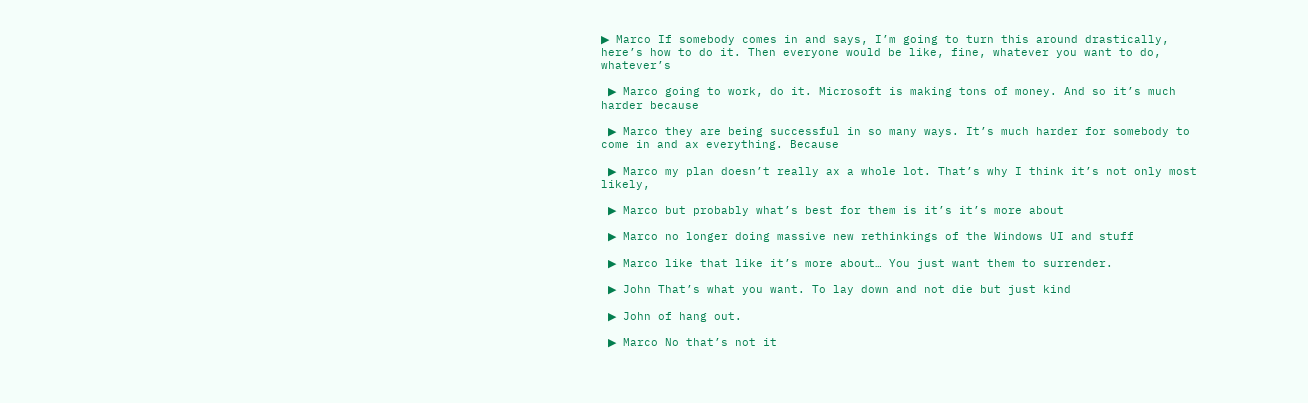▶ Marco If somebody comes in and says, I’m going to turn this around drastically, here’s how to do it. Then everyone would be like, fine, whatever you want to do, whatever’s

 ▶ Marco going to work, do it. Microsoft is making tons of money. And so it’s much harder because

 ▶ Marco they are being successful in so many ways. It’s much harder for somebody to come in and ax everything. Because

 ▶ Marco my plan doesn’t really ax a whole lot. That’s why I think it’s not only most likely,

 ▶ Marco but probably what’s best for them is it’s it’s more about

 ▶ Marco no longer doing massive new rethinkings of the Windows UI and stuff

 ▶ Marco like that like it’s more about… You just want them to surrender.

 ▶ John That’s what you want. To lay down and not die but just kind

 ▶ John of hang out.

 ▶ Marco No that’s not it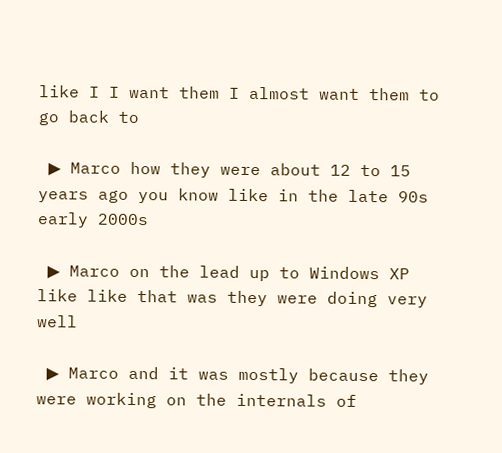like I I want them I almost want them to go back to

 ▶ Marco how they were about 12 to 15 years ago you know like in the late 90s early 2000s

 ▶ Marco on the lead up to Windows XP like like that was they were doing very well

 ▶ Marco and it was mostly because they were working on the internals of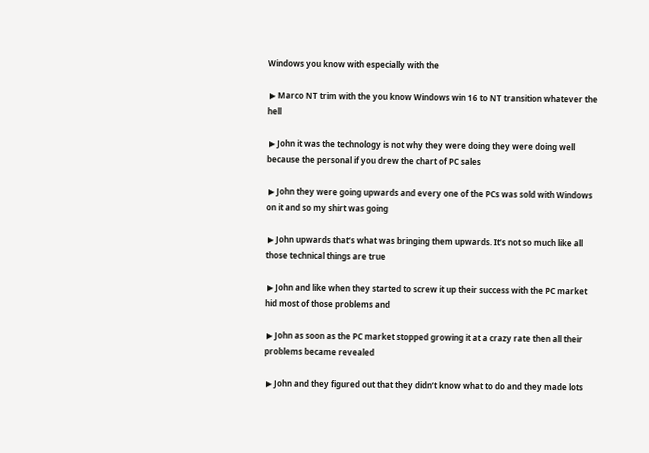Windows you know with especially with the

 ▶ Marco NT trim with the you know Windows win 16 to NT transition whatever the hell

 ▶ John it was the technology is not why they were doing they were doing well because the personal if you drew the chart of PC sales

 ▶ John they were going upwards and every one of the PCs was sold with Windows on it and so my shirt was going

 ▶ John upwards that’s what was bringing them upwards. It’s not so much like all those technical things are true

 ▶ John and like when they started to screw it up their success with the PC market hid most of those problems and

 ▶ John as soon as the PC market stopped growing it at a crazy rate then all their problems became revealed

 ▶ John and they figured out that they didn’t know what to do and they made lots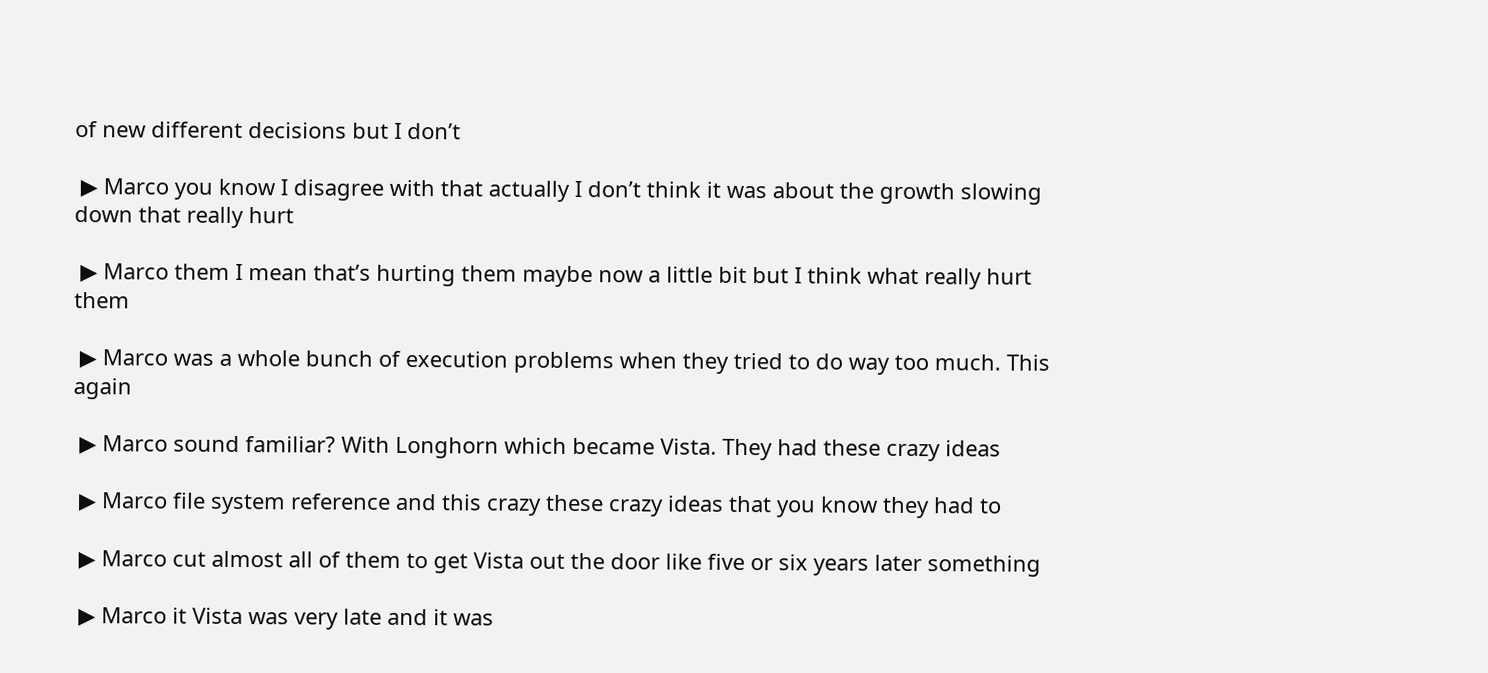of new different decisions but I don’t

 ▶ Marco you know I disagree with that actually I don’t think it was about the growth slowing down that really hurt

 ▶ Marco them I mean that’s hurting them maybe now a little bit but I think what really hurt them

 ▶ Marco was a whole bunch of execution problems when they tried to do way too much. This again

 ▶ Marco sound familiar? With Longhorn which became Vista. They had these crazy ideas

 ▶ Marco file system reference and this crazy these crazy ideas that you know they had to

 ▶ Marco cut almost all of them to get Vista out the door like five or six years later something

 ▶ Marco it Vista was very late and it was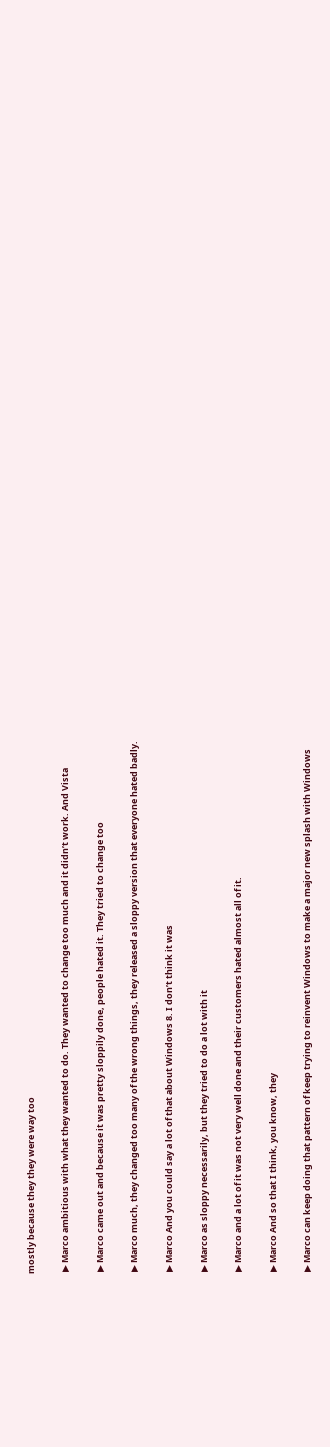mostly because they they were way too

 ▶ Marco ambitious with what they wanted to do. They wanted to change too much and it didn’t work. And Vista

 ▶ Marco came out and because it was pretty sloppily done, people hated it. They tried to change too

 ▶ Marco much, they changed too many of the wrong things, they released a sloppy version that everyone hated badly.

 ▶ Marco And you could say a lot of that about Windows 8. I don’t think it was

 ▶ Marco as sloppy necessarily, but they tried to do a lot with it

 ▶ Marco and a lot of it was not very well done and their customers hated almost all of it.

 ▶ Marco And so that I think, you know, they

 ▶ Marco can keep doing that pattern of keep trying to reinvent Windows to make a major new splash with Windows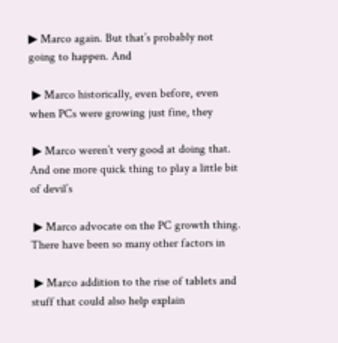▶ Marco again. But that’s probably not going to happen. And

 ▶ Marco historically, even before, even when PCs were growing just fine, they

 ▶ Marco weren’t very good at doing that. And one more quick thing to play a little bit of devil’s

 ▶ Marco advocate on the PC growth thing. There have been so many other factors in

 ▶ Marco addition to the rise of tablets and stuff that could also help explain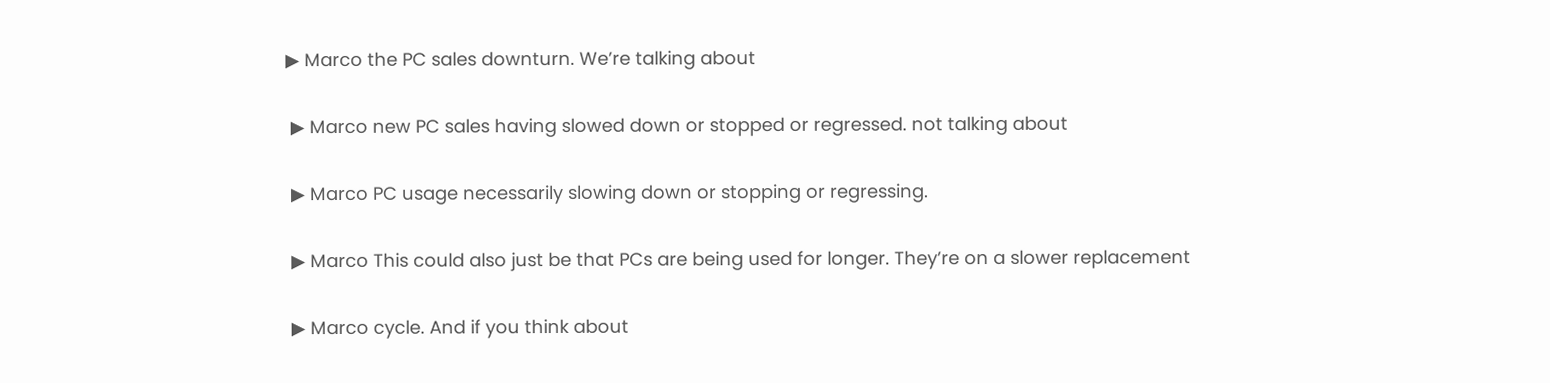▶ Marco the PC sales downturn. We’re talking about

 ▶ Marco new PC sales having slowed down or stopped or regressed. not talking about

 ▶ Marco PC usage necessarily slowing down or stopping or regressing.

 ▶ Marco This could also just be that PCs are being used for longer. They’re on a slower replacement

 ▶ Marco cycle. And if you think about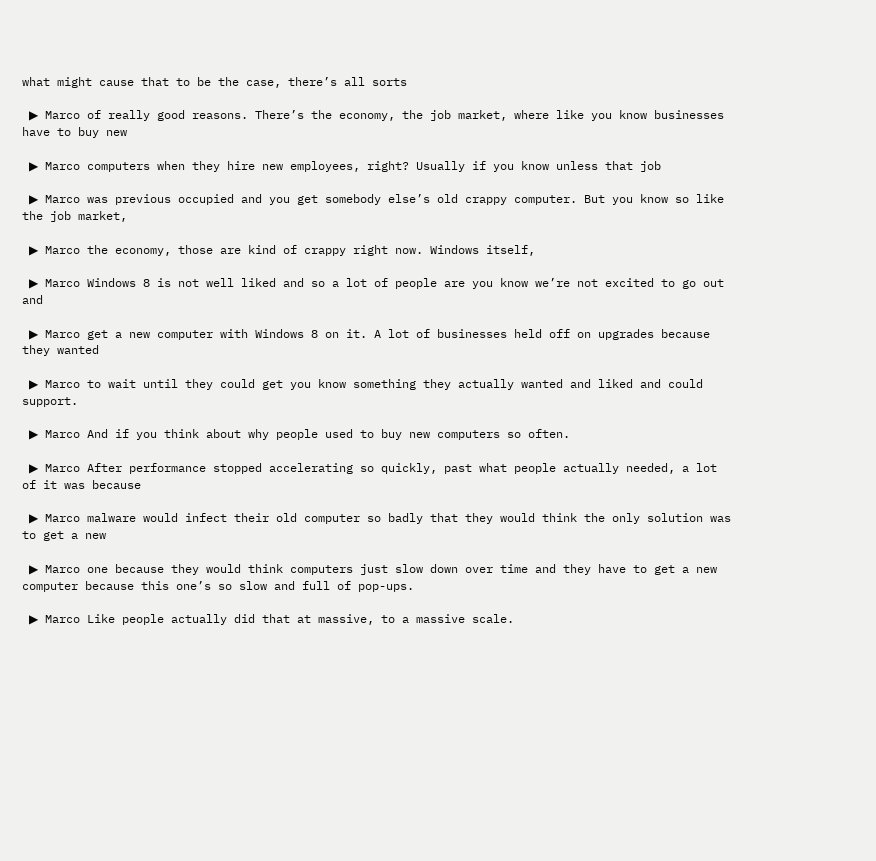what might cause that to be the case, there’s all sorts

 ▶ Marco of really good reasons. There’s the economy, the job market, where like you know businesses have to buy new

 ▶ Marco computers when they hire new employees, right? Usually if you know unless that job

 ▶ Marco was previous occupied and you get somebody else’s old crappy computer. But you know so like the job market,

 ▶ Marco the economy, those are kind of crappy right now. Windows itself,

 ▶ Marco Windows 8 is not well liked and so a lot of people are you know we’re not excited to go out and

 ▶ Marco get a new computer with Windows 8 on it. A lot of businesses held off on upgrades because they wanted

 ▶ Marco to wait until they could get you know something they actually wanted and liked and could support.

 ▶ Marco And if you think about why people used to buy new computers so often.

 ▶ Marco After performance stopped accelerating so quickly, past what people actually needed, a lot of it was because

 ▶ Marco malware would infect their old computer so badly that they would think the only solution was to get a new

 ▶ Marco one because they would think computers just slow down over time and they have to get a new computer because this one’s so slow and full of pop-ups.

 ▶ Marco Like people actually did that at massive, to a massive scale.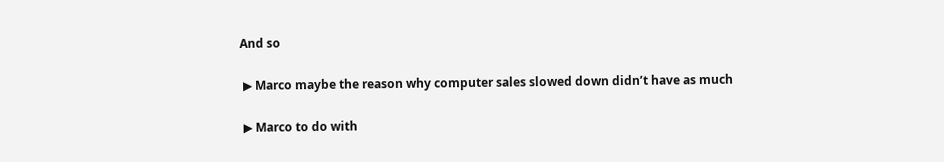And so

 ▶ Marco maybe the reason why computer sales slowed down didn’t have as much

 ▶ Marco to do with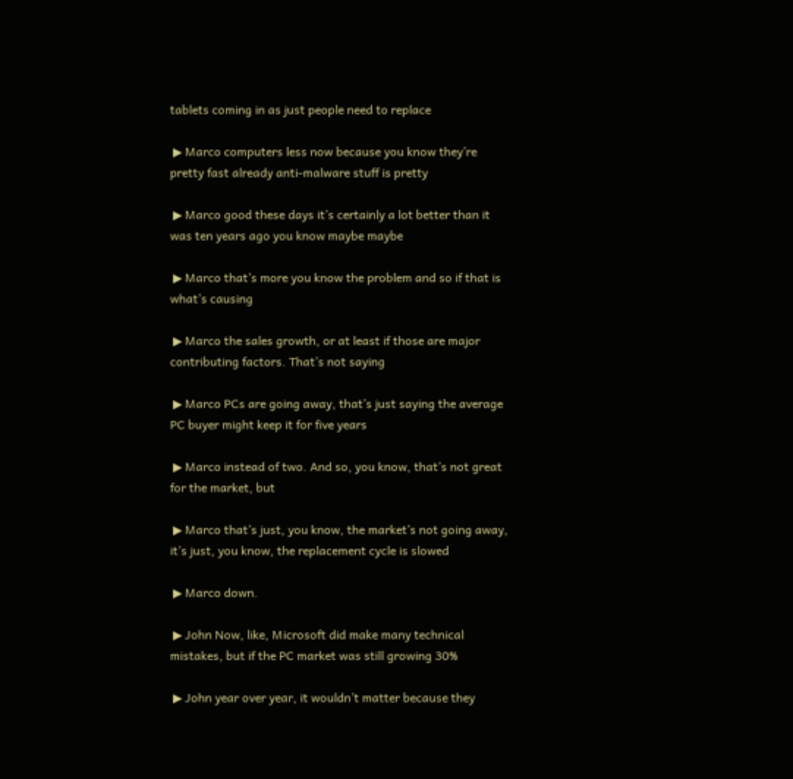tablets coming in as just people need to replace

 ▶ Marco computers less now because you know they’re pretty fast already anti-malware stuff is pretty

 ▶ Marco good these days it’s certainly a lot better than it was ten years ago you know maybe maybe

 ▶ Marco that’s more you know the problem and so if that is what’s causing

 ▶ Marco the sales growth, or at least if those are major contributing factors. That’s not saying

 ▶ Marco PCs are going away, that’s just saying the average PC buyer might keep it for five years

 ▶ Marco instead of two. And so, you know, that’s not great for the market, but

 ▶ Marco that’s just, you know, the market’s not going away, it’s just, you know, the replacement cycle is slowed

 ▶ Marco down.

 ▶ John Now, like, Microsoft did make many technical mistakes, but if the PC market was still growing 30%

 ▶ John year over year, it wouldn’t matter because they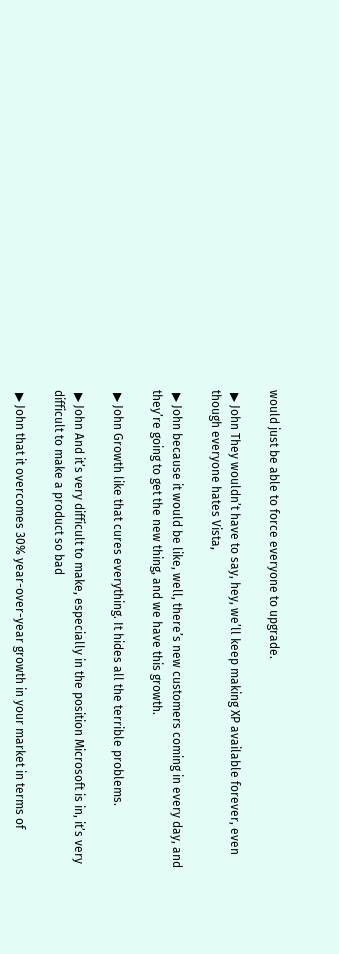would just be able to force everyone to upgrade.

 ▶ John They wouldn’t have to say, hey, we’ll keep making XP available forever, even though everyone hates Vista,

 ▶ John because it would be like, well, there’s new customers coming in every day, and they’re going to get the new thing, and we have this growth.

 ▶ John Growth like that cures everything. It hides all the terrible problems.

 ▶ John And it’s very difficult to make, especially in the position Microsoft is in, it’s very difficult to make a product so bad

 ▶ John that it overcomes 30% year-over-year growth in your market in terms of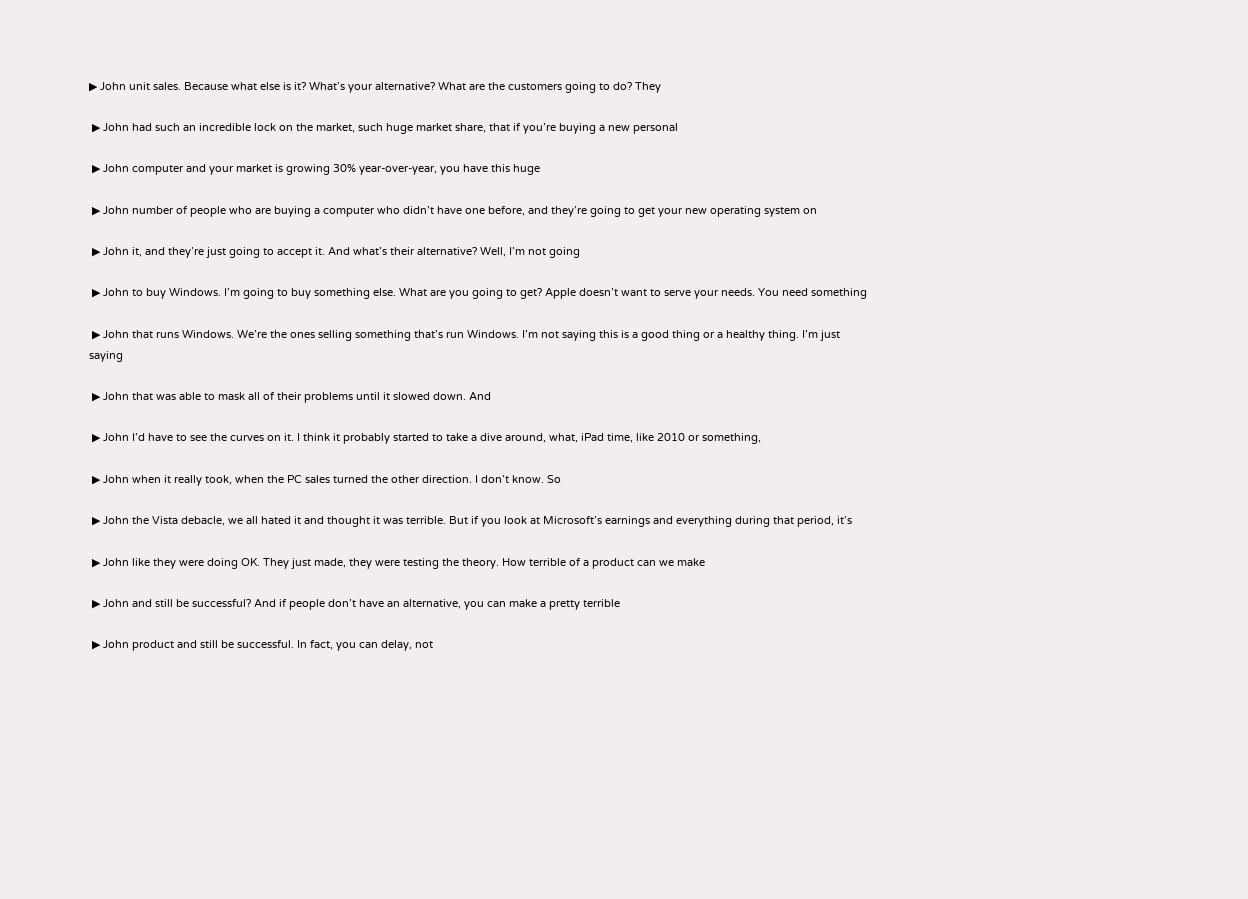▶ John unit sales. Because what else is it? What’s your alternative? What are the customers going to do? They

 ▶ John had such an incredible lock on the market, such huge market share, that if you’re buying a new personal

 ▶ John computer and your market is growing 30% year-over-year, you have this huge

 ▶ John number of people who are buying a computer who didn’t have one before, and they’re going to get your new operating system on

 ▶ John it, and they’re just going to accept it. And what’s their alternative? Well, I’m not going

 ▶ John to buy Windows. I’m going to buy something else. What are you going to get? Apple doesn’t want to serve your needs. You need something

 ▶ John that runs Windows. We’re the ones selling something that’s run Windows. I’m not saying this is a good thing or a healthy thing. I’m just saying

 ▶ John that was able to mask all of their problems until it slowed down. And

 ▶ John I’d have to see the curves on it. I think it probably started to take a dive around, what, iPad time, like 2010 or something,

 ▶ John when it really took, when the PC sales turned the other direction. I don’t know. So

 ▶ John the Vista debacle, we all hated it and thought it was terrible. But if you look at Microsoft’s earnings and everything during that period, it’s

 ▶ John like they were doing OK. They just made, they were testing the theory. How terrible of a product can we make

 ▶ John and still be successful? And if people don’t have an alternative, you can make a pretty terrible

 ▶ John product and still be successful. In fact, you can delay, not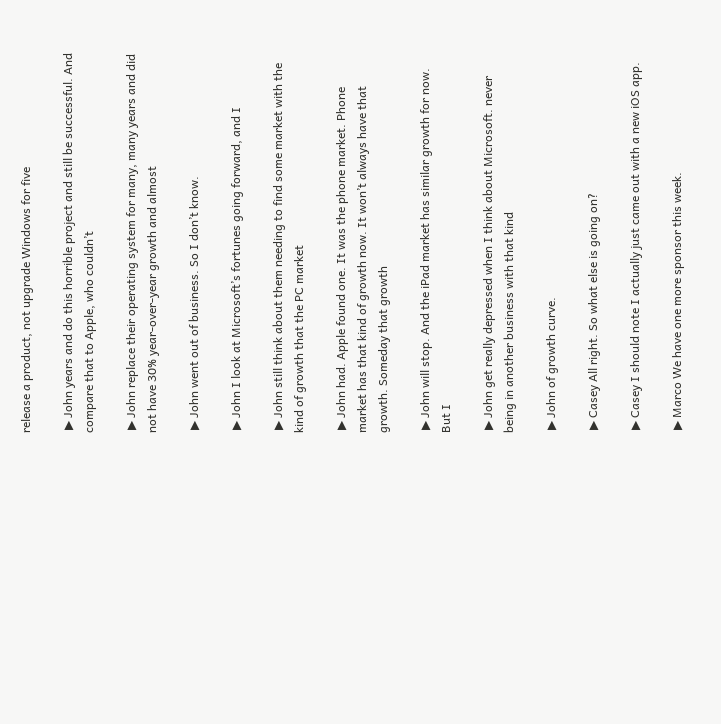release a product, not upgrade Windows for five

 ▶ John years and do this horrible project and still be successful. And compare that to Apple, who couldn’t

 ▶ John replace their operating system for many, many years and did not have 30% year-over-year growth and almost

 ▶ John went out of business. So I don’t know.

 ▶ John I look at Microsoft’s fortunes going forward, and I

 ▶ John still think about them needing to find some market with the kind of growth that the PC market

 ▶ John had. Apple found one. It was the phone market. Phone market has that kind of growth now. It won’t always have that growth. Someday that growth

 ▶ John will stop. And the iPad market has similar growth for now. But I

 ▶ John get really depressed when I think about Microsoft. never being in another business with that kind

 ▶ John of growth curve.

 ▶ Casey All right. So what else is going on?

 ▶ Casey I should note I actually just came out with a new iOS app.

 ▶ Marco We have one more sponsor this week.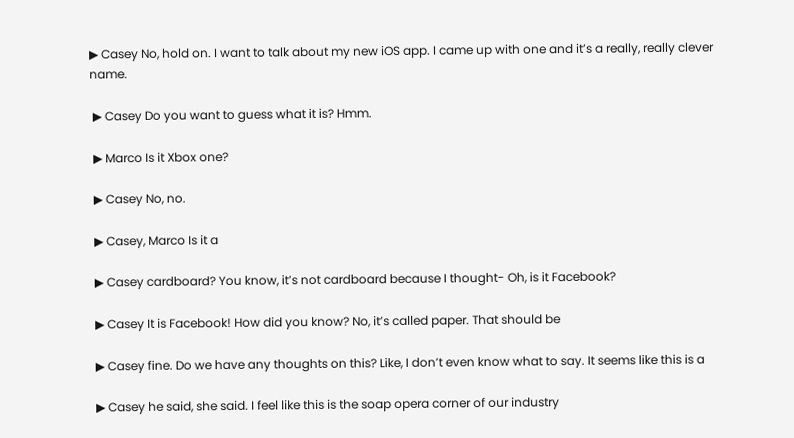▶ Casey No, hold on. I want to talk about my new iOS app. I came up with one and it’s a really, really clever name.

 ▶ Casey Do you want to guess what it is? Hmm.

 ▶ Marco Is it Xbox one?

 ▶ Casey No, no.

 ▶ Casey, Marco Is it a

 ▶ Casey cardboard? You know, it’s not cardboard because I thought- Oh, is it Facebook?

 ▶ Casey It is Facebook! How did you know? No, it’s called paper. That should be

 ▶ Casey fine. Do we have any thoughts on this? Like, I don’t even know what to say. It seems like this is a

 ▶ Casey he said, she said. I feel like this is the soap opera corner of our industry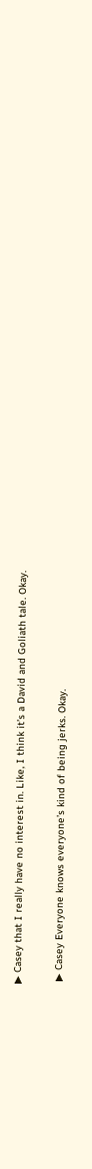▶ Casey that I really have no interest in. Like, I think it’s a David and Goliath tale. Okay.

 ▶ Casey Everyone knows everyone’s kind of being jerks. Okay.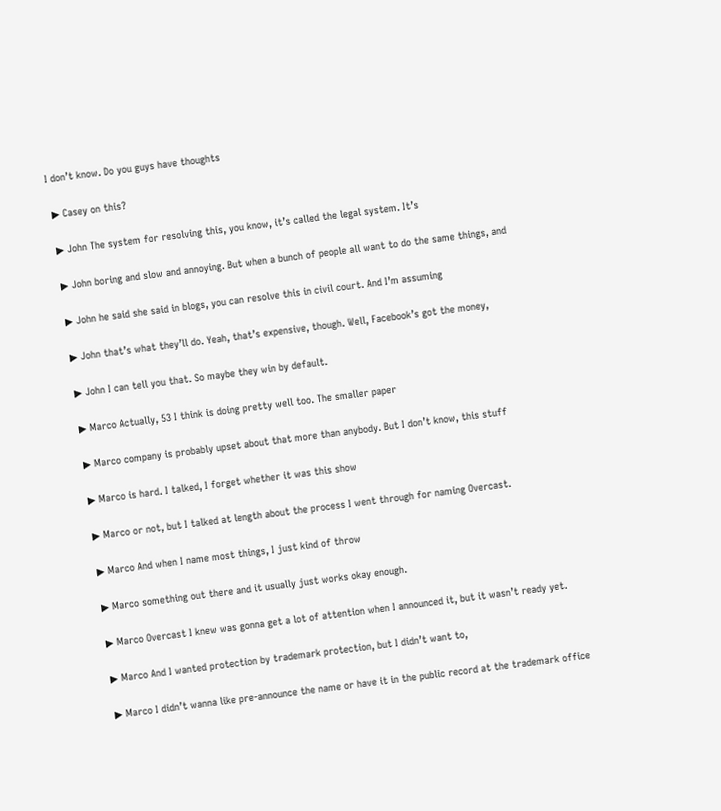I don’t know. Do you guys have thoughts

 ▶ Casey on this?

 ▶ John The system for resolving this, you know, it’s called the legal system. It’s

 ▶ John boring and slow and annoying. But when a bunch of people all want to do the same things, and

 ▶ John he said she said in blogs, you can resolve this in civil court. And I’m assuming

 ▶ John that’s what they’ll do. Yeah, that’s expensive, though. Well, Facebook’s got the money,

 ▶ John I can tell you that. So maybe they win by default.

 ▶ Marco Actually, 53 I think is doing pretty well too. The smaller paper

 ▶ Marco company is probably upset about that more than anybody. But I don’t know, this stuff

 ▶ Marco is hard. I talked, I forget whether it was this show

 ▶ Marco or not, but I talked at length about the process I went through for naming Overcast.

 ▶ Marco And when I name most things, I just kind of throw

 ▶ Marco something out there and it usually just works okay enough.

 ▶ Marco Overcast I knew was gonna get a lot of attention when I announced it, but it wasn’t ready yet.

 ▶ Marco And I wanted protection by trademark protection, but I didn’t want to,

 ▶ Marco I didn’t wanna like pre-announce the name or have it in the public record at the trademark office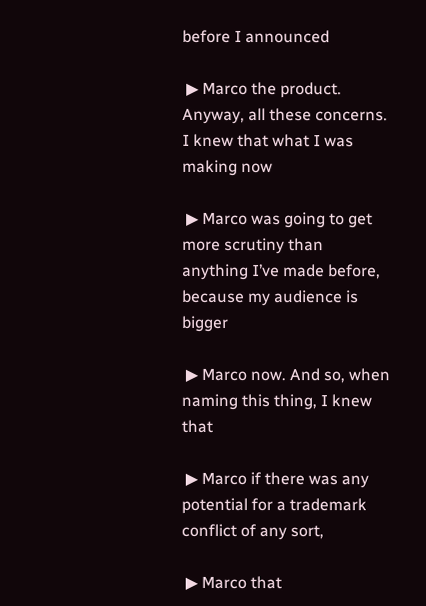before I announced

 ▶ Marco the product. Anyway, all these concerns. I knew that what I was making now

 ▶ Marco was going to get more scrutiny than anything I’ve made before, because my audience is bigger

 ▶ Marco now. And so, when naming this thing, I knew that

 ▶ Marco if there was any potential for a trademark conflict of any sort,

 ▶ Marco that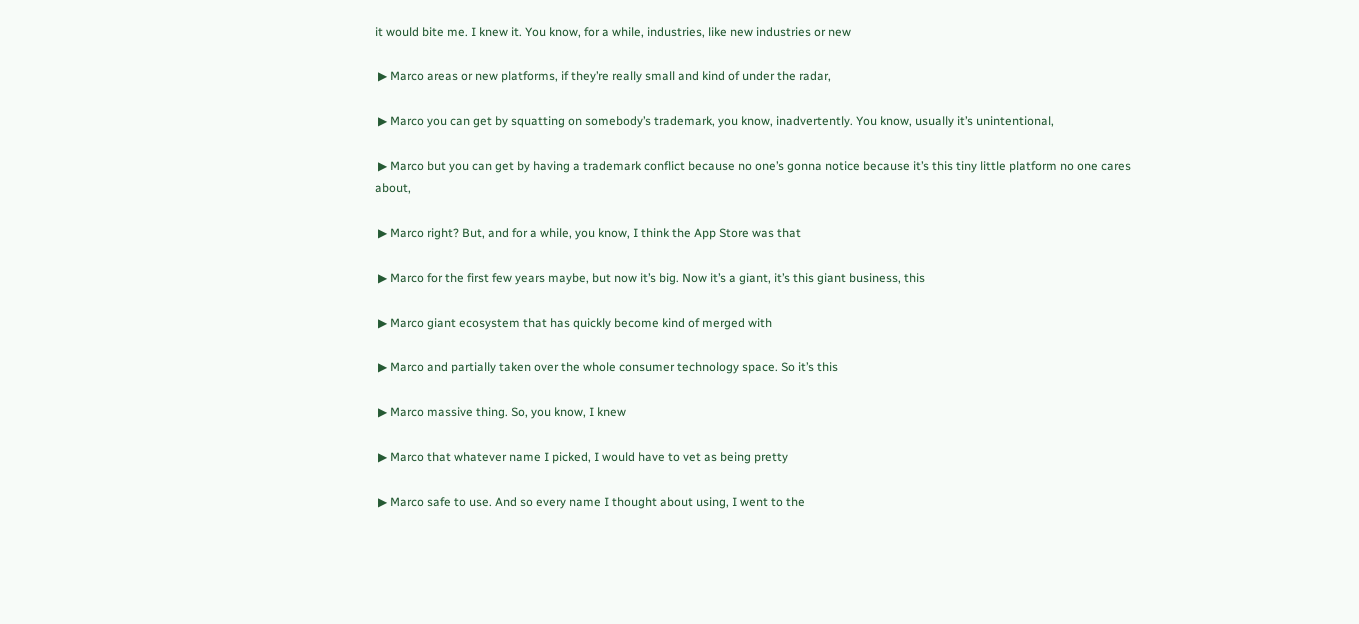it would bite me. I knew it. You know, for a while, industries, like new industries or new

 ▶ Marco areas or new platforms, if they’re really small and kind of under the radar,

 ▶ Marco you can get by squatting on somebody’s trademark, you know, inadvertently. You know, usually it’s unintentional,

 ▶ Marco but you can get by having a trademark conflict because no one’s gonna notice because it’s this tiny little platform no one cares about,

 ▶ Marco right? But, and for a while, you know, I think the App Store was that

 ▶ Marco for the first few years maybe, but now it’s big. Now it’s a giant, it’s this giant business, this

 ▶ Marco giant ecosystem that has quickly become kind of merged with

 ▶ Marco and partially taken over the whole consumer technology space. So it’s this

 ▶ Marco massive thing. So, you know, I knew

 ▶ Marco that whatever name I picked, I would have to vet as being pretty

 ▶ Marco safe to use. And so every name I thought about using, I went to the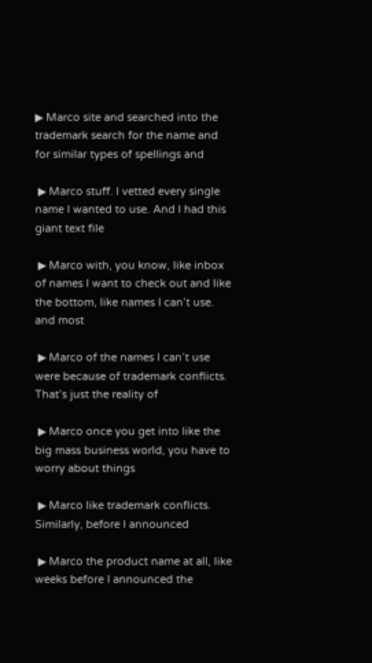▶ Marco site and searched into the trademark search for the name and for similar types of spellings and

 ▶ Marco stuff. I vetted every single name I wanted to use. And I had this giant text file

 ▶ Marco with, you know, like inbox of names I want to check out and like the bottom, like names I can’t use. and most

 ▶ Marco of the names I can’t use were because of trademark conflicts. That’s just the reality of

 ▶ Marco once you get into like the big mass business world, you have to worry about things

 ▶ Marco like trademark conflicts. Similarly, before I announced

 ▶ Marco the product name at all, like weeks before I announced the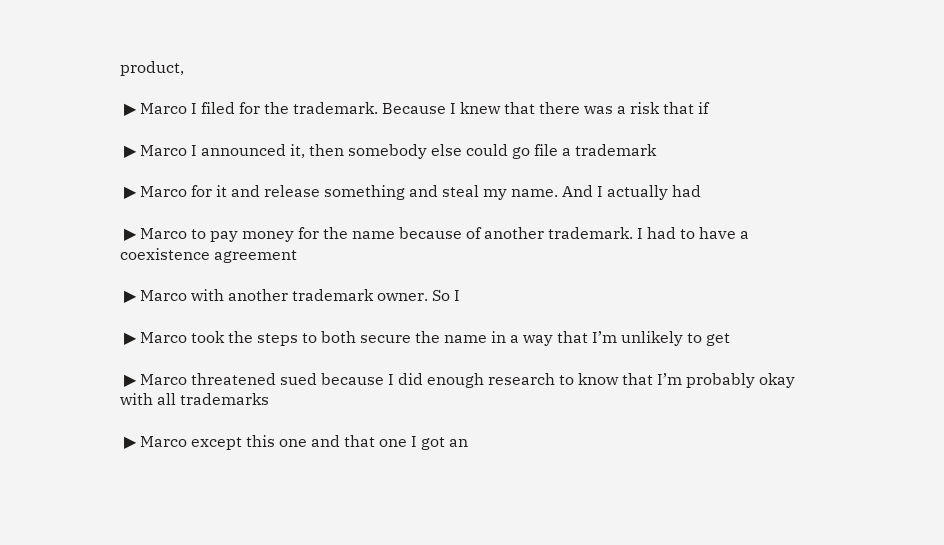product,

 ▶ Marco I filed for the trademark. Because I knew that there was a risk that if

 ▶ Marco I announced it, then somebody else could go file a trademark

 ▶ Marco for it and release something and steal my name. And I actually had

 ▶ Marco to pay money for the name because of another trademark. I had to have a coexistence agreement

 ▶ Marco with another trademark owner. So I

 ▶ Marco took the steps to both secure the name in a way that I’m unlikely to get

 ▶ Marco threatened sued because I did enough research to know that I’m probably okay with all trademarks

 ▶ Marco except this one and that one I got an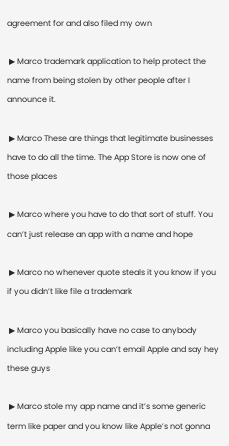agreement for and also filed my own

 ▶ Marco trademark application to help protect the name from being stolen by other people after I announce it.

 ▶ Marco These are things that legitimate businesses have to do all the time. The App Store is now one of those places

 ▶ Marco where you have to do that sort of stuff. You can’t just release an app with a name and hope

 ▶ Marco no whenever quote steals it you know if you if you didn’t like file a trademark

 ▶ Marco you basically have no case to anybody including Apple like you can’t email Apple and say hey these guys

 ▶ Marco stole my app name and it’s some generic term like paper and you know like Apple’s not gonna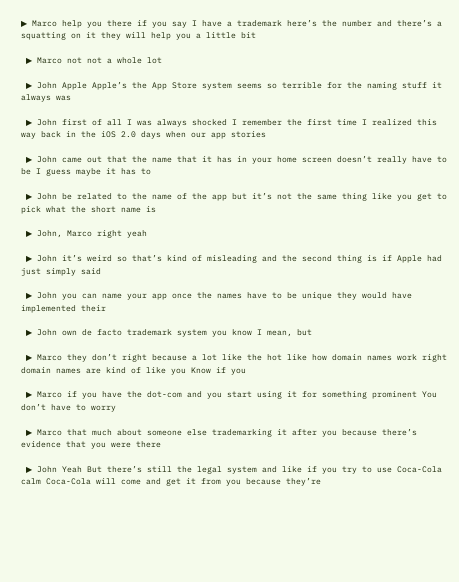▶ Marco help you there if you say I have a trademark here’s the number and there’s a squatting on it they will help you a little bit

 ▶ Marco not not a whole lot

 ▶ John Apple Apple’s the App Store system seems so terrible for the naming stuff it always was

 ▶ John first of all I was always shocked I remember the first time I realized this way back in the iOS 2.0 days when our app stories

 ▶ John came out that the name that it has in your home screen doesn’t really have to be I guess maybe it has to

 ▶ John be related to the name of the app but it’s not the same thing like you get to pick what the short name is

 ▶ John, Marco right yeah

 ▶ John it’s weird so that’s kind of misleading and the second thing is if Apple had just simply said

 ▶ John you can name your app once the names have to be unique they would have implemented their

 ▶ John own de facto trademark system you know I mean, but

 ▶ Marco they don’t right because a lot like the hot like how domain names work right domain names are kind of like you Know if you

 ▶ Marco if you have the dot-com and you start using it for something prominent You don’t have to worry

 ▶ Marco that much about someone else trademarking it after you because there’s evidence that you were there

 ▶ John Yeah But there’s still the legal system and like if you try to use Coca-Cola calm Coca-Cola will come and get it from you because they’re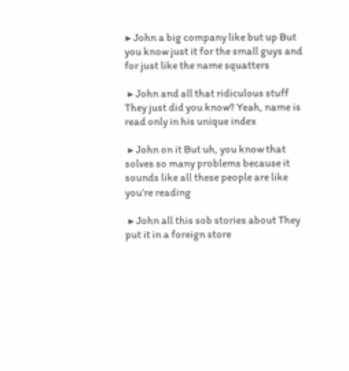▶ John a big company like but up But you know just it for the small guys and for just like the name squatters

 ▶ John and all that ridiculous stuff They just did you know? Yeah, name is read only in his unique index

 ▶ John on it But uh, you know that solves so many problems because it sounds like all these people are like you’re reading

 ▶ John all this sob stories about They put it in a foreign store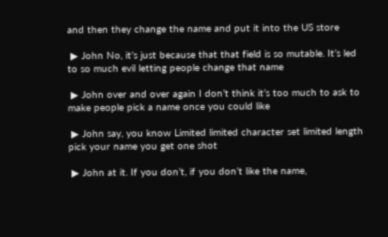and then they change the name and put it into the US store

 ▶ John No, it’s just because that that field is so mutable. It’s led to so much evil letting people change that name

 ▶ John over and over again I don’t think it’s too much to ask to make people pick a name once you could like

 ▶ John say, you know Limited limited character set limited length pick your name you get one shot

 ▶ John at it. If you don’t, if you don’t like the name,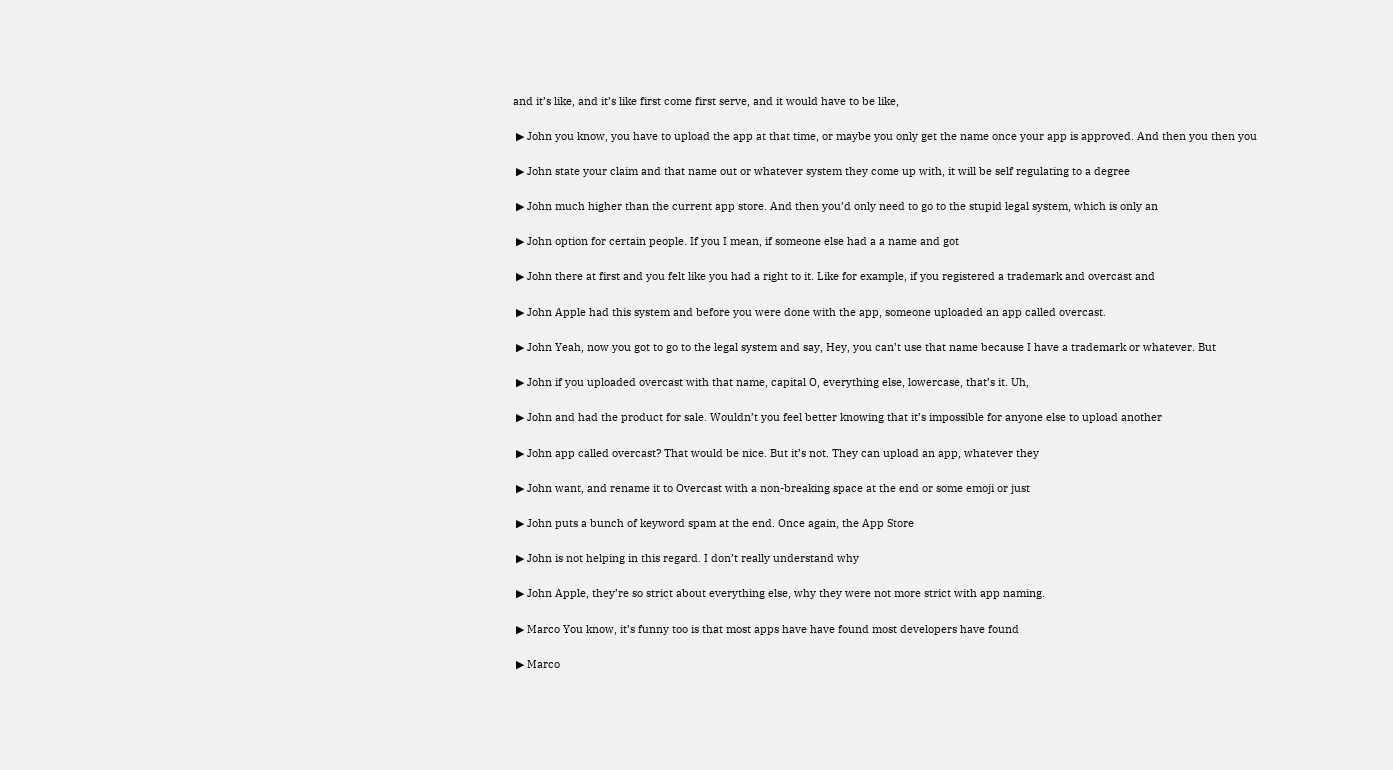and it’s like, and it’s like first come first serve, and it would have to be like,

 ▶ John you know, you have to upload the app at that time, or maybe you only get the name once your app is approved. And then you then you

 ▶ John state your claim and that name out or whatever system they come up with, it will be self regulating to a degree

 ▶ John much higher than the current app store. And then you’d only need to go to the stupid legal system, which is only an

 ▶ John option for certain people. If you I mean, if someone else had a a name and got

 ▶ John there at first and you felt like you had a right to it. Like for example, if you registered a trademark and overcast and

 ▶ John Apple had this system and before you were done with the app, someone uploaded an app called overcast.

 ▶ John Yeah, now you got to go to the legal system and say, Hey, you can’t use that name because I have a trademark or whatever. But

 ▶ John if you uploaded overcast with that name, capital O, everything else, lowercase, that’s it. Uh,

 ▶ John and had the product for sale. Wouldn’t you feel better knowing that it’s impossible for anyone else to upload another

 ▶ John app called overcast? That would be nice. But it’s not. They can upload an app, whatever they

 ▶ John want, and rename it to Overcast with a non-breaking space at the end or some emoji or just

 ▶ John puts a bunch of keyword spam at the end. Once again, the App Store

 ▶ John is not helping in this regard. I don’t really understand why

 ▶ John Apple, they’re so strict about everything else, why they were not more strict with app naming.

 ▶ Marco You know, it’s funny too is that most apps have have found most developers have found

 ▶ Marco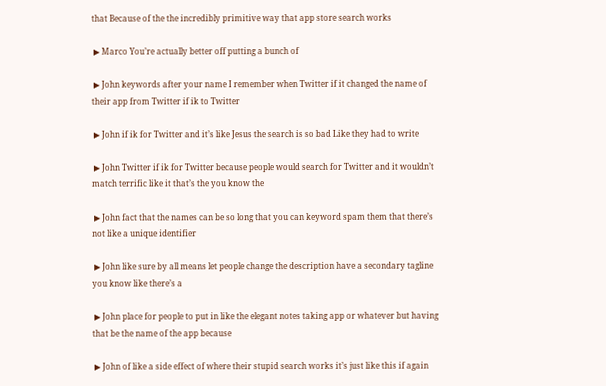that Because of the the incredibly primitive way that app store search works

 ▶ Marco You’re actually better off putting a bunch of

 ▶ John keywords after your name I remember when Twitter if it changed the name of their app from Twitter if ik to Twitter

 ▶ John if ik for Twitter and it’s like Jesus the search is so bad Like they had to write

 ▶ John Twitter if ik for Twitter because people would search for Twitter and it wouldn’t match terrific like it that’s the you know the

 ▶ John fact that the names can be so long that you can keyword spam them that there’s not like a unique identifier

 ▶ John like sure by all means let people change the description have a secondary tagline you know like there’s a

 ▶ John place for people to put in like the elegant notes taking app or whatever but having that be the name of the app because

 ▶ John of like a side effect of where their stupid search works it’s just like this if again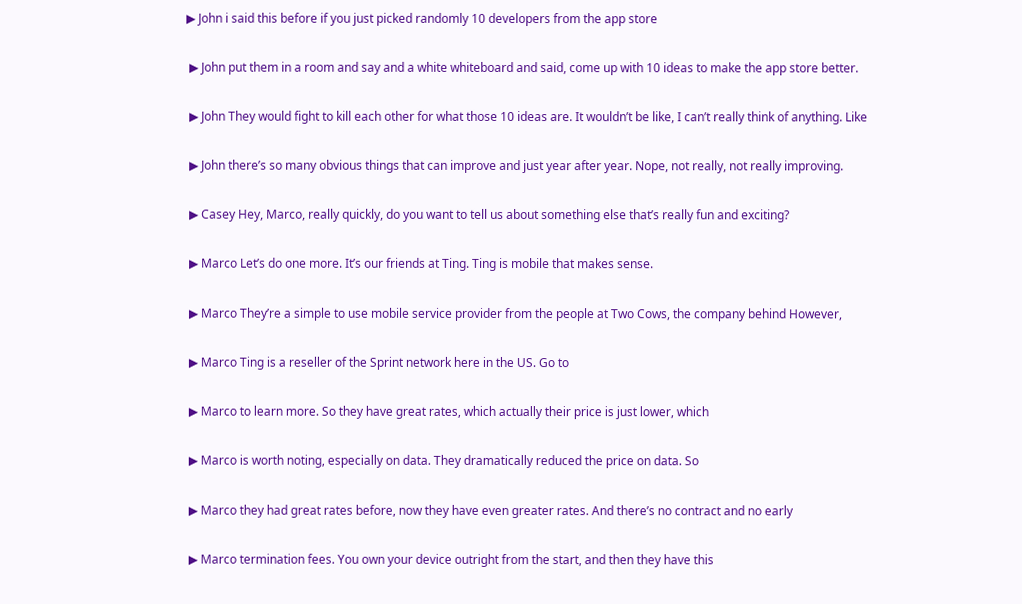▶ John i said this before if you just picked randomly 10 developers from the app store

 ▶ John put them in a room and say and a white whiteboard and said, come up with 10 ideas to make the app store better.

 ▶ John They would fight to kill each other for what those 10 ideas are. It wouldn’t be like, I can’t really think of anything. Like

 ▶ John there’s so many obvious things that can improve and just year after year. Nope, not really, not really improving.

 ▶ Casey Hey, Marco, really quickly, do you want to tell us about something else that’s really fun and exciting?

 ▶ Marco Let’s do one more. It’s our friends at Ting. Ting is mobile that makes sense.

 ▶ Marco They’re a simple to use mobile service provider from the people at Two Cows, the company behind However,

 ▶ Marco Ting is a reseller of the Sprint network here in the US. Go to

 ▶ Marco to learn more. So they have great rates, which actually their price is just lower, which

 ▶ Marco is worth noting, especially on data. They dramatically reduced the price on data. So

 ▶ Marco they had great rates before, now they have even greater rates. And there’s no contract and no early

 ▶ Marco termination fees. You own your device outright from the start, and then they have this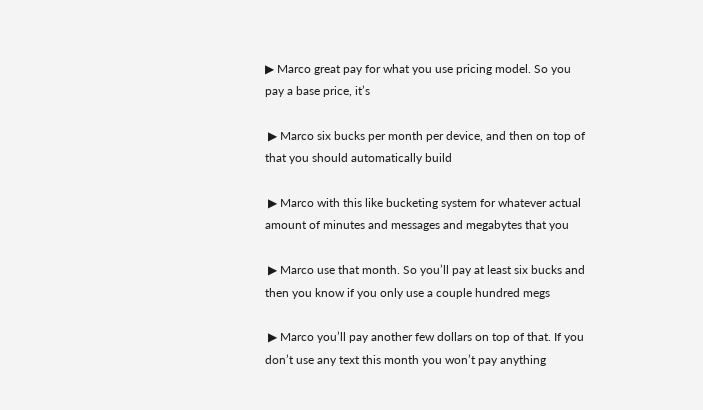▶ Marco great pay for what you use pricing model. So you pay a base price, it’s

 ▶ Marco six bucks per month per device, and then on top of that you should automatically build

 ▶ Marco with this like bucketing system for whatever actual amount of minutes and messages and megabytes that you

 ▶ Marco use that month. So you’ll pay at least six bucks and then you know if you only use a couple hundred megs

 ▶ Marco you’ll pay another few dollars on top of that. If you don’t use any text this month you won’t pay anything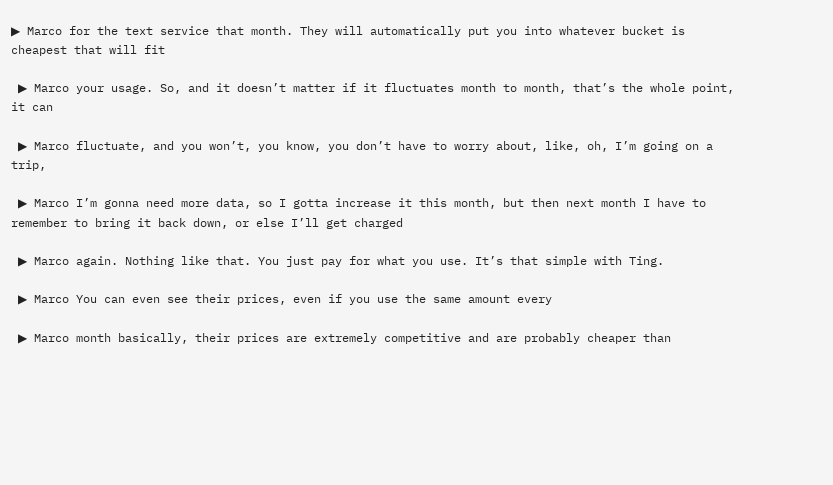▶ Marco for the text service that month. They will automatically put you into whatever bucket is cheapest that will fit

 ▶ Marco your usage. So, and it doesn’t matter if it fluctuates month to month, that’s the whole point, it can

 ▶ Marco fluctuate, and you won’t, you know, you don’t have to worry about, like, oh, I’m going on a trip,

 ▶ Marco I’m gonna need more data, so I gotta increase it this month, but then next month I have to remember to bring it back down, or else I’ll get charged

 ▶ Marco again. Nothing like that. You just pay for what you use. It’s that simple with Ting.

 ▶ Marco You can even see their prices, even if you use the same amount every

 ▶ Marco month basically, their prices are extremely competitive and are probably cheaper than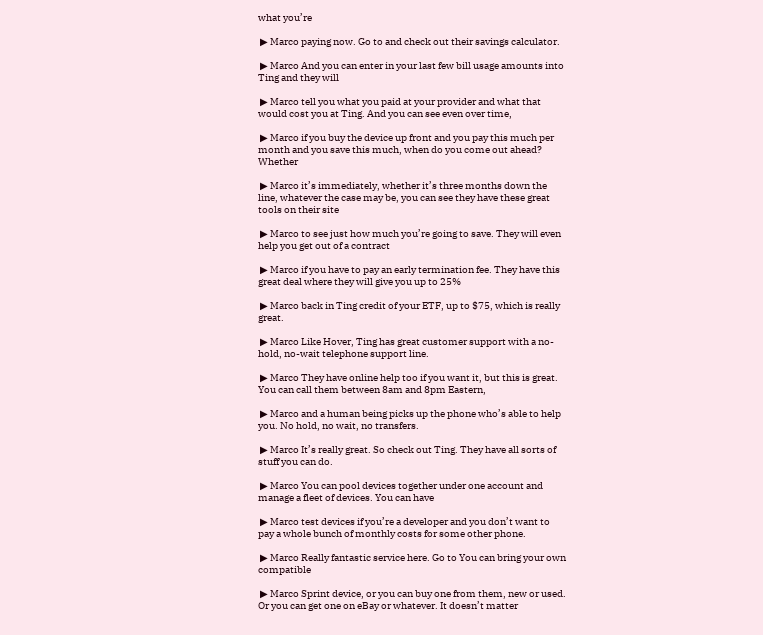what you’re

 ▶ Marco paying now. Go to and check out their savings calculator.

 ▶ Marco And you can enter in your last few bill usage amounts into Ting and they will

 ▶ Marco tell you what you paid at your provider and what that would cost you at Ting. And you can see even over time,

 ▶ Marco if you buy the device up front and you pay this much per month and you save this much, when do you come out ahead? Whether

 ▶ Marco it’s immediately, whether it’s three months down the line, whatever the case may be, you can see they have these great tools on their site

 ▶ Marco to see just how much you’re going to save. They will even help you get out of a contract

 ▶ Marco if you have to pay an early termination fee. They have this great deal where they will give you up to 25%

 ▶ Marco back in Ting credit of your ETF, up to $75, which is really great.

 ▶ Marco Like Hover, Ting has great customer support with a no-hold, no-wait telephone support line.

 ▶ Marco They have online help too if you want it, but this is great. You can call them between 8am and 8pm Eastern,

 ▶ Marco and a human being picks up the phone who’s able to help you. No hold, no wait, no transfers.

 ▶ Marco It’s really great. So check out Ting. They have all sorts of stuff you can do.

 ▶ Marco You can pool devices together under one account and manage a fleet of devices. You can have

 ▶ Marco test devices if you’re a developer and you don’t want to pay a whole bunch of monthly costs for some other phone.

 ▶ Marco Really fantastic service here. Go to You can bring your own compatible

 ▶ Marco Sprint device, or you can buy one from them, new or used. Or you can get one on eBay or whatever. It doesn’t matter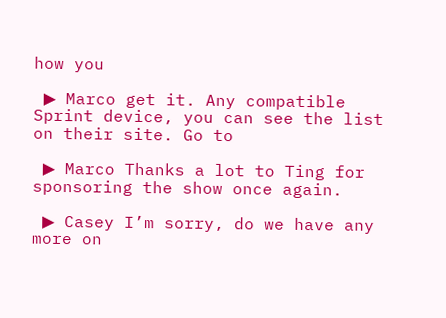how you

 ▶ Marco get it. Any compatible Sprint device, you can see the list on their site. Go to

 ▶ Marco Thanks a lot to Ting for sponsoring the show once again.

 ▶ Casey I’m sorry, do we have any more on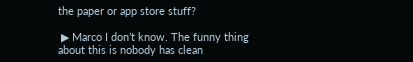the paper or app store stuff?

 ▶ Marco I don’t know. The funny thing about this is nobody has clean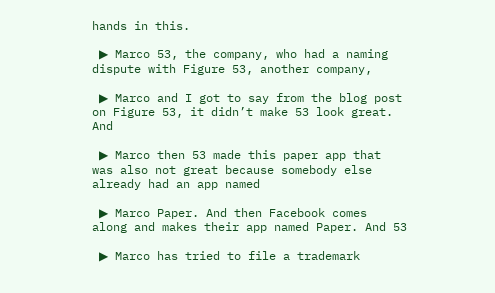hands in this.

 ▶ Marco 53, the company, who had a naming dispute with Figure 53, another company,

 ▶ Marco and I got to say from the blog post on Figure 53, it didn’t make 53 look great. And

 ▶ Marco then 53 made this paper app that was also not great because somebody else already had an app named

 ▶ Marco Paper. And then Facebook comes along and makes their app named Paper. And 53

 ▶ Marco has tried to file a trademark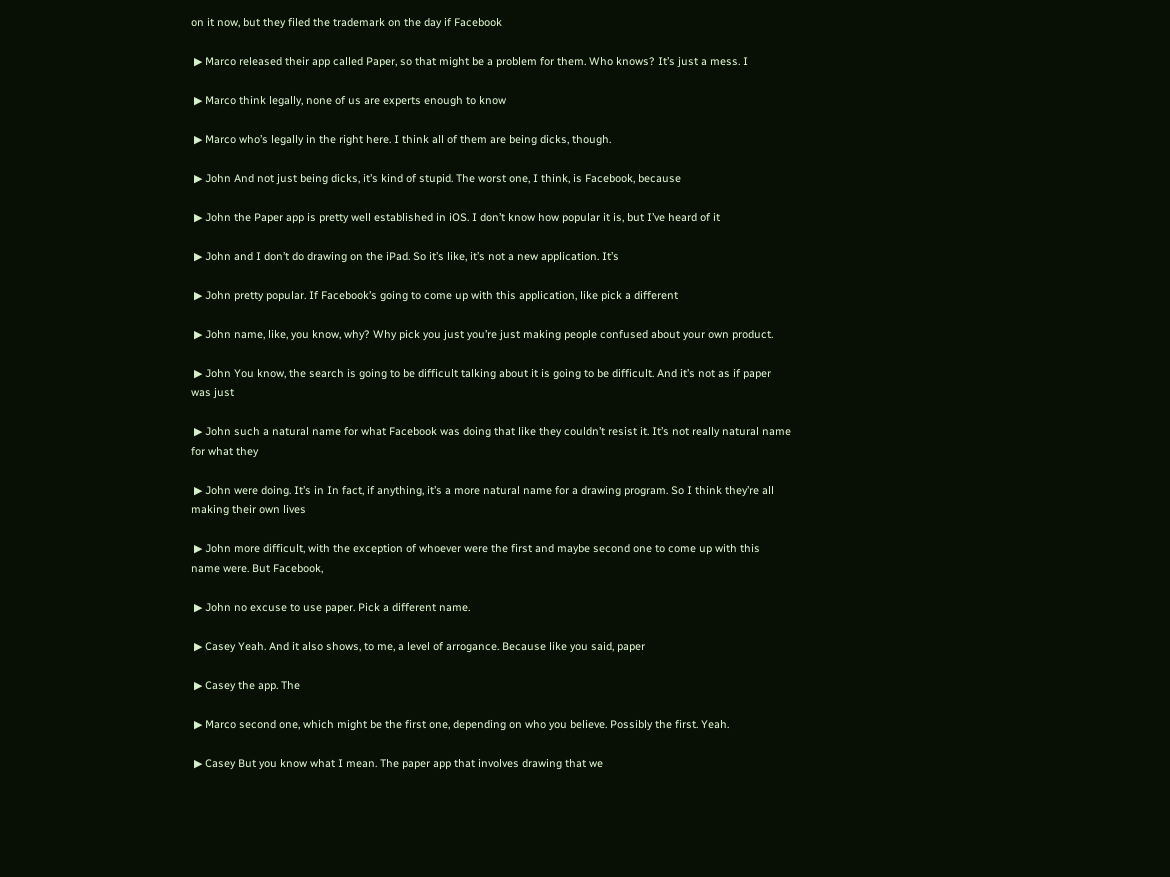on it now, but they filed the trademark on the day if Facebook

 ▶ Marco released their app called Paper, so that might be a problem for them. Who knows? It’s just a mess. I

 ▶ Marco think legally, none of us are experts enough to know

 ▶ Marco who’s legally in the right here. I think all of them are being dicks, though.

 ▶ John And not just being dicks, it’s kind of stupid. The worst one, I think, is Facebook, because

 ▶ John the Paper app is pretty well established in iOS. I don’t know how popular it is, but I’ve heard of it

 ▶ John and I don’t do drawing on the iPad. So it’s like, it’s not a new application. It’s

 ▶ John pretty popular. If Facebook’s going to come up with this application, like pick a different

 ▶ John name, like, you know, why? Why pick you just you’re just making people confused about your own product.

 ▶ John You know, the search is going to be difficult talking about it is going to be difficult. And it’s not as if paper was just

 ▶ John such a natural name for what Facebook was doing that like they couldn’t resist it. It’s not really natural name for what they

 ▶ John were doing. It’s in In fact, if anything, it’s a more natural name for a drawing program. So I think they’re all making their own lives

 ▶ John more difficult, with the exception of whoever were the first and maybe second one to come up with this name were. But Facebook,

 ▶ John no excuse to use paper. Pick a different name.

 ▶ Casey Yeah. And it also shows, to me, a level of arrogance. Because like you said, paper

 ▶ Casey the app. The

 ▶ Marco second one, which might be the first one, depending on who you believe. Possibly the first. Yeah.

 ▶ Casey But you know what I mean. The paper app that involves drawing that we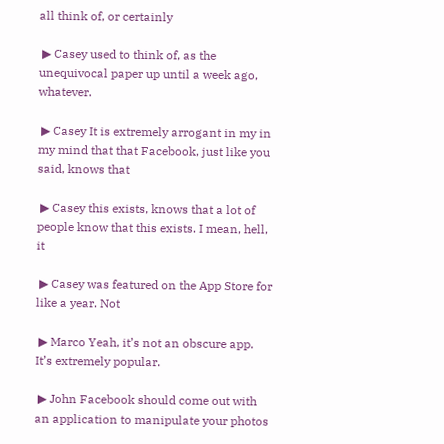all think of, or certainly

 ▶ Casey used to think of, as the unequivocal paper up until a week ago, whatever.

 ▶ Casey It is extremely arrogant in my in my mind that that Facebook, just like you said, knows that

 ▶ Casey this exists, knows that a lot of people know that this exists. I mean, hell, it

 ▶ Casey was featured on the App Store for like a year. Not

 ▶ Marco Yeah, it’s not an obscure app. It’s extremely popular.

 ▶ John Facebook should come out with an application to manipulate your photos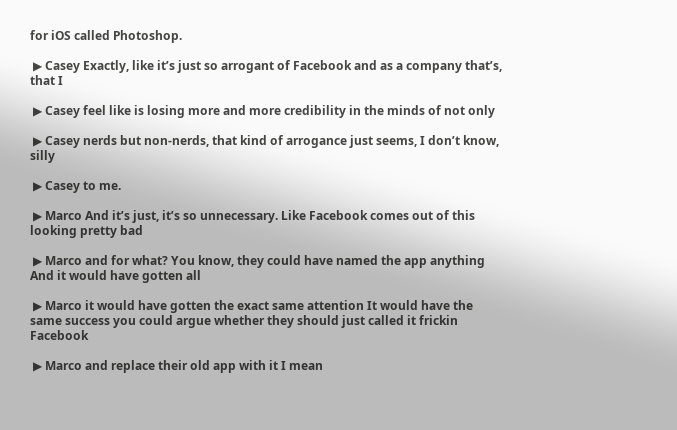for iOS called Photoshop.

 ▶ Casey Exactly, like it’s just so arrogant of Facebook and as a company that’s, that I

 ▶ Casey feel like is losing more and more credibility in the minds of not only

 ▶ Casey nerds but non-nerds, that kind of arrogance just seems, I don’t know, silly

 ▶ Casey to me.

 ▶ Marco And it’s just, it’s so unnecessary. Like Facebook comes out of this looking pretty bad

 ▶ Marco and for what? You know, they could have named the app anything And it would have gotten all

 ▶ Marco it would have gotten the exact same attention It would have the same success you could argue whether they should just called it frickin Facebook

 ▶ Marco and replace their old app with it I mean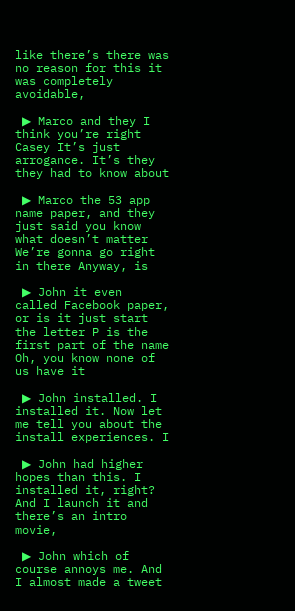like there’s there was no reason for this it was completely avoidable,

 ▶ Marco and they I think you’re right Casey It’s just arrogance. It’s they they had to know about

 ▶ Marco the 53 app name paper, and they just said you know what doesn’t matter We’re gonna go right in there Anyway, is

 ▶ John it even called Facebook paper, or is it just start the letter P is the first part of the name Oh, you know none of us have it

 ▶ John installed. I installed it. Now let me tell you about the install experiences. I

 ▶ John had higher hopes than this. I installed it, right? And I launch it and there’s an intro movie,

 ▶ John which of course annoys me. And I almost made a tweet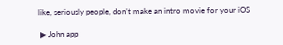like, seriously people, don’t make an intro movie for your iOS

 ▶ John app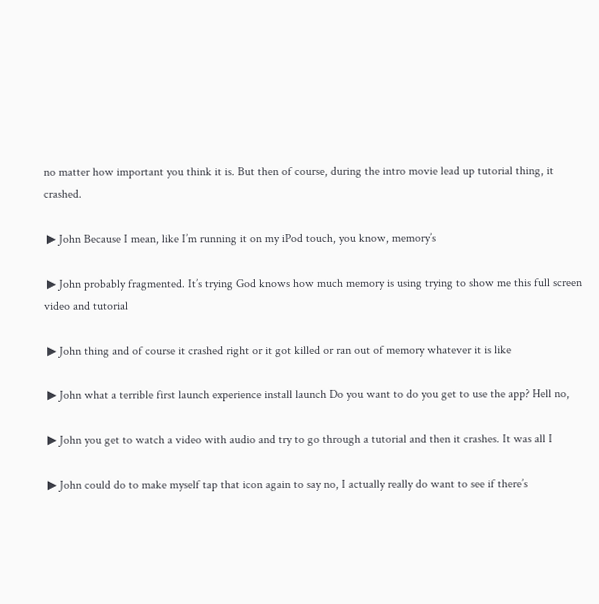no matter how important you think it is. But then of course, during the intro movie lead up tutorial thing, it crashed.

 ▶ John Because I mean, like I’m running it on my iPod touch, you know, memory’s

 ▶ John probably fragmented. It’s trying God knows how much memory is using trying to show me this full screen video and tutorial

 ▶ John thing and of course it crashed right or it got killed or ran out of memory whatever it is like

 ▶ John what a terrible first launch experience install launch Do you want to do you get to use the app? Hell no,

 ▶ John you get to watch a video with audio and try to go through a tutorial and then it crashes. It was all I

 ▶ John could do to make myself tap that icon again to say no, I actually really do want to see if there’s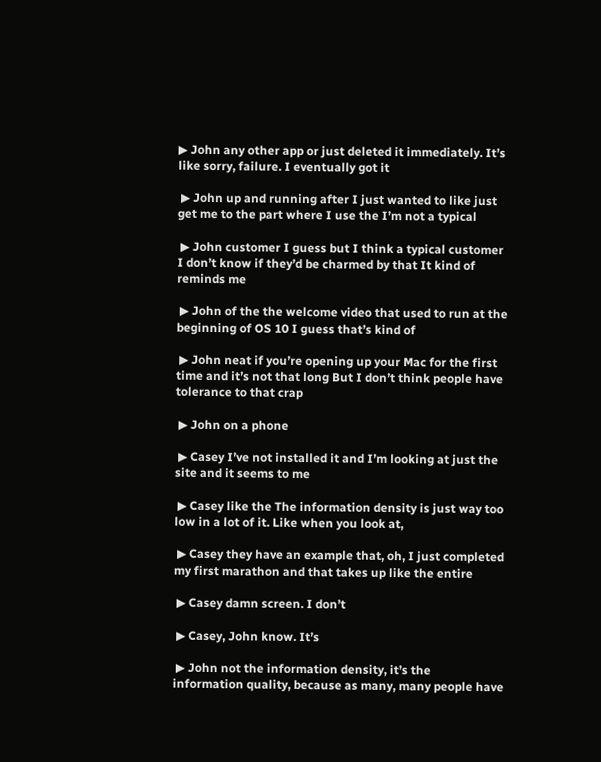▶ John any other app or just deleted it immediately. It’s like sorry, failure. I eventually got it

 ▶ John up and running after I just wanted to like just get me to the part where I use the I’m not a typical

 ▶ John customer I guess but I think a typical customer I don’t know if they’d be charmed by that It kind of reminds me

 ▶ John of the the welcome video that used to run at the beginning of OS 10 I guess that’s kind of

 ▶ John neat if you’re opening up your Mac for the first time and it’s not that long But I don’t think people have tolerance to that crap

 ▶ John on a phone

 ▶ Casey I’ve not installed it and I’m looking at just the site and it seems to me

 ▶ Casey like the The information density is just way too low in a lot of it. Like when you look at,

 ▶ Casey they have an example that, oh, I just completed my first marathon and that takes up like the entire

 ▶ Casey damn screen. I don’t

 ▶ Casey, John know. It’s

 ▶ John not the information density, it’s the information quality, because as many, many people have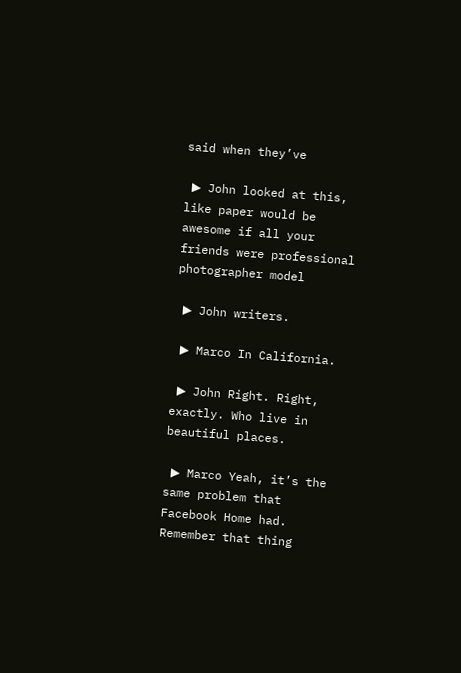said when they’ve

 ▶ John looked at this, like paper would be awesome if all your friends were professional photographer model

 ▶ John writers.

 ▶ Marco In California.

 ▶ John Right. Right, exactly. Who live in beautiful places.

 ▶ Marco Yeah, it’s the same problem that Facebook Home had. Remember that thing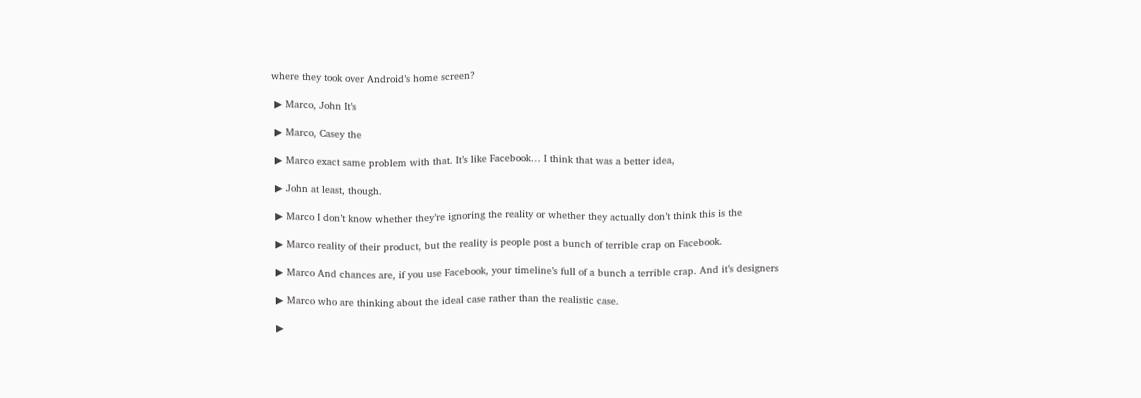where they took over Android’s home screen?

 ▶ Marco, John It’s

 ▶ Marco, Casey the

 ▶ Marco exact same problem with that. It’s like Facebook… I think that was a better idea,

 ▶ John at least, though.

 ▶ Marco I don’t know whether they’re ignoring the reality or whether they actually don’t think this is the

 ▶ Marco reality of their product, but the reality is people post a bunch of terrible crap on Facebook.

 ▶ Marco And chances are, if you use Facebook, your timeline’s full of a bunch a terrible crap. And it’s designers

 ▶ Marco who are thinking about the ideal case rather than the realistic case.

 ▶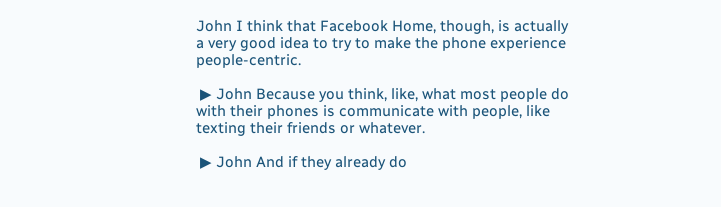John I think that Facebook Home, though, is actually a very good idea to try to make the phone experience people-centric.

 ▶ John Because you think, like, what most people do with their phones is communicate with people, like texting their friends or whatever.

 ▶ John And if they already do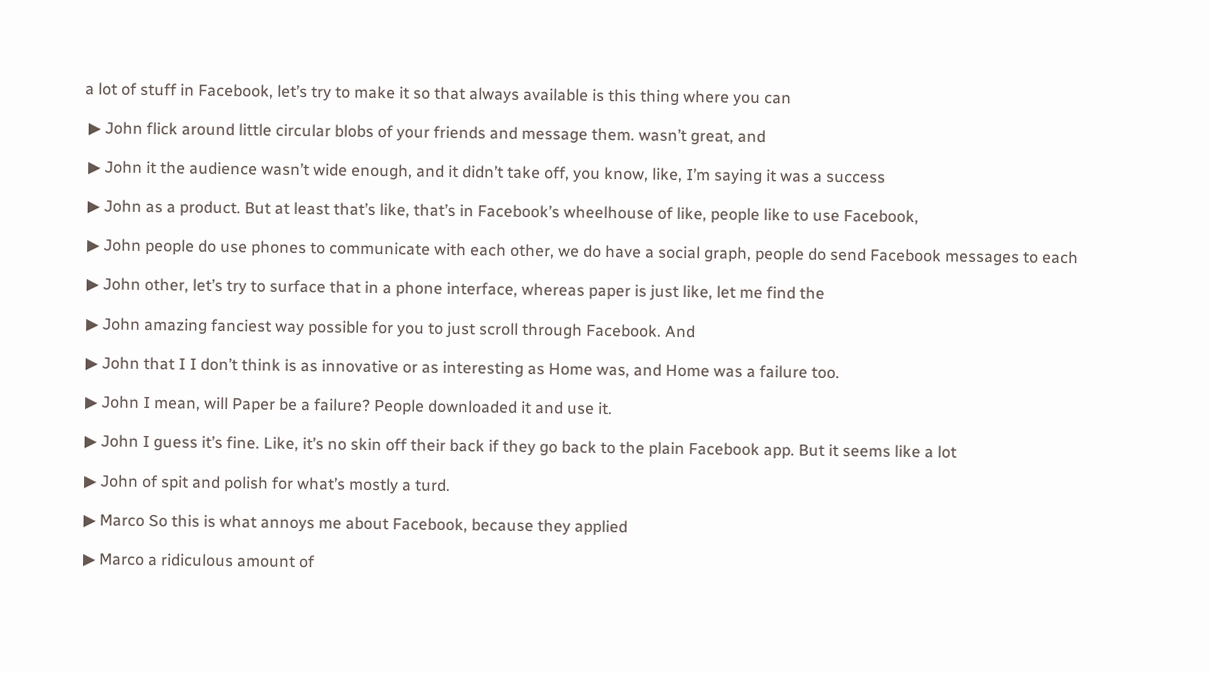a lot of stuff in Facebook, let’s try to make it so that always available is this thing where you can

 ▶ John flick around little circular blobs of your friends and message them. wasn’t great, and

 ▶ John it the audience wasn’t wide enough, and it didn’t take off, you know, like, I’m saying it was a success

 ▶ John as a product. But at least that’s like, that’s in Facebook’s wheelhouse of like, people like to use Facebook,

 ▶ John people do use phones to communicate with each other, we do have a social graph, people do send Facebook messages to each

 ▶ John other, let’s try to surface that in a phone interface, whereas paper is just like, let me find the

 ▶ John amazing fanciest way possible for you to just scroll through Facebook. And

 ▶ John that I I don’t think is as innovative or as interesting as Home was, and Home was a failure too.

 ▶ John I mean, will Paper be a failure? People downloaded it and use it.

 ▶ John I guess it’s fine. Like, it’s no skin off their back if they go back to the plain Facebook app. But it seems like a lot

 ▶ John of spit and polish for what’s mostly a turd.

 ▶ Marco So this is what annoys me about Facebook, because they applied

 ▶ Marco a ridiculous amount of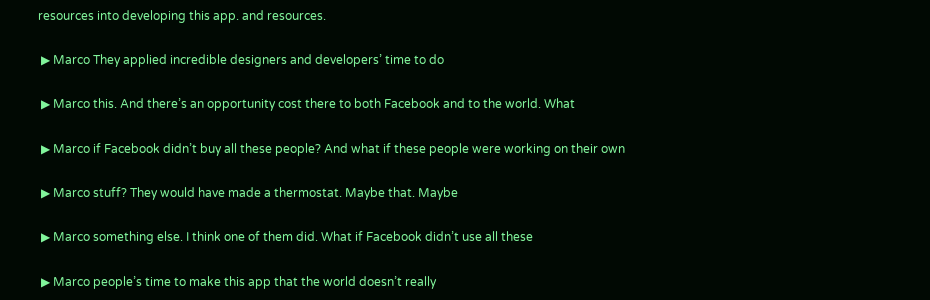resources into developing this app. and resources.

 ▶ Marco They applied incredible designers and developers’ time to do

 ▶ Marco this. And there’s an opportunity cost there to both Facebook and to the world. What

 ▶ Marco if Facebook didn’t buy all these people? And what if these people were working on their own

 ▶ Marco stuff? They would have made a thermostat. Maybe that. Maybe

 ▶ Marco something else. I think one of them did. What if Facebook didn’t use all these

 ▶ Marco people’s time to make this app that the world doesn’t really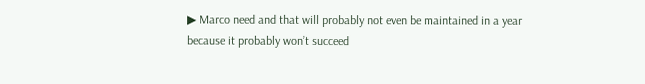▶ Marco need and that will probably not even be maintained in a year because it probably won’t succeed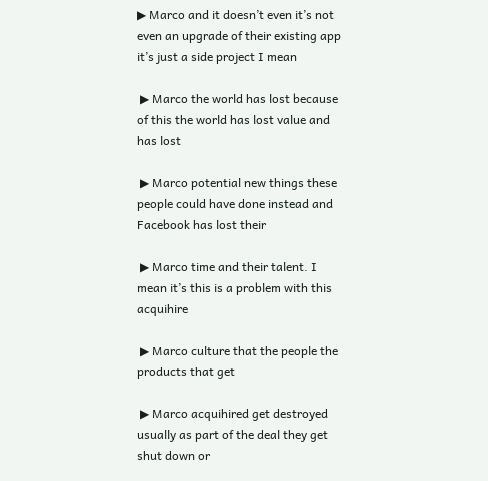▶ Marco and it doesn’t even it’s not even an upgrade of their existing app it’s just a side project I mean

 ▶ Marco the world has lost because of this the world has lost value and has lost

 ▶ Marco potential new things these people could have done instead and Facebook has lost their

 ▶ Marco time and their talent. I mean it’s this is a problem with this acquihire

 ▶ Marco culture that the people the products that get

 ▶ Marco acquihired get destroyed usually as part of the deal they get shut down or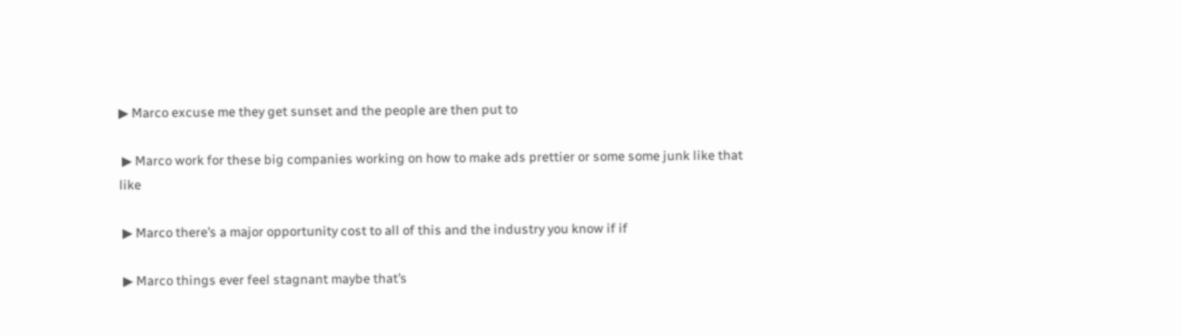▶ Marco excuse me they get sunset and the people are then put to

 ▶ Marco work for these big companies working on how to make ads prettier or some some junk like that like

 ▶ Marco there’s a major opportunity cost to all of this and the industry you know if if

 ▶ Marco things ever feel stagnant maybe that’s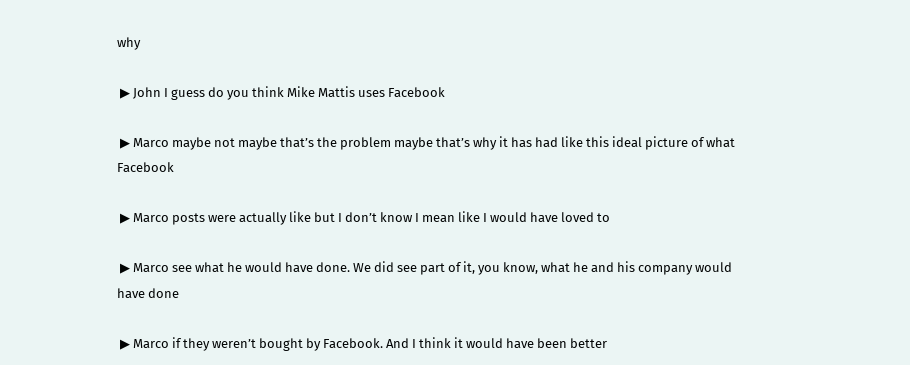why

 ▶ John I guess do you think Mike Mattis uses Facebook

 ▶ Marco maybe not maybe that’s the problem maybe that’s why it has had like this ideal picture of what Facebook

 ▶ Marco posts were actually like but I don’t know I mean like I would have loved to

 ▶ Marco see what he would have done. We did see part of it, you know, what he and his company would have done

 ▶ Marco if they weren’t bought by Facebook. And I think it would have been better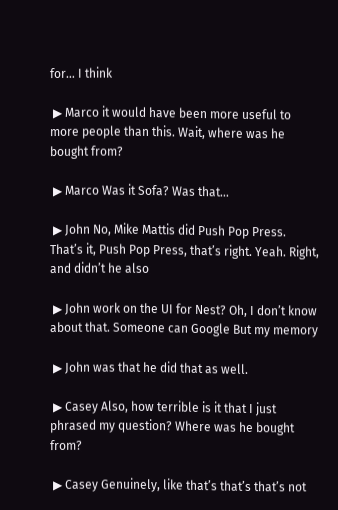for… I think

 ▶ Marco it would have been more useful to more people than this. Wait, where was he bought from?

 ▶ Marco Was it Sofa? Was that…

 ▶ John No, Mike Mattis did Push Pop Press. That’s it, Push Pop Press, that’s right. Yeah. Right, and didn’t he also

 ▶ John work on the UI for Nest? Oh, I don’t know about that. Someone can Google But my memory

 ▶ John was that he did that as well.

 ▶ Casey Also, how terrible is it that I just phrased my question? Where was he bought from?

 ▶ Casey Genuinely, like that’s that’s that’s not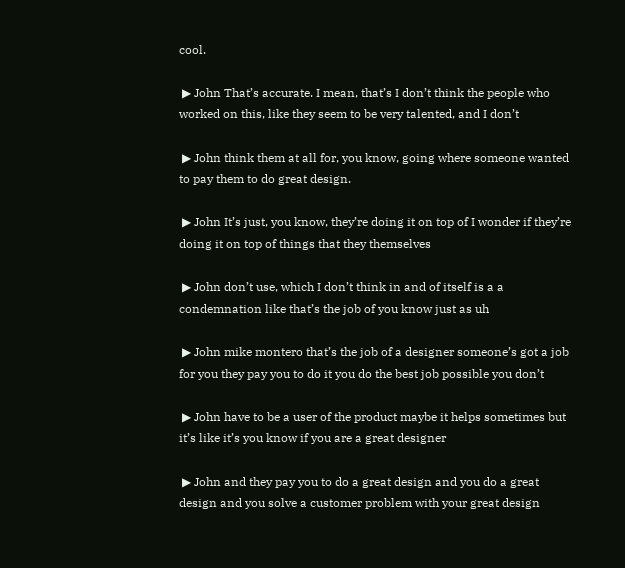cool.

 ▶ John That’s accurate. I mean, that’s I don’t think the people who worked on this, like they seem to be very talented, and I don’t

 ▶ John think them at all for, you know, going where someone wanted to pay them to do great design.

 ▶ John It’s just, you know, they’re doing it on top of I wonder if they’re doing it on top of things that they themselves

 ▶ John don’t use, which I don’t think in and of itself is a a condemnation like that’s the job of you know just as uh

 ▶ John mike montero that’s the job of a designer someone’s got a job for you they pay you to do it you do the best job possible you don’t

 ▶ John have to be a user of the product maybe it helps sometimes but it’s like it’s you know if you are a great designer

 ▶ John and they pay you to do a great design and you do a great design and you solve a customer problem with your great design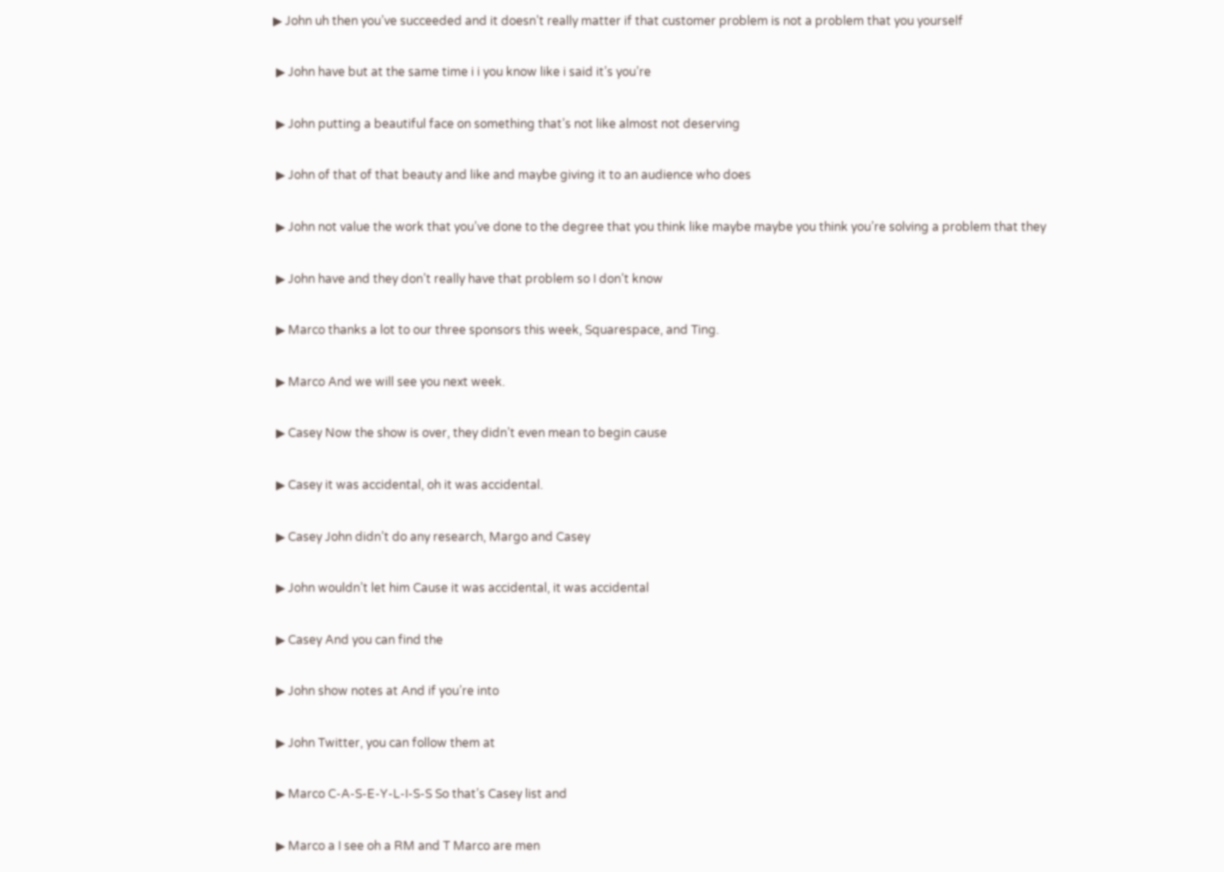▶ John uh then you’ve succeeded and it doesn’t really matter if that customer problem is not a problem that you yourself

 ▶ John have but at the same time i i you know like i said it’s you’re

 ▶ John putting a beautiful face on something that’s not like almost not deserving

 ▶ John of that of that beauty and like and maybe giving it to an audience who does

 ▶ John not value the work that you’ve done to the degree that you think like maybe maybe you think you’re solving a problem that they

 ▶ John have and they don’t really have that problem so I don’t know

 ▶ Marco thanks a lot to our three sponsors this week, Squarespace, and Ting.

 ▶ Marco And we will see you next week.

 ▶ Casey Now the show is over, they didn’t even mean to begin cause

 ▶ Casey it was accidental, oh it was accidental.

 ▶ Casey John didn’t do any research, Margo and Casey

 ▶ John wouldn’t let him Cause it was accidental, it was accidental

 ▶ Casey And you can find the

 ▶ John show notes at And if you’re into

 ▶ John Twitter, you can follow them at

 ▶ Marco C-A-S-E-Y-L-I-S-S So that’s Casey list and

 ▶ Marco a I see oh a RM and T Marco are men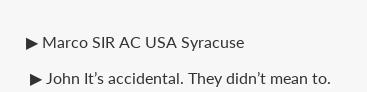▶ Marco SIR AC USA Syracuse

 ▶ John It’s accidental. They didn’t mean to.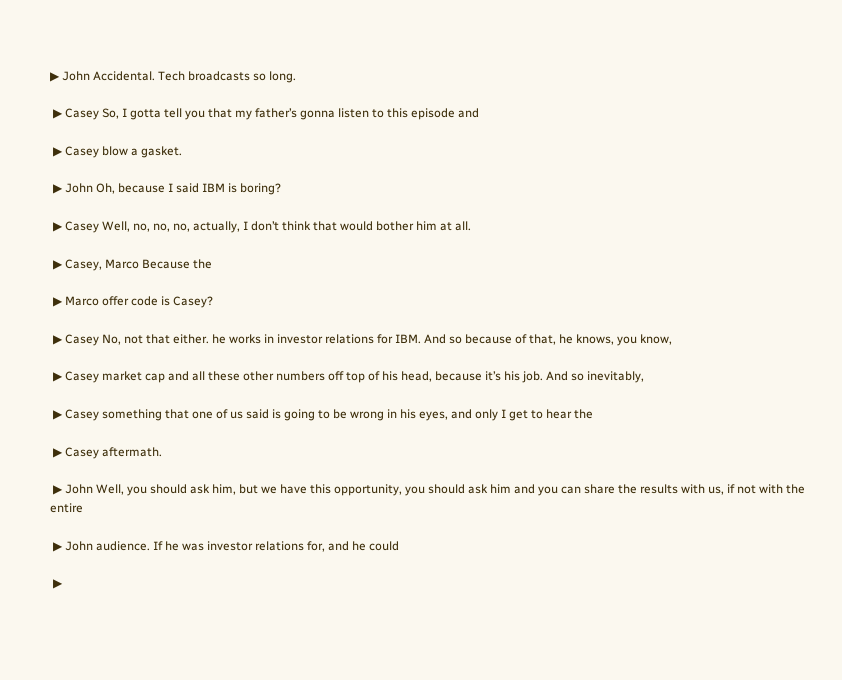▶ John Accidental. Tech broadcasts so long.

 ▶ Casey So, I gotta tell you that my father’s gonna listen to this episode and

 ▶ Casey blow a gasket.

 ▶ John Oh, because I said IBM is boring?

 ▶ Casey Well, no, no, no, actually, I don’t think that would bother him at all.

 ▶ Casey, Marco Because the

 ▶ Marco offer code is Casey?

 ▶ Casey No, not that either. he works in investor relations for IBM. And so because of that, he knows, you know,

 ▶ Casey market cap and all these other numbers off top of his head, because it’s his job. And so inevitably,

 ▶ Casey something that one of us said is going to be wrong in his eyes, and only I get to hear the

 ▶ Casey aftermath.

 ▶ John Well, you should ask him, but we have this opportunity, you should ask him and you can share the results with us, if not with the entire

 ▶ John audience. If he was investor relations for, and he could

 ▶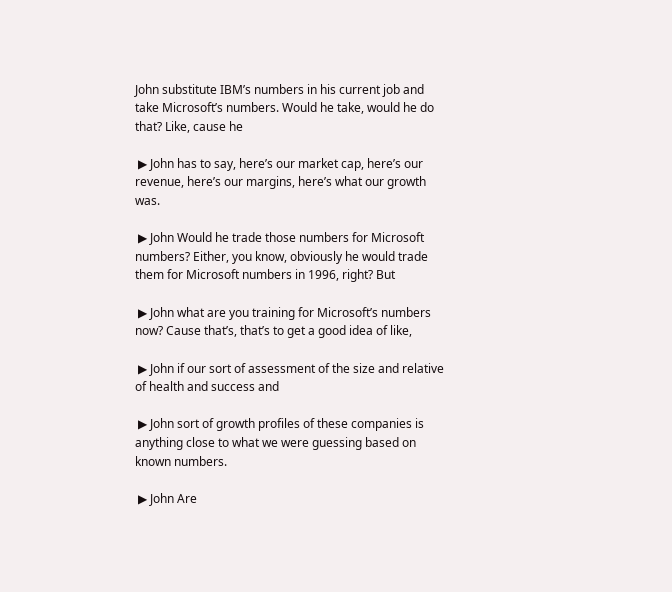John substitute IBM’s numbers in his current job and take Microsoft’s numbers. Would he take, would he do that? Like, cause he

 ▶ John has to say, here’s our market cap, here’s our revenue, here’s our margins, here’s what our growth was.

 ▶ John Would he trade those numbers for Microsoft numbers? Either, you know, obviously he would trade them for Microsoft numbers in 1996, right? But

 ▶ John what are you training for Microsoft’s numbers now? Cause that’s, that’s to get a good idea of like,

 ▶ John if our sort of assessment of the size and relative of health and success and

 ▶ John sort of growth profiles of these companies is anything close to what we were guessing based on known numbers.

 ▶ John Are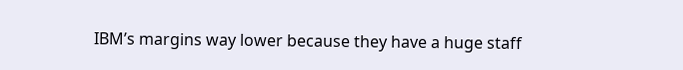IBM’s margins way lower because they have a huge staff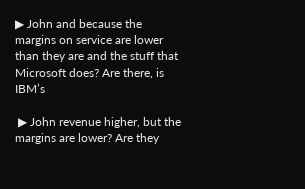▶ John and because the margins on service are lower than they are and the stuff that Microsoft does? Are there, is IBM’s

 ▶ John revenue higher, but the margins are lower? Are they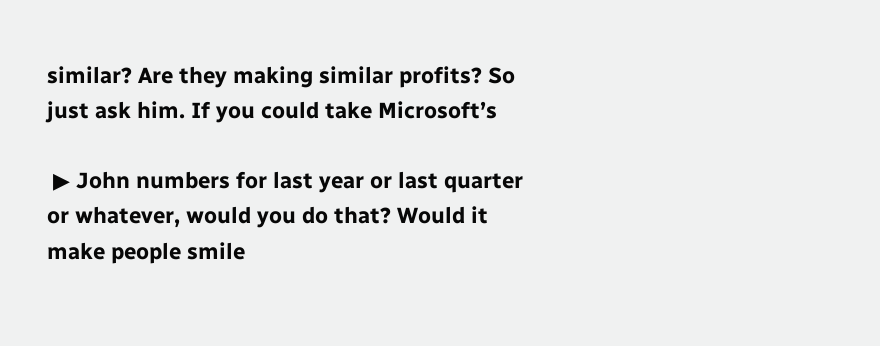similar? Are they making similar profits? So just ask him. If you could take Microsoft’s

 ▶ John numbers for last year or last quarter or whatever, would you do that? Would it make people smile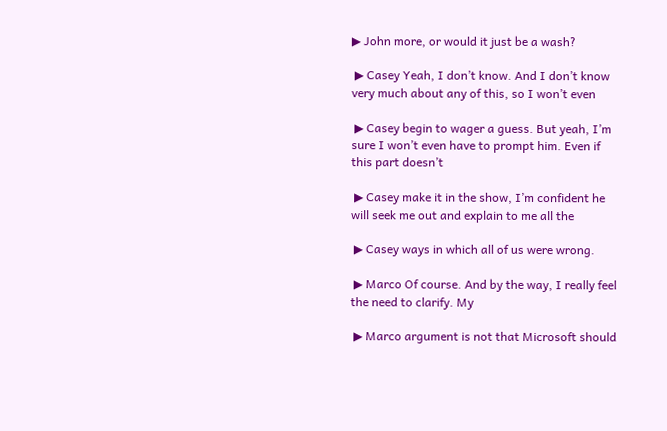▶ John more, or would it just be a wash?

 ▶ Casey Yeah, I don’t know. And I don’t know very much about any of this, so I won’t even

 ▶ Casey begin to wager a guess. But yeah, I’m sure I won’t even have to prompt him. Even if this part doesn’t

 ▶ Casey make it in the show, I’m confident he will seek me out and explain to me all the

 ▶ Casey ways in which all of us were wrong.

 ▶ Marco Of course. And by the way, I really feel the need to clarify. My

 ▶ Marco argument is not that Microsoft should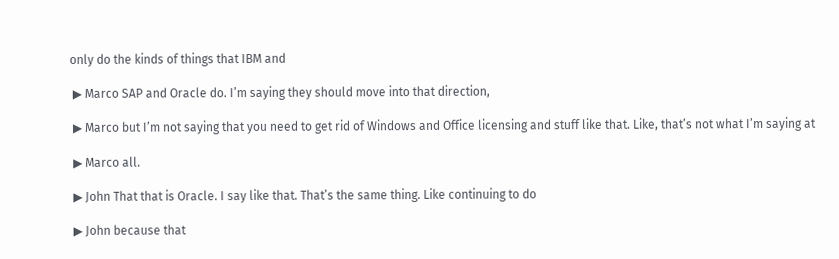only do the kinds of things that IBM and

 ▶ Marco SAP and Oracle do. I’m saying they should move into that direction,

 ▶ Marco but I’m not saying that you need to get rid of Windows and Office licensing and stuff like that. Like, that’s not what I’m saying at

 ▶ Marco all.

 ▶ John That that is Oracle. I say like that. That’s the same thing. Like continuing to do

 ▶ John because that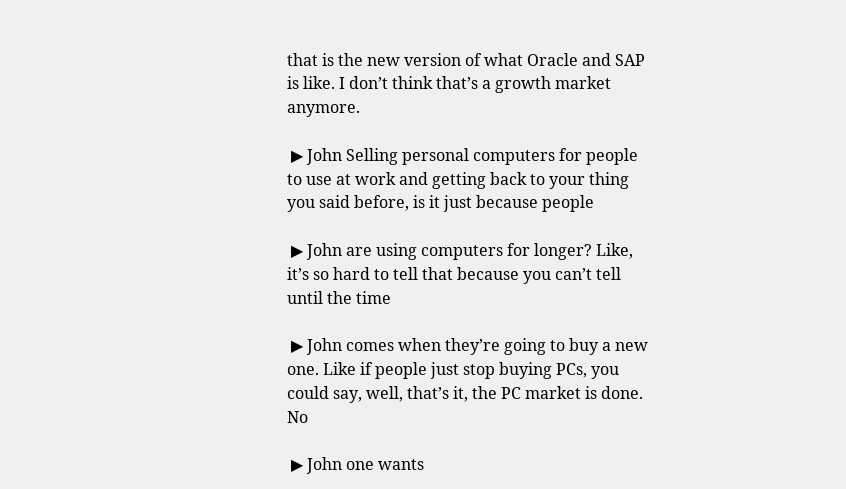that is the new version of what Oracle and SAP is like. I don’t think that’s a growth market anymore.

 ▶ John Selling personal computers for people to use at work and getting back to your thing you said before, is it just because people

 ▶ John are using computers for longer? Like, it’s so hard to tell that because you can’t tell until the time

 ▶ John comes when they’re going to buy a new one. Like if people just stop buying PCs, you could say, well, that’s it, the PC market is done. No

 ▶ John one wants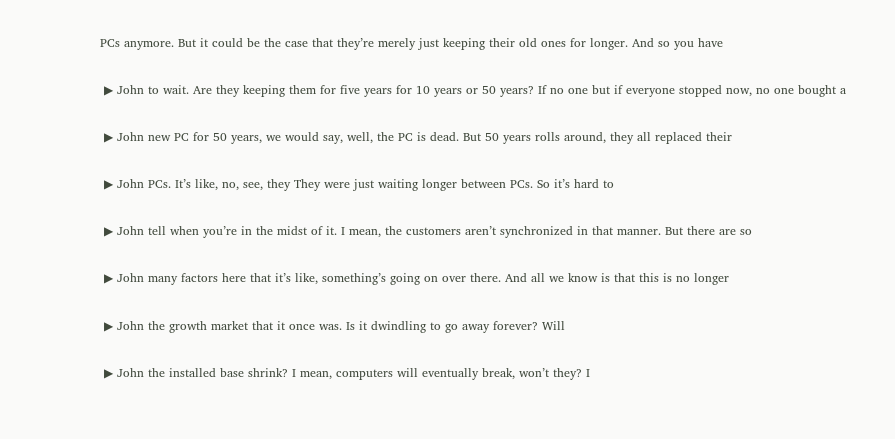PCs anymore. But it could be the case that they’re merely just keeping their old ones for longer. And so you have

 ▶ John to wait. Are they keeping them for five years for 10 years or 50 years? If no one but if everyone stopped now, no one bought a

 ▶ John new PC for 50 years, we would say, well, the PC is dead. But 50 years rolls around, they all replaced their

 ▶ John PCs. It’s like, no, see, they They were just waiting longer between PCs. So it’s hard to

 ▶ John tell when you’re in the midst of it. I mean, the customers aren’t synchronized in that manner. But there are so

 ▶ John many factors here that it’s like, something’s going on over there. And all we know is that this is no longer

 ▶ John the growth market that it once was. Is it dwindling to go away forever? Will

 ▶ John the installed base shrink? I mean, computers will eventually break, won’t they? I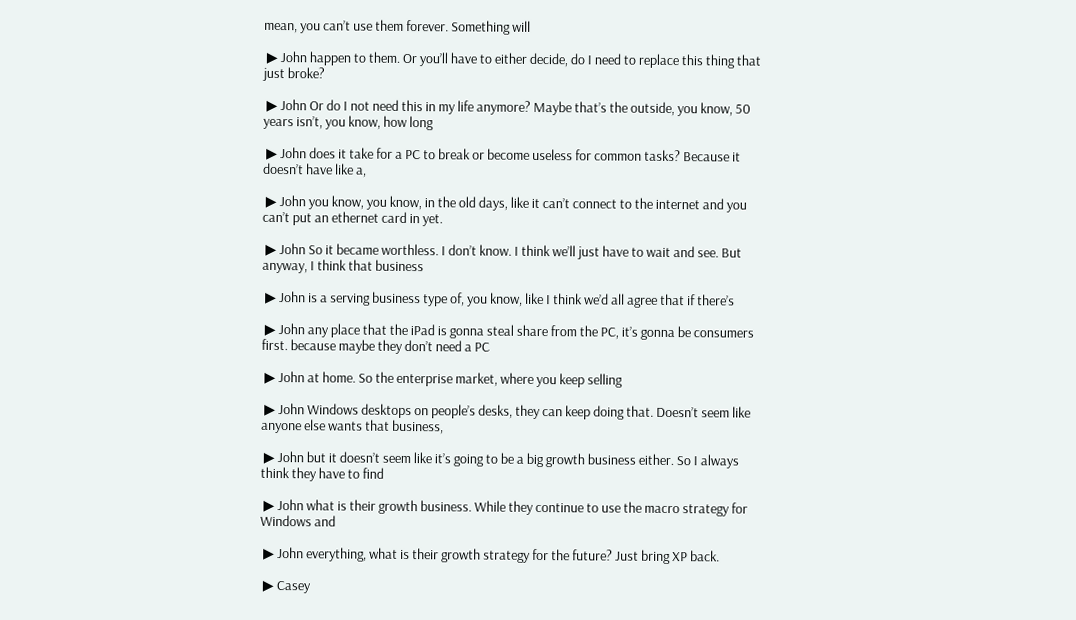mean, you can’t use them forever. Something will

 ▶ John happen to them. Or you’ll have to either decide, do I need to replace this thing that just broke?

 ▶ John Or do I not need this in my life anymore? Maybe that’s the outside, you know, 50 years isn’t, you know, how long

 ▶ John does it take for a PC to break or become useless for common tasks? Because it doesn’t have like a,

 ▶ John you know, you know, in the old days, like it can’t connect to the internet and you can’t put an ethernet card in yet.

 ▶ John So it became worthless. I don’t know. I think we’ll just have to wait and see. But anyway, I think that business

 ▶ John is a serving business type of, you know, like I think we’d all agree that if there’s

 ▶ John any place that the iPad is gonna steal share from the PC, it’s gonna be consumers first. because maybe they don’t need a PC

 ▶ John at home. So the enterprise market, where you keep selling

 ▶ John Windows desktops on people’s desks, they can keep doing that. Doesn’t seem like anyone else wants that business,

 ▶ John but it doesn’t seem like it’s going to be a big growth business either. So I always think they have to find

 ▶ John what is their growth business. While they continue to use the macro strategy for Windows and

 ▶ John everything, what is their growth strategy for the future? Just bring XP back.

 ▶ Casey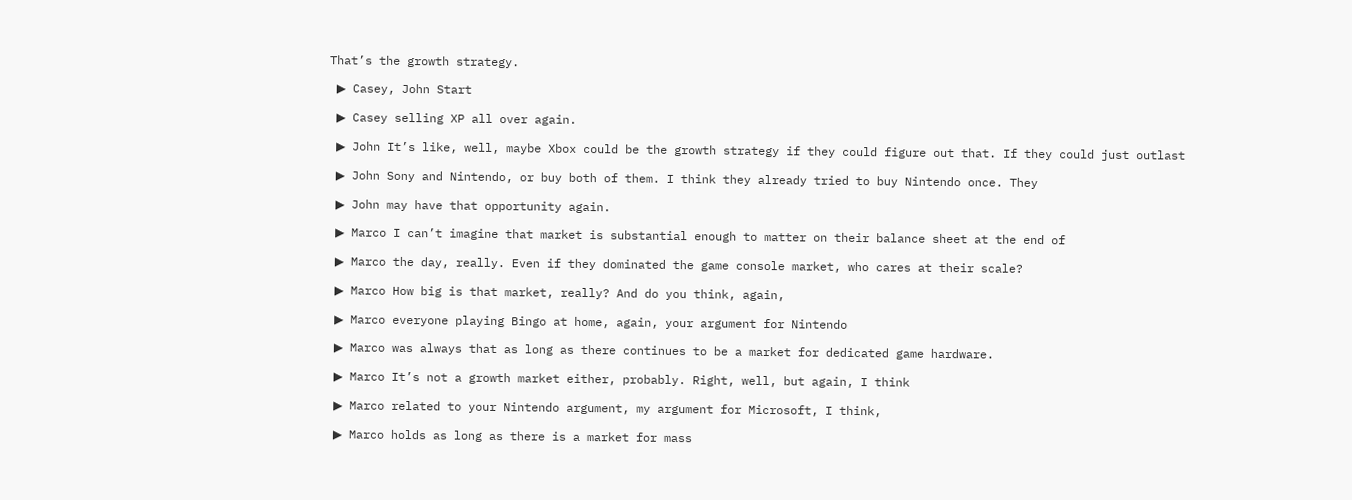That’s the growth strategy.

 ▶ Casey, John Start

 ▶ Casey selling XP all over again.

 ▶ John It’s like, well, maybe Xbox could be the growth strategy if they could figure out that. If they could just outlast

 ▶ John Sony and Nintendo, or buy both of them. I think they already tried to buy Nintendo once. They

 ▶ John may have that opportunity again.

 ▶ Marco I can’t imagine that market is substantial enough to matter on their balance sheet at the end of

 ▶ Marco the day, really. Even if they dominated the game console market, who cares at their scale?

 ▶ Marco How big is that market, really? And do you think, again,

 ▶ Marco everyone playing Bingo at home, again, your argument for Nintendo

 ▶ Marco was always that as long as there continues to be a market for dedicated game hardware.

 ▶ Marco It’s not a growth market either, probably. Right, well, but again, I think

 ▶ Marco related to your Nintendo argument, my argument for Microsoft, I think,

 ▶ Marco holds as long as there is a market for mass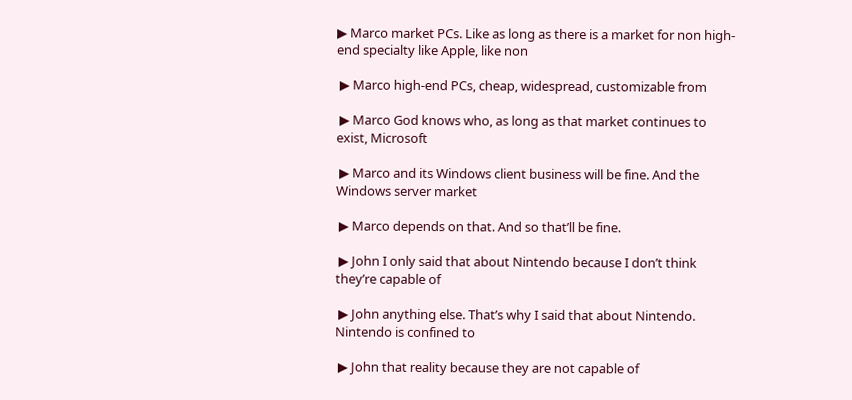▶ Marco market PCs. Like as long as there is a market for non high-end specialty like Apple, like non

 ▶ Marco high-end PCs, cheap, widespread, customizable from

 ▶ Marco God knows who, as long as that market continues to exist, Microsoft

 ▶ Marco and its Windows client business will be fine. And the Windows server market

 ▶ Marco depends on that. And so that’ll be fine.

 ▶ John I only said that about Nintendo because I don’t think they’re capable of

 ▶ John anything else. That’s why I said that about Nintendo. Nintendo is confined to

 ▶ John that reality because they are not capable of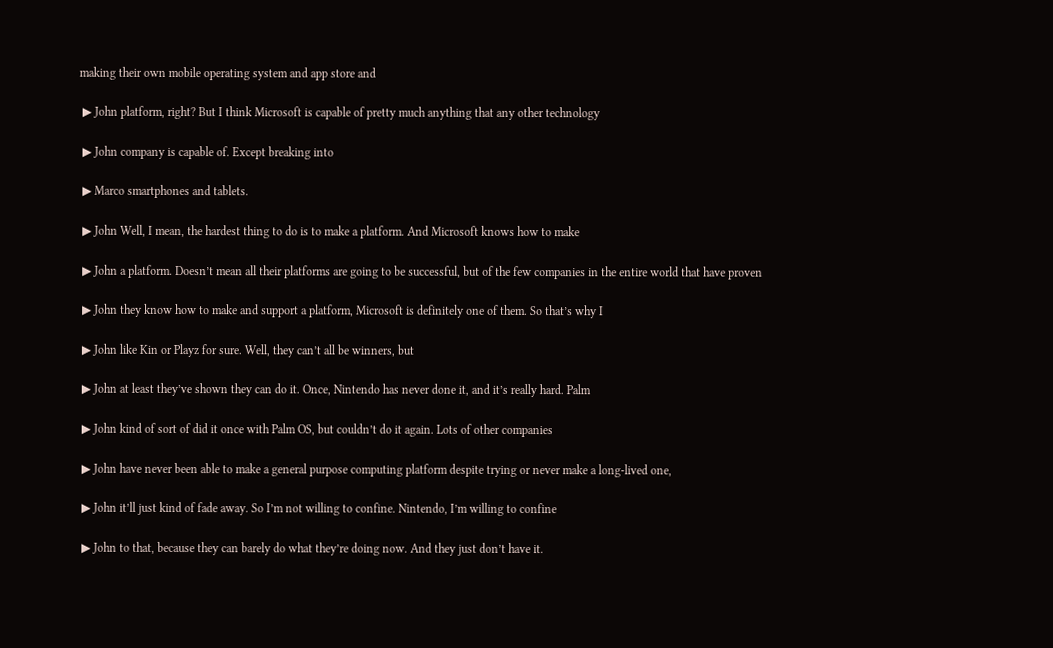making their own mobile operating system and app store and

 ▶ John platform, right? But I think Microsoft is capable of pretty much anything that any other technology

 ▶ John company is capable of. Except breaking into

 ▶ Marco smartphones and tablets.

 ▶ John Well, I mean, the hardest thing to do is to make a platform. And Microsoft knows how to make

 ▶ John a platform. Doesn’t mean all their platforms are going to be successful, but of the few companies in the entire world that have proven

 ▶ John they know how to make and support a platform, Microsoft is definitely one of them. So that’s why I

 ▶ John like Kin or Playz for sure. Well, they can’t all be winners, but

 ▶ John at least they’ve shown they can do it. Once, Nintendo has never done it, and it’s really hard. Palm

 ▶ John kind of sort of did it once with Palm OS, but couldn’t do it again. Lots of other companies

 ▶ John have never been able to make a general purpose computing platform despite trying or never make a long-lived one,

 ▶ John it’ll just kind of fade away. So I’m not willing to confine. Nintendo, I’m willing to confine

 ▶ John to that, because they can barely do what they’re doing now. And they just don’t have it.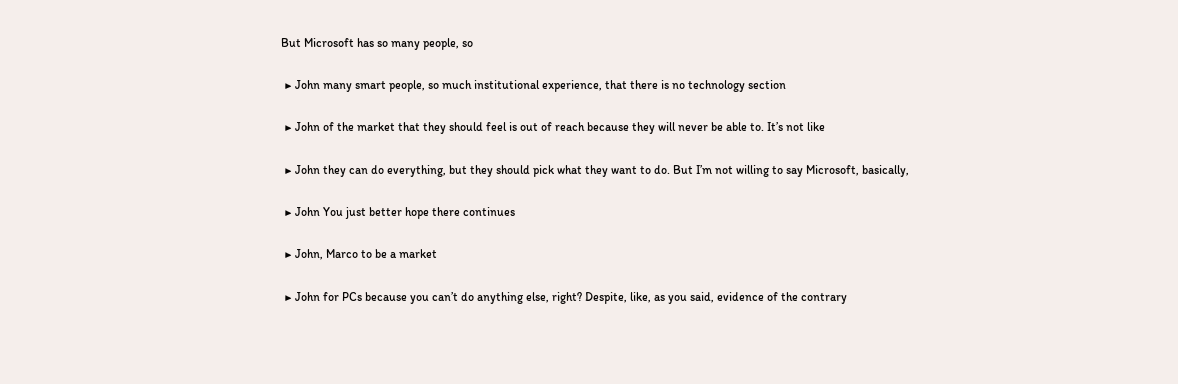But Microsoft has so many people, so

 ▶ John many smart people, so much institutional experience, that there is no technology section

 ▶ John of the market that they should feel is out of reach because they will never be able to. It’s not like

 ▶ John they can do everything, but they should pick what they want to do. But I’m not willing to say Microsoft, basically,

 ▶ John You just better hope there continues

 ▶ John, Marco to be a market

 ▶ John for PCs because you can’t do anything else, right? Despite, like, as you said, evidence of the contrary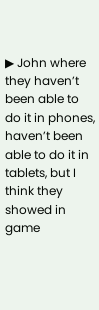▶ John where they haven’t been able to do it in phones, haven’t been able to do it in tablets, but I think they showed in game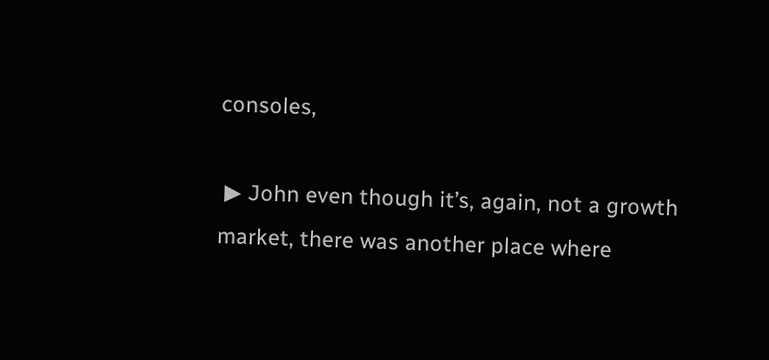consoles,

 ▶ John even though it’s, again, not a growth market, there was another place where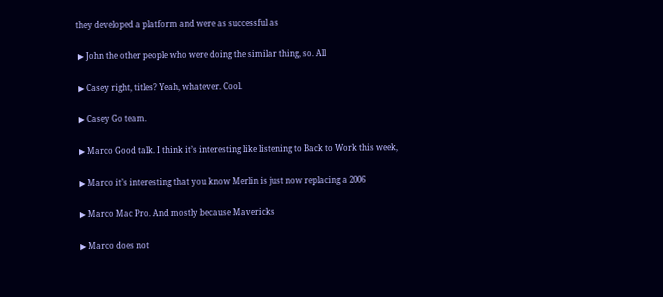they developed a platform and were as successful as

 ▶ John the other people who were doing the similar thing, so. All

 ▶ Casey right, titles? Yeah, whatever. Cool.

 ▶ Casey Go team.

 ▶ Marco Good talk. I think it’s interesting like listening to Back to Work this week,

 ▶ Marco it’s interesting that you know Merlin is just now replacing a 2006

 ▶ Marco Mac Pro. And mostly because Mavericks

 ▶ Marco does not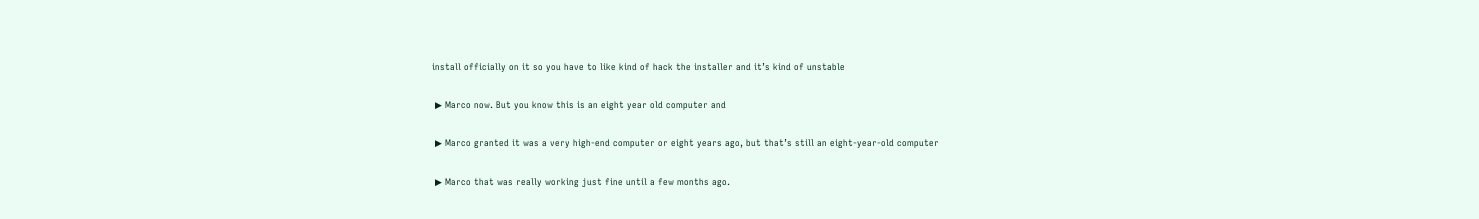install officially on it so you have to like kind of hack the installer and it’s kind of unstable

 ▶ Marco now. But you know this is an eight year old computer and

 ▶ Marco granted it was a very high-end computer or eight years ago, but that’s still an eight-year-old computer

 ▶ Marco that was really working just fine until a few months ago.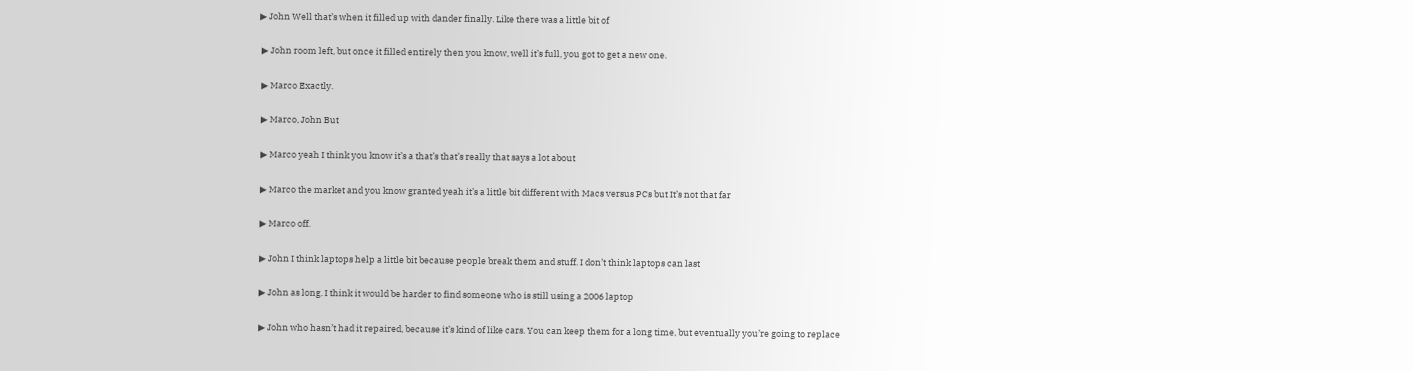▶ John Well that’s when it filled up with dander finally. Like there was a little bit of

 ▶ John room left, but once it filled entirely then you know, well it’s full, you got to get a new one.

 ▶ Marco Exactly.

 ▶ Marco, John But

 ▶ Marco yeah I think you know it’s a that’s that’s really that says a lot about

 ▶ Marco the market and you know granted yeah it’s a little bit different with Macs versus PCs but It’s not that far

 ▶ Marco off.

 ▶ John I think laptops help a little bit because people break them and stuff. I don’t think laptops can last

 ▶ John as long. I think it would be harder to find someone who is still using a 2006 laptop

 ▶ John who hasn’t had it repaired, because it’s kind of like cars. You can keep them for a long time, but eventually you’re going to replace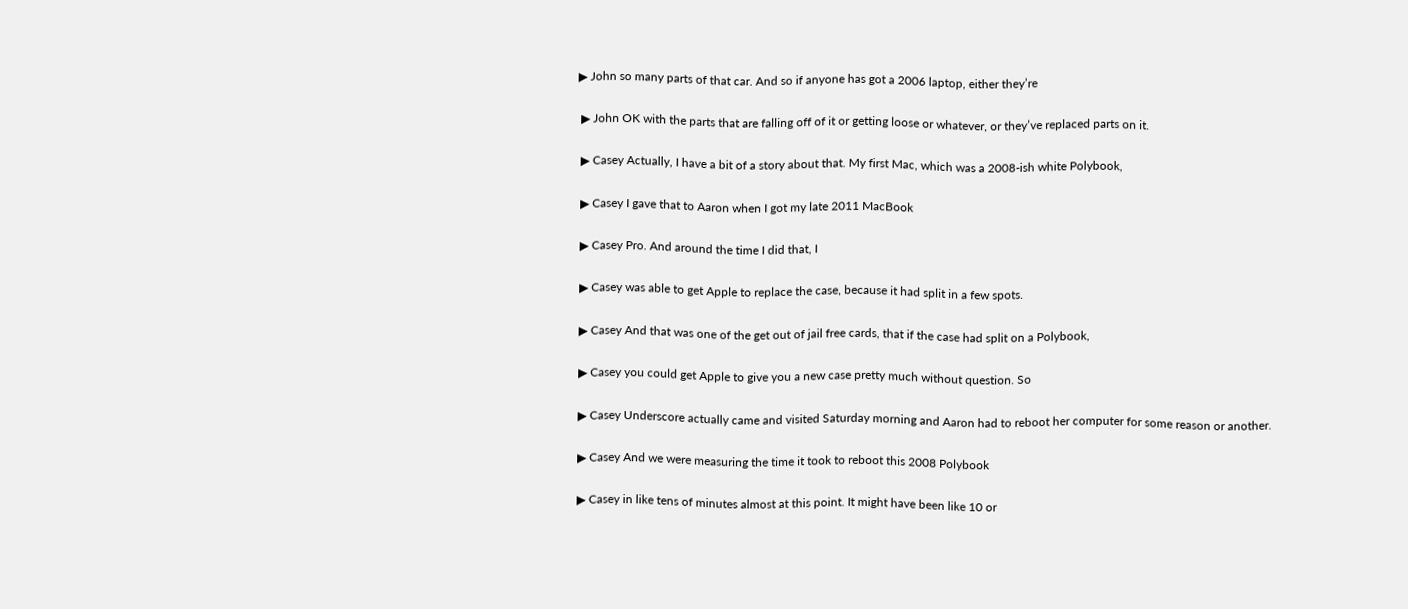▶ John so many parts of that car. And so if anyone has got a 2006 laptop, either they’re

 ▶ John OK with the parts that are falling off of it or getting loose or whatever, or they’ve replaced parts on it.

 ▶ Casey Actually, I have a bit of a story about that. My first Mac, which was a 2008-ish white Polybook,

 ▶ Casey I gave that to Aaron when I got my late 2011 MacBook

 ▶ Casey Pro. And around the time I did that, I

 ▶ Casey was able to get Apple to replace the case, because it had split in a few spots.

 ▶ Casey And that was one of the get out of jail free cards, that if the case had split on a Polybook,

 ▶ Casey you could get Apple to give you a new case pretty much without question. So

 ▶ Casey Underscore actually came and visited Saturday morning and Aaron had to reboot her computer for some reason or another.

 ▶ Casey And we were measuring the time it took to reboot this 2008 Polybook

 ▶ Casey in like tens of minutes almost at this point. It might have been like 10 or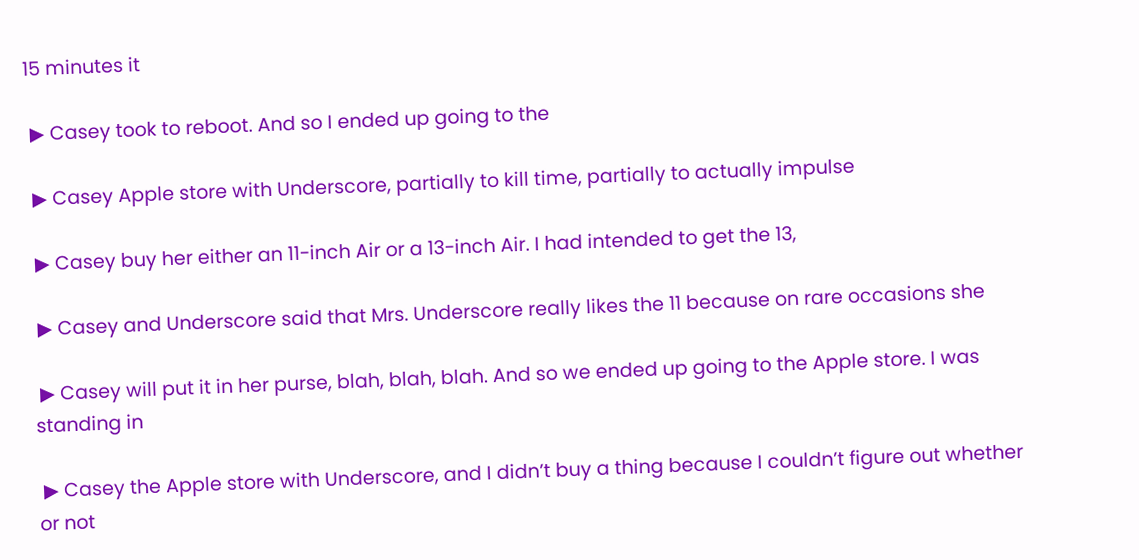15 minutes it

 ▶ Casey took to reboot. And so I ended up going to the

 ▶ Casey Apple store with Underscore, partially to kill time, partially to actually impulse

 ▶ Casey buy her either an 11-inch Air or a 13-inch Air. I had intended to get the 13,

 ▶ Casey and Underscore said that Mrs. Underscore really likes the 11 because on rare occasions she

 ▶ Casey will put it in her purse, blah, blah, blah. And so we ended up going to the Apple store. I was standing in

 ▶ Casey the Apple store with Underscore, and I didn’t buy a thing because I couldn’t figure out whether or not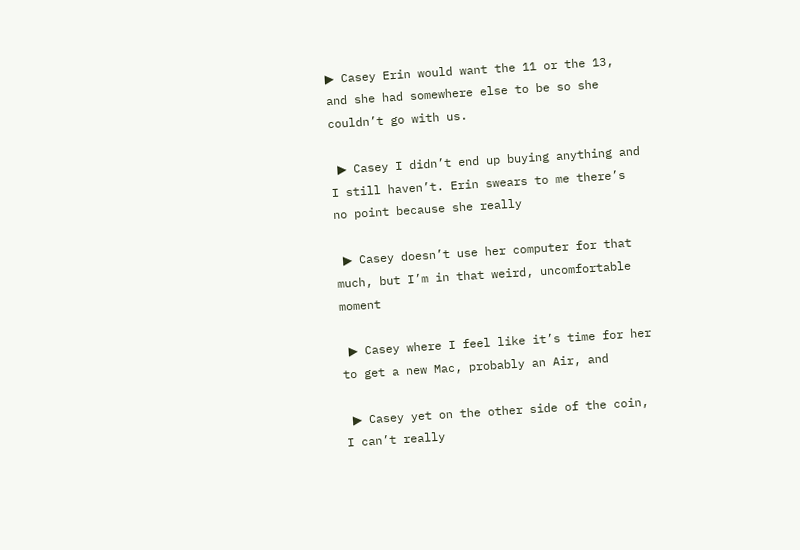▶ Casey Erin would want the 11 or the 13, and she had somewhere else to be so she couldn’t go with us.

 ▶ Casey I didn’t end up buying anything and I still haven’t. Erin swears to me there’s no point because she really

 ▶ Casey doesn’t use her computer for that much, but I’m in that weird, uncomfortable moment

 ▶ Casey where I feel like it’s time for her to get a new Mac, probably an Air, and

 ▶ Casey yet on the other side of the coin, I can’t really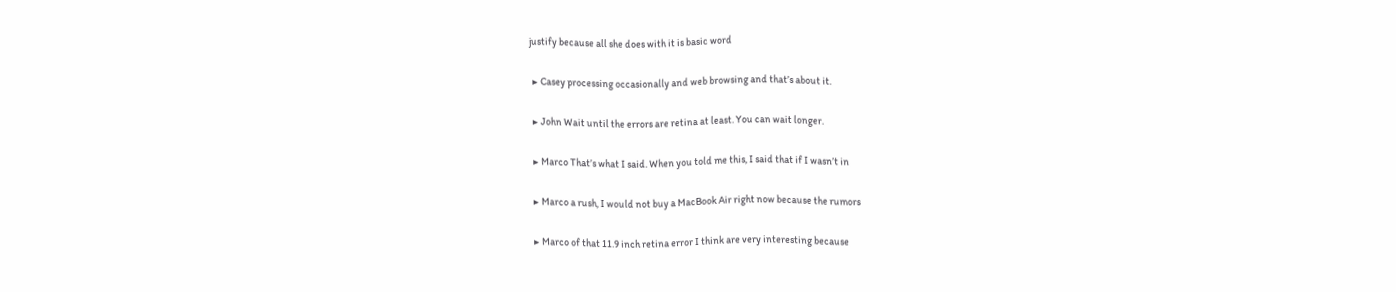justify because all she does with it is basic word

 ▶ Casey processing occasionally and web browsing and that’s about it.

 ▶ John Wait until the errors are retina at least. You can wait longer.

 ▶ Marco That’s what I said. When you told me this, I said that if I wasn’t in

 ▶ Marco a rush, I would not buy a MacBook Air right now because the rumors

 ▶ Marco of that 11.9 inch retina error I think are very interesting because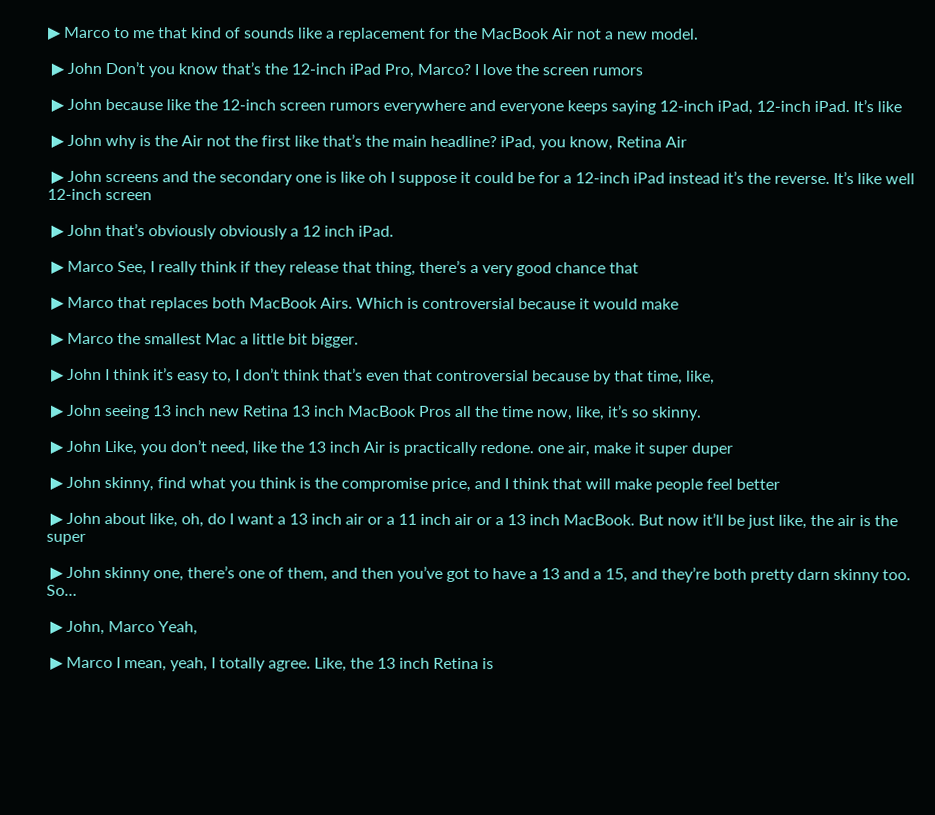▶ Marco to me that kind of sounds like a replacement for the MacBook Air not a new model.

 ▶ John Don’t you know that’s the 12-inch iPad Pro, Marco? I love the screen rumors

 ▶ John because like the 12-inch screen rumors everywhere and everyone keeps saying 12-inch iPad, 12-inch iPad. It’s like

 ▶ John why is the Air not the first like that’s the main headline? iPad, you know, Retina Air

 ▶ John screens and the secondary one is like oh I suppose it could be for a 12-inch iPad instead it’s the reverse. It’s like well 12-inch screen

 ▶ John that’s obviously obviously a 12 inch iPad.

 ▶ Marco See, I really think if they release that thing, there’s a very good chance that

 ▶ Marco that replaces both MacBook Airs. Which is controversial because it would make

 ▶ Marco the smallest Mac a little bit bigger.

 ▶ John I think it’s easy to, I don’t think that’s even that controversial because by that time, like,

 ▶ John seeing 13 inch new Retina 13 inch MacBook Pros all the time now, like, it’s so skinny.

 ▶ John Like, you don’t need, like the 13 inch Air is practically redone. one air, make it super duper

 ▶ John skinny, find what you think is the compromise price, and I think that will make people feel better

 ▶ John about like, oh, do I want a 13 inch air or a 11 inch air or a 13 inch MacBook. But now it’ll be just like, the air is the super

 ▶ John skinny one, there’s one of them, and then you’ve got to have a 13 and a 15, and they’re both pretty darn skinny too. So…

 ▶ John, Marco Yeah,

 ▶ Marco I mean, yeah, I totally agree. Like, the 13 inch Retina is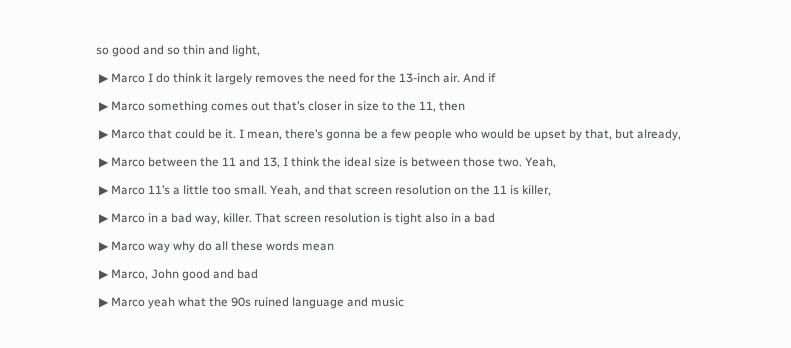so good and so thin and light,

 ▶ Marco I do think it largely removes the need for the 13-inch air. And if

 ▶ Marco something comes out that’s closer in size to the 11, then

 ▶ Marco that could be it. I mean, there’s gonna be a few people who would be upset by that, but already,

 ▶ Marco between the 11 and 13, I think the ideal size is between those two. Yeah,

 ▶ Marco 11’s a little too small. Yeah, and that screen resolution on the 11 is killer,

 ▶ Marco in a bad way, killer. That screen resolution is tight also in a bad

 ▶ Marco way why do all these words mean

 ▶ Marco, John good and bad

 ▶ Marco yeah what the 90s ruined language and music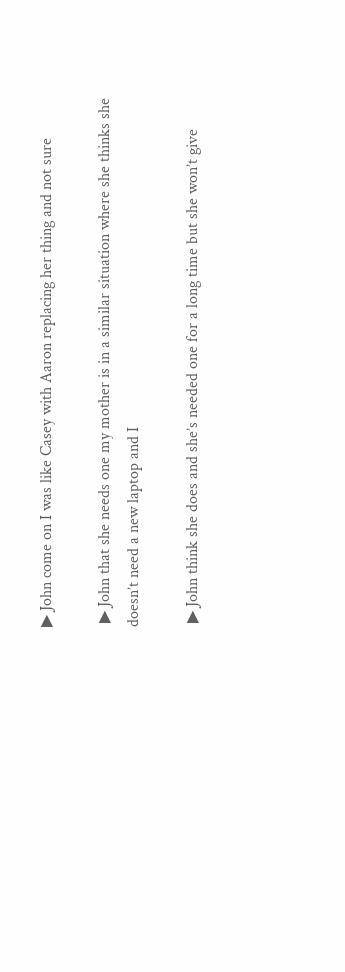▶ John come on I was like Casey with Aaron replacing her thing and not sure

 ▶ John that she needs one my mother is in a similar situation where she thinks she doesn’t need a new laptop and I

 ▶ John think she does and she’s needed one for a long time but she won’t give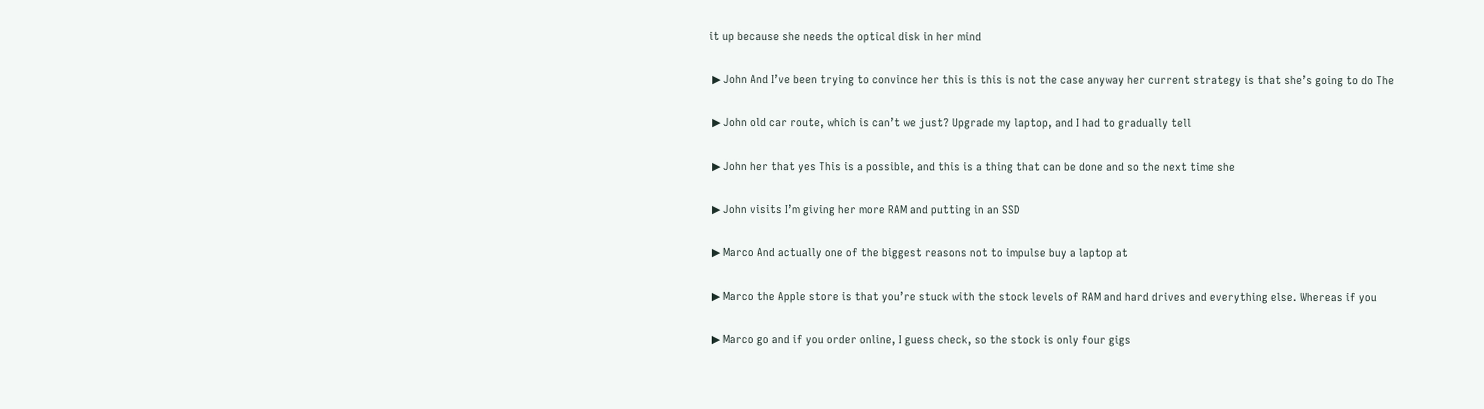it up because she needs the optical disk in her mind

 ▶ John And I’ve been trying to convince her this is this is not the case anyway her current strategy is that she’s going to do The

 ▶ John old car route, which is can’t we just? Upgrade my laptop, and I had to gradually tell

 ▶ John her that yes This is a possible, and this is a thing that can be done and so the next time she

 ▶ John visits I’m giving her more RAM and putting in an SSD

 ▶ Marco And actually one of the biggest reasons not to impulse buy a laptop at

 ▶ Marco the Apple store is that you’re stuck with the stock levels of RAM and hard drives and everything else. Whereas if you

 ▶ Marco go and if you order online, I guess check, so the stock is only four gigs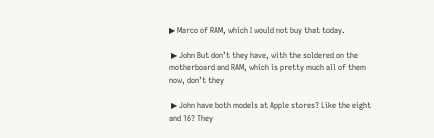▶ Marco of RAM, which I would not buy that today.

 ▶ John But don’t they have, with the soldered on the motherboard and RAM, which is pretty much all of them now, don’t they

 ▶ John have both models at Apple stores? Like the eight and 16? They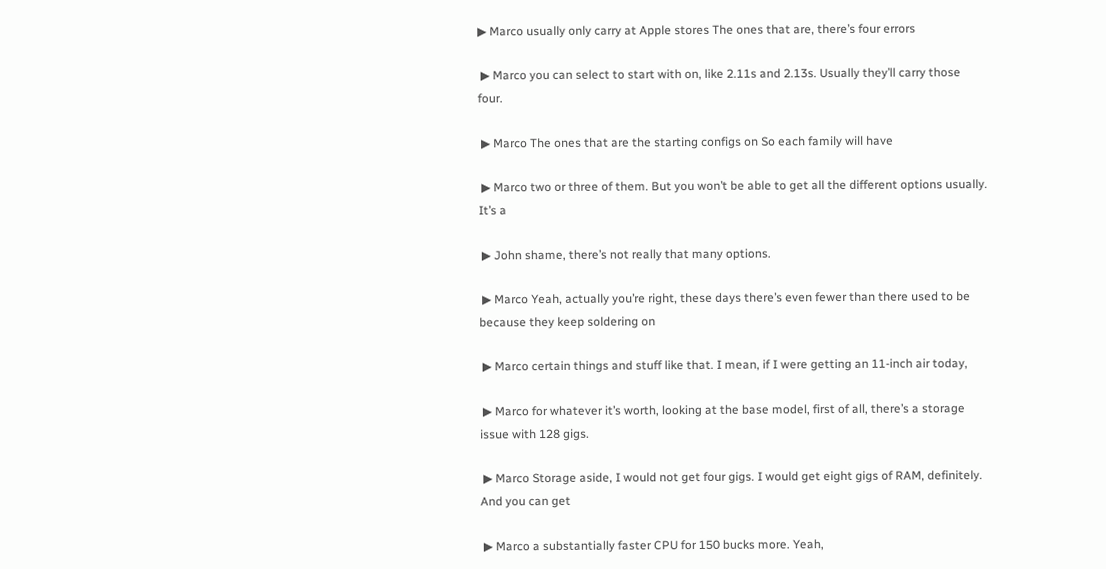▶ Marco usually only carry at Apple stores The ones that are, there’s four errors

 ▶ Marco you can select to start with on, like 2.11s and 2.13s. Usually they’ll carry those four.

 ▶ Marco The ones that are the starting configs on So each family will have

 ▶ Marco two or three of them. But you won’t be able to get all the different options usually. It’s a

 ▶ John shame, there’s not really that many options.

 ▶ Marco Yeah, actually you’re right, these days there’s even fewer than there used to be because they keep soldering on

 ▶ Marco certain things and stuff like that. I mean, if I were getting an 11-inch air today,

 ▶ Marco for whatever it’s worth, looking at the base model, first of all, there’s a storage issue with 128 gigs.

 ▶ Marco Storage aside, I would not get four gigs. I would get eight gigs of RAM, definitely. And you can get

 ▶ Marco a substantially faster CPU for 150 bucks more. Yeah,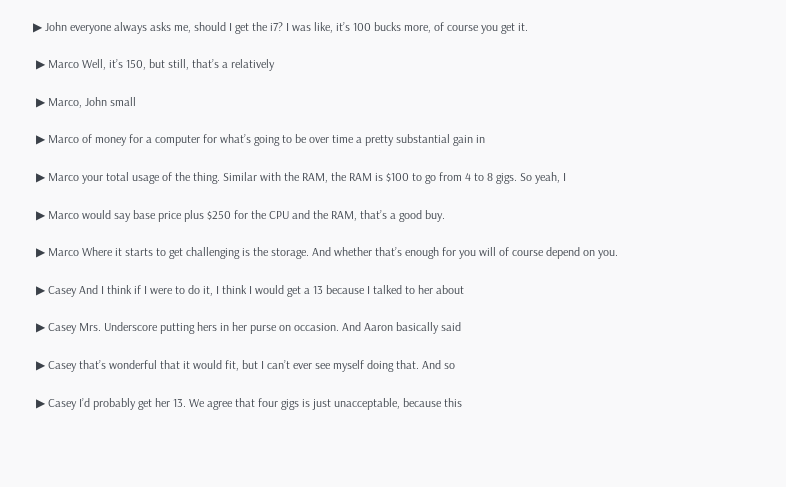▶ John everyone always asks me, should I get the i7? I was like, it’s 100 bucks more, of course you get it.

 ▶ Marco Well, it’s 150, but still, that’s a relatively

 ▶ Marco, John small

 ▶ Marco of money for a computer for what’s going to be over time a pretty substantial gain in

 ▶ Marco your total usage of the thing. Similar with the RAM, the RAM is $100 to go from 4 to 8 gigs. So yeah, I

 ▶ Marco would say base price plus $250 for the CPU and the RAM, that’s a good buy.

 ▶ Marco Where it starts to get challenging is the storage. And whether that’s enough for you will of course depend on you.

 ▶ Casey And I think if I were to do it, I think I would get a 13 because I talked to her about

 ▶ Casey Mrs. Underscore putting hers in her purse on occasion. And Aaron basically said

 ▶ Casey that’s wonderful that it would fit, but I can’t ever see myself doing that. And so

 ▶ Casey I’d probably get her 13. We agree that four gigs is just unacceptable, because this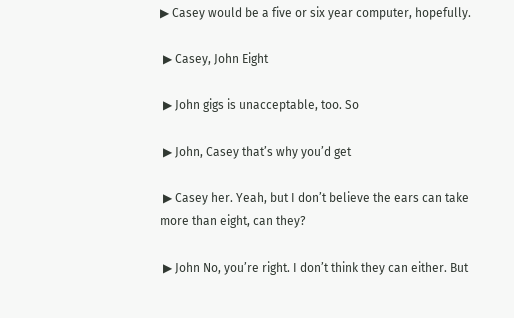▶ Casey would be a five or six year computer, hopefully.

 ▶ Casey, John Eight

 ▶ John gigs is unacceptable, too. So

 ▶ John, Casey that’s why you’d get

 ▶ Casey her. Yeah, but I don’t believe the ears can take more than eight, can they?

 ▶ John No, you’re right. I don’t think they can either. But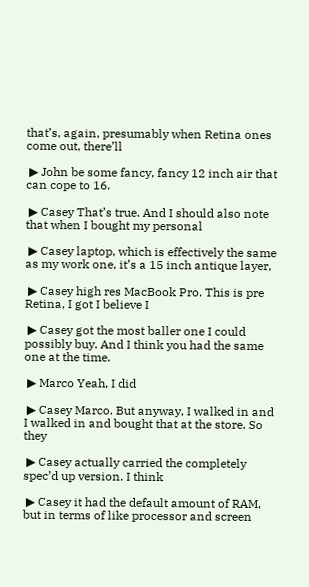that’s, again, presumably when Retina ones come out, there’ll

 ▶ John be some fancy, fancy 12 inch air that can cope to 16.

 ▶ Casey That’s true. And I should also note that when I bought my personal

 ▶ Casey laptop, which is effectively the same as my work one, it’s a 15 inch antique layer,

 ▶ Casey high res MacBook Pro. This is pre Retina, I got I believe I

 ▶ Casey got the most baller one I could possibly buy. And I think you had the same one at the time.

 ▶ Marco Yeah, I did

 ▶ Casey Marco. But anyway, I walked in and I walked in and bought that at the store. So they

 ▶ Casey actually carried the completely spec’d up version. I think

 ▶ Casey it had the default amount of RAM, but in terms of like processor and screen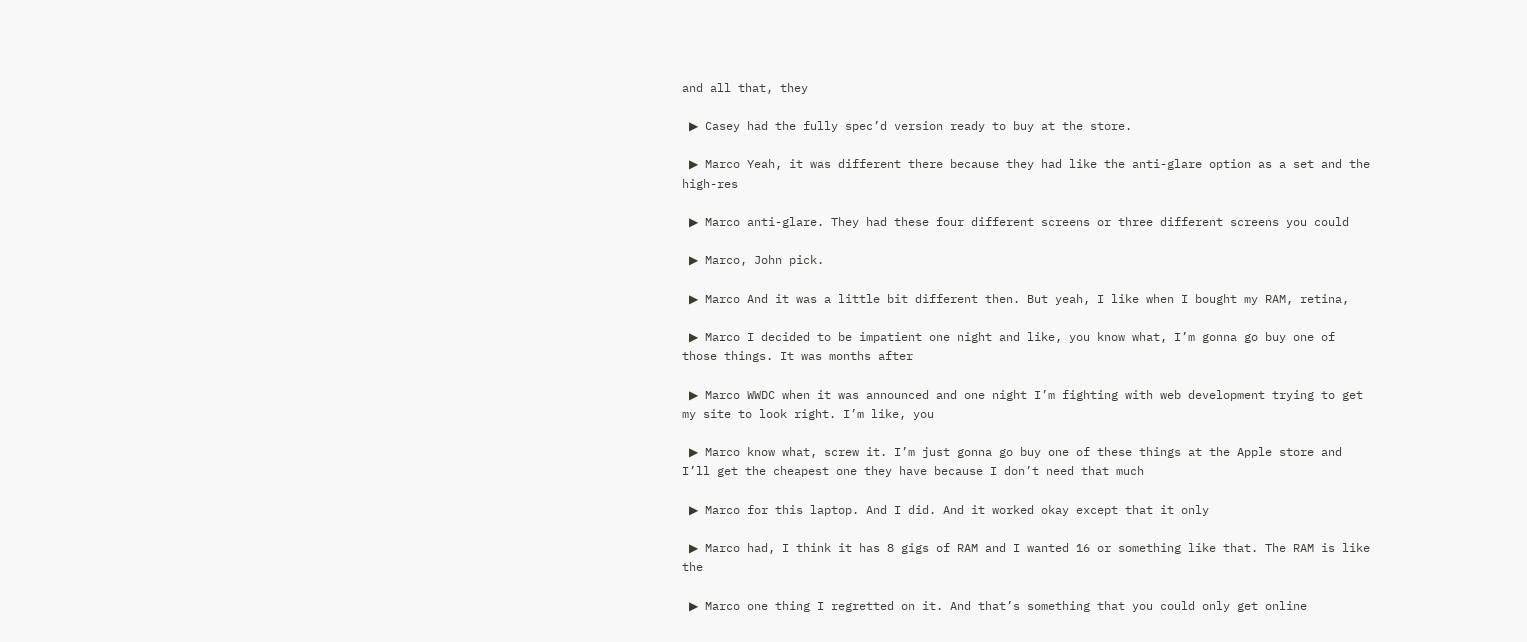and all that, they

 ▶ Casey had the fully spec’d version ready to buy at the store.

 ▶ Marco Yeah, it was different there because they had like the anti-glare option as a set and the high-res

 ▶ Marco anti-glare. They had these four different screens or three different screens you could

 ▶ Marco, John pick.

 ▶ Marco And it was a little bit different then. But yeah, I like when I bought my RAM, retina,

 ▶ Marco I decided to be impatient one night and like, you know what, I’m gonna go buy one of those things. It was months after

 ▶ Marco WWDC when it was announced and one night I’m fighting with web development trying to get my site to look right. I’m like, you

 ▶ Marco know what, screw it. I’m just gonna go buy one of these things at the Apple store and I’ll get the cheapest one they have because I don’t need that much

 ▶ Marco for this laptop. And I did. And it worked okay except that it only

 ▶ Marco had, I think it has 8 gigs of RAM and I wanted 16 or something like that. The RAM is like the

 ▶ Marco one thing I regretted on it. And that’s something that you could only get online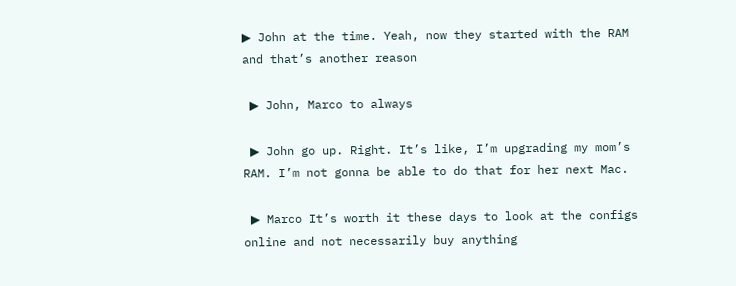▶ John at the time. Yeah, now they started with the RAM and that’s another reason

 ▶ John, Marco to always

 ▶ John go up. Right. It’s like, I’m upgrading my mom’s RAM. I’m not gonna be able to do that for her next Mac.

 ▶ Marco It’s worth it these days to look at the configs online and not necessarily buy anything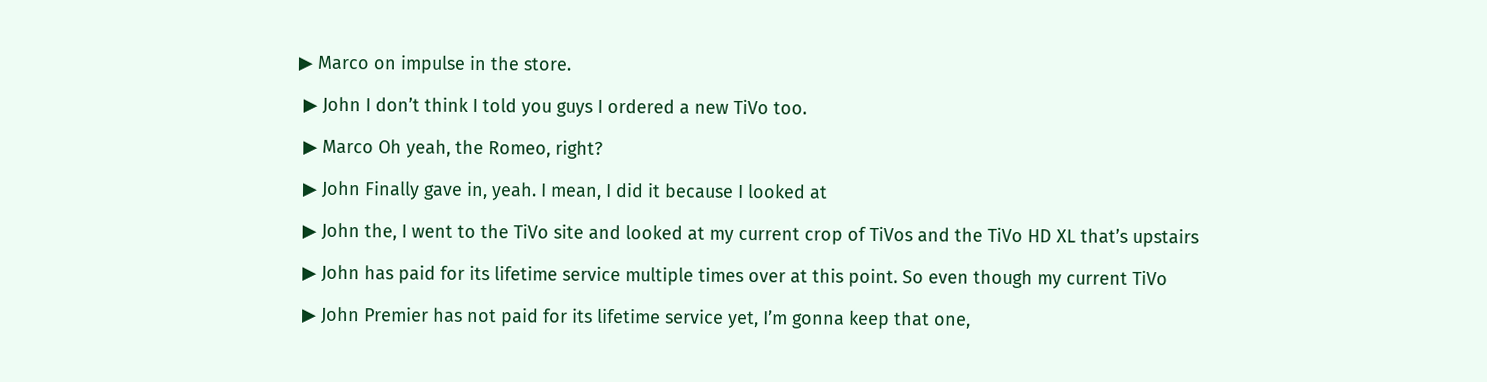▶ Marco on impulse in the store.

 ▶ John I don’t think I told you guys I ordered a new TiVo too.

 ▶ Marco Oh yeah, the Romeo, right?

 ▶ John Finally gave in, yeah. I mean, I did it because I looked at

 ▶ John the, I went to the TiVo site and looked at my current crop of TiVos and the TiVo HD XL that’s upstairs

 ▶ John has paid for its lifetime service multiple times over at this point. So even though my current TiVo

 ▶ John Premier has not paid for its lifetime service yet, I’m gonna keep that one,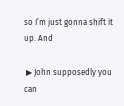so I’m just gonna shift it up. And

 ▶ John supposedly you can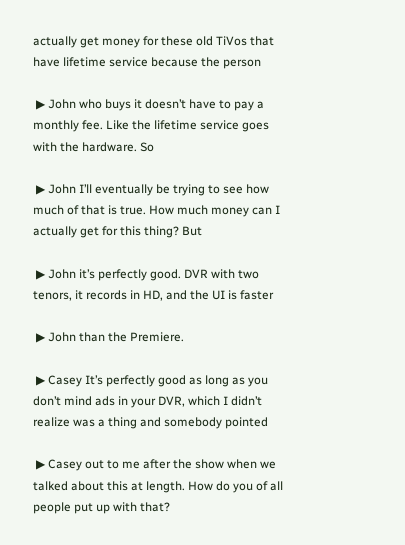actually get money for these old TiVos that have lifetime service because the person

 ▶ John who buys it doesn’t have to pay a monthly fee. Like the lifetime service goes with the hardware. So

 ▶ John I’ll eventually be trying to see how much of that is true. How much money can I actually get for this thing? But

 ▶ John it’s perfectly good. DVR with two tenors, it records in HD, and the UI is faster

 ▶ John than the Premiere.

 ▶ Casey It’s perfectly good as long as you don’t mind ads in your DVR, which I didn’t realize was a thing and somebody pointed

 ▶ Casey out to me after the show when we talked about this at length. How do you of all people put up with that?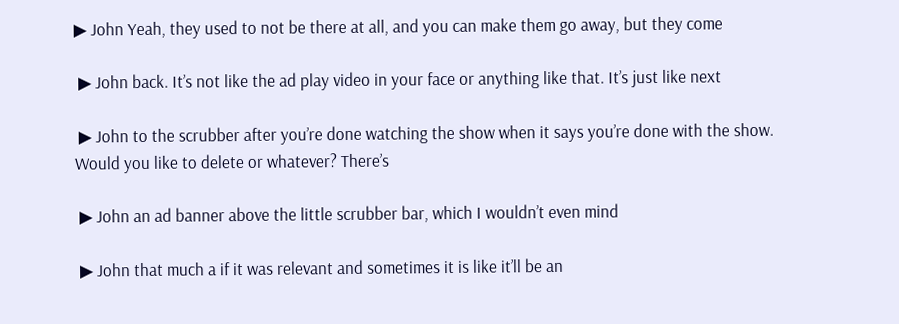▶ John Yeah, they used to not be there at all, and you can make them go away, but they come

 ▶ John back. It’s not like the ad play video in your face or anything like that. It’s just like next

 ▶ John to the scrubber after you’re done watching the show when it says you’re done with the show. Would you like to delete or whatever? There’s

 ▶ John an ad banner above the little scrubber bar, which I wouldn’t even mind

 ▶ John that much a if it was relevant and sometimes it is like it’ll be an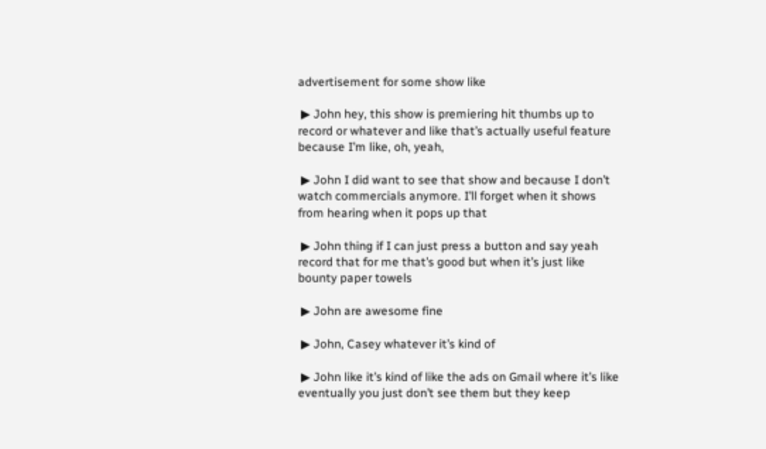advertisement for some show like

 ▶ John hey, this show is premiering hit thumbs up to record or whatever and like that’s actually useful feature because I’m like, oh, yeah,

 ▶ John I did want to see that show and because I don’t watch commercials anymore. I’ll forget when it shows from hearing when it pops up that

 ▶ John thing if I can just press a button and say yeah record that for me that’s good but when it’s just like bounty paper towels

 ▶ John are awesome fine

 ▶ John, Casey whatever it’s kind of

 ▶ John like it’s kind of like the ads on Gmail where it’s like eventually you just don’t see them but they keep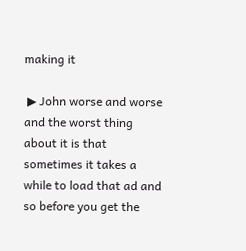making it

 ▶ John worse and worse and the worst thing about it is that sometimes it takes a while to load that ad and so before you get the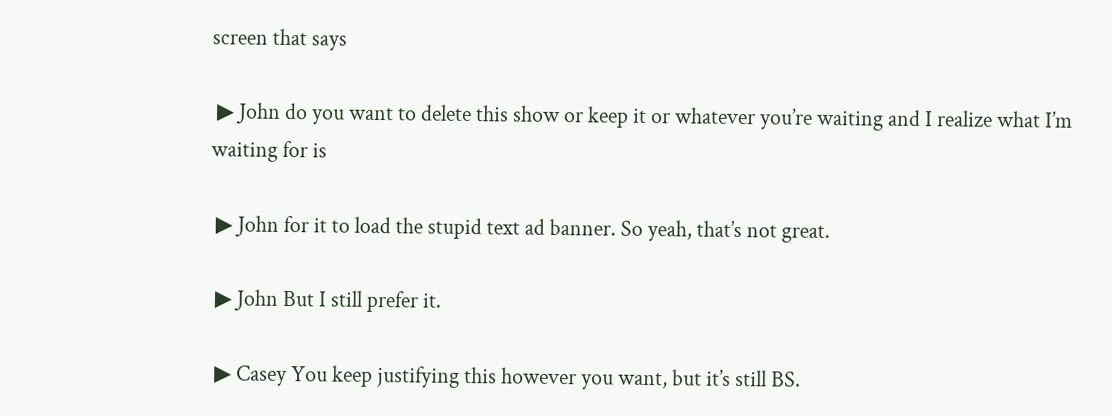screen that says

 ▶ John do you want to delete this show or keep it or whatever you’re waiting and I realize what I’m waiting for is

 ▶ John for it to load the stupid text ad banner. So yeah, that’s not great.

 ▶ John But I still prefer it.

 ▶ Casey You keep justifying this however you want, but it’s still BS.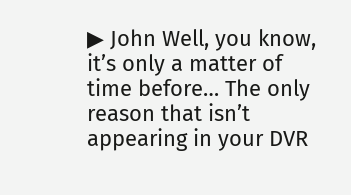▶ John Well, you know, it’s only a matter of time before… The only reason that isn’t appearing in your DVR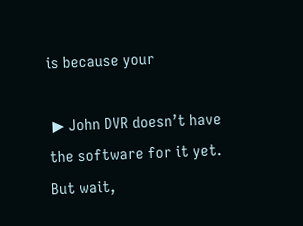is because your

 ▶ John DVR doesn’t have the software for it yet. But wait,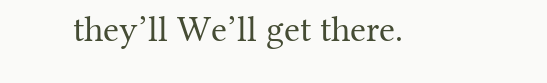they’ll We’ll get there.